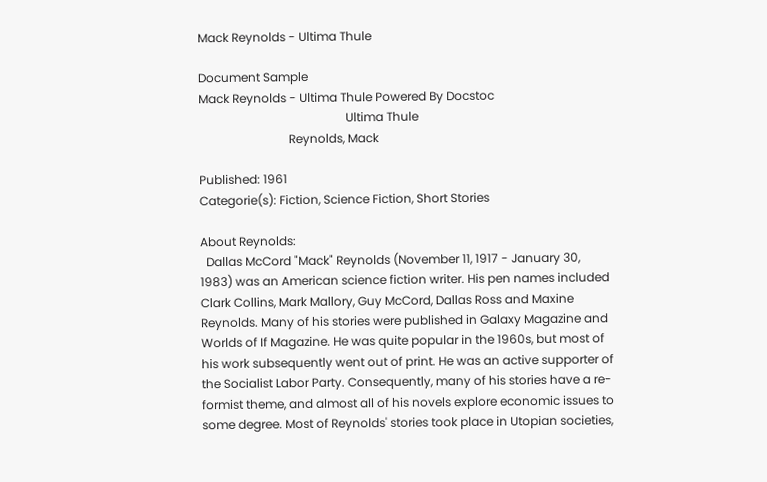Mack Reynolds - Ultima Thule

Document Sample
Mack Reynolds - Ultima Thule Powered By Docstoc
                                                 Ultima Thule
                              Reynolds, Mack

Published: 1961
Categorie(s): Fiction, Science Fiction, Short Stories

About Reynolds:
  Dallas McCord "Mack" Reynolds (November 11, 1917 - January 30,
1983) was an American science fiction writer. His pen names included
Clark Collins, Mark Mallory, Guy McCord, Dallas Ross and Maxine
Reynolds. Many of his stories were published in Galaxy Magazine and
Worlds of If Magazine. He was quite popular in the 1960s, but most of
his work subsequently went out of print. He was an active supporter of
the Socialist Labor Party. Consequently, many of his stories have a re-
formist theme, and almost all of his novels explore economic issues to
some degree. Most of Reynolds' stories took place in Utopian societies,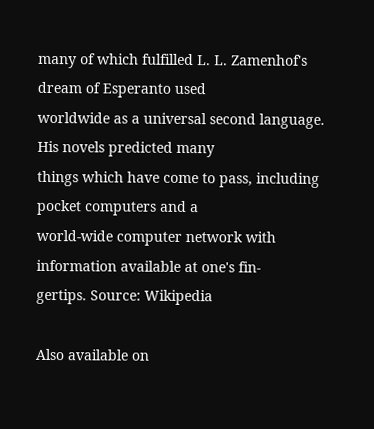many of which fulfilled L. L. Zamenhof's dream of Esperanto used
worldwide as a universal second language. His novels predicted many
things which have come to pass, including pocket computers and a
world-wide computer network with information available at one's fin-
gertips. Source: Wikipedia

Also available on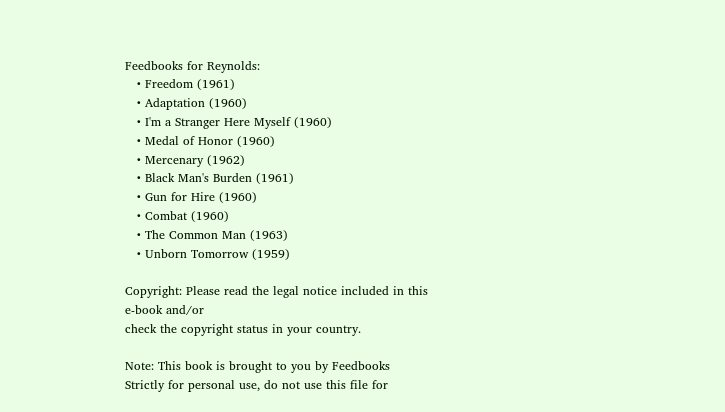Feedbooks for Reynolds:
   • Freedom (1961)
   • Adaptation (1960)
   • I'm a Stranger Here Myself (1960)
   • Medal of Honor (1960)
   • Mercenary (1962)
   • Black Man's Burden (1961)
   • Gun for Hire (1960)
   • Combat (1960)
   • The Common Man (1963)
   • Unborn Tomorrow (1959)

Copyright: Please read the legal notice included in this e-book and/or
check the copyright status in your country.

Note: This book is brought to you by Feedbooks
Strictly for personal use, do not use this file for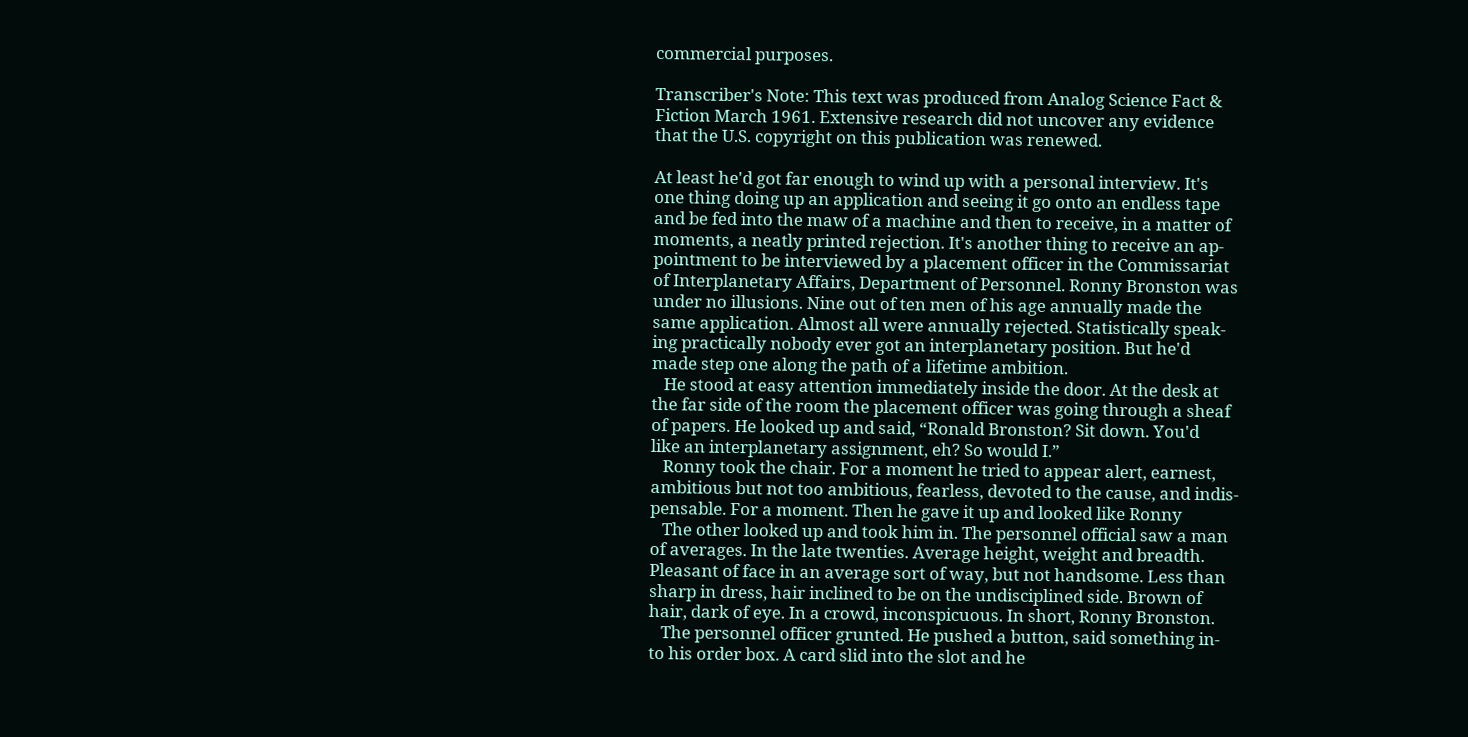commercial purposes.

Transcriber's Note: This text was produced from Analog Science Fact &
Fiction March 1961. Extensive research did not uncover any evidence
that the U.S. copyright on this publication was renewed.

At least he'd got far enough to wind up with a personal interview. It's
one thing doing up an application and seeing it go onto an endless tape
and be fed into the maw of a machine and then to receive, in a matter of
moments, a neatly printed rejection. It's another thing to receive an ap-
pointment to be interviewed by a placement officer in the Commissariat
of Interplanetary Affairs, Department of Personnel. Ronny Bronston was
under no illusions. Nine out of ten men of his age annually made the
same application. Almost all were annually rejected. Statistically speak-
ing practically nobody ever got an interplanetary position. But he'd
made step one along the path of a lifetime ambition.
   He stood at easy attention immediately inside the door. At the desk at
the far side of the room the placement officer was going through a sheaf
of papers. He looked up and said, “Ronald Bronston? Sit down. You'd
like an interplanetary assignment, eh? So would I.”
   Ronny took the chair. For a moment he tried to appear alert, earnest,
ambitious but not too ambitious, fearless, devoted to the cause, and indis-
pensable. For a moment. Then he gave it up and looked like Ronny
   The other looked up and took him in. The personnel official saw a man
of averages. In the late twenties. Average height, weight and breadth.
Pleasant of face in an average sort of way, but not handsome. Less than
sharp in dress, hair inclined to be on the undisciplined side. Brown of
hair, dark of eye. In a crowd, inconspicuous. In short, Ronny Bronston.
   The personnel officer grunted. He pushed a button, said something in-
to his order box. A card slid into the slot and he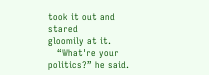took it out and stared
gloomily at it.
   “What're your politics?” he said.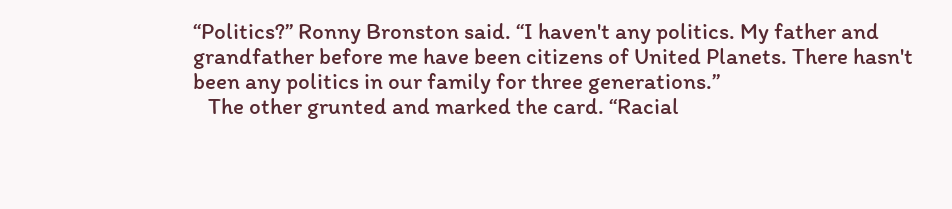“Politics?” Ronny Bronston said. “I haven't any politics. My father and
grandfather before me have been citizens of United Planets. There hasn't
been any politics in our family for three generations.”
   The other grunted and marked the card. “Racial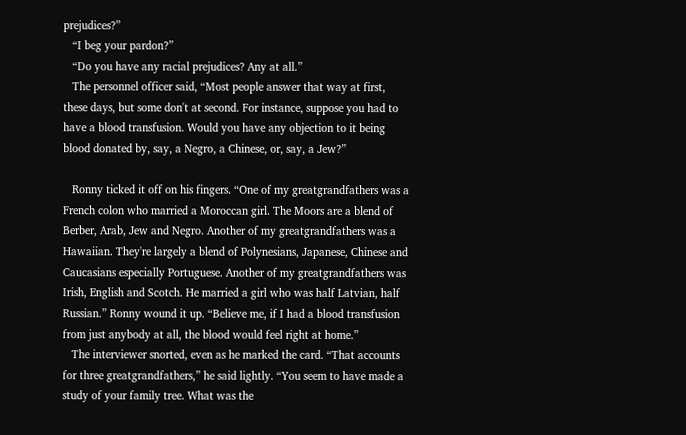prejudices?”
   “I beg your pardon?”
   “Do you have any racial prejudices? Any at all.”
   The personnel officer said, “Most people answer that way at first,
these days, but some don't at second. For instance, suppose you had to
have a blood transfusion. Would you have any objection to it being
blood donated by, say, a Negro, a Chinese, or, say, a Jew?”

   Ronny ticked it off on his fingers. “One of my greatgrandfathers was a
French colon who married a Moroccan girl. The Moors are a blend of
Berber, Arab, Jew and Negro. Another of my greatgrandfathers was a
Hawaiian. They're largely a blend of Polynesians, Japanese, Chinese and
Caucasians especially Portuguese. Another of my greatgrandfathers was
Irish, English and Scotch. He married a girl who was half Latvian, half
Russian.” Ronny wound it up. “Believe me, if I had a blood transfusion
from just anybody at all, the blood would feel right at home.”
   The interviewer snorted, even as he marked the card. “That accounts
for three greatgrandfathers,” he said lightly. “You seem to have made a
study of your family tree. What was the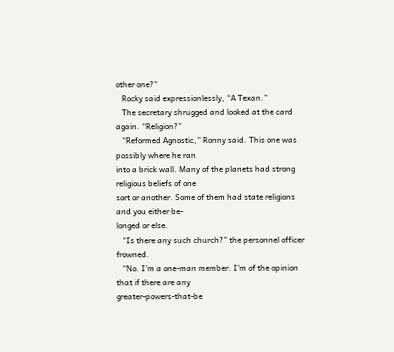other one?”
   Rocky said expressionlessly, “A Texan.”
   The secretary shrugged and looked at the card again. “Religion?”
   “Reformed Agnostic,” Ronny said. This one was possibly where he ran
into a brick wall. Many of the planets had strong religious beliefs of one
sort or another. Some of them had state religions and you either be-
longed or else.
   “Is there any such church?” the personnel officer frowned.
   “No. I'm a one-man member. I'm of the opinion that if there are any
greater-powers-that-be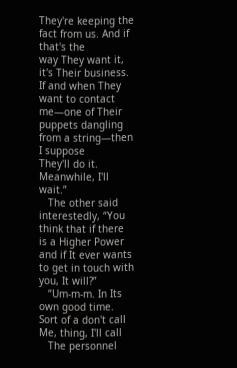They're keeping the fact from us. And if that's the
way They want it, it's Their business. If and when They want to contact
me—one of Their puppets dangling from a string—then I suppose
They'll do it. Meanwhile, I'll wait.”
   The other said interestedly, “You think that if there is a Higher Power
and if It ever wants to get in touch with you, It will?”
   “Um-m-m. In Its own good time. Sort of a don't call Me, thing, I'll call
   The personnel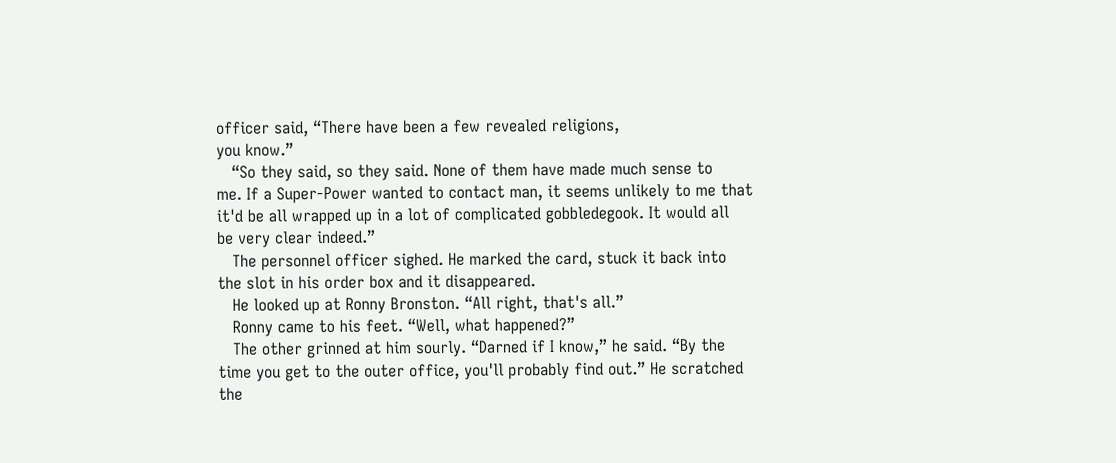officer said, “There have been a few revealed religions,
you know.”
   “So they said, so they said. None of them have made much sense to
me. If a Super-Power wanted to contact man, it seems unlikely to me that
it'd be all wrapped up in a lot of complicated gobbledegook. It would all
be very clear indeed.”
   The personnel officer sighed. He marked the card, stuck it back into
the slot in his order box and it disappeared.
   He looked up at Ronny Bronston. “All right, that's all.”
   Ronny came to his feet. “Well, what happened?”
   The other grinned at him sourly. “Darned if I know,” he said. “By the
time you get to the outer office, you'll probably find out.” He scratched
the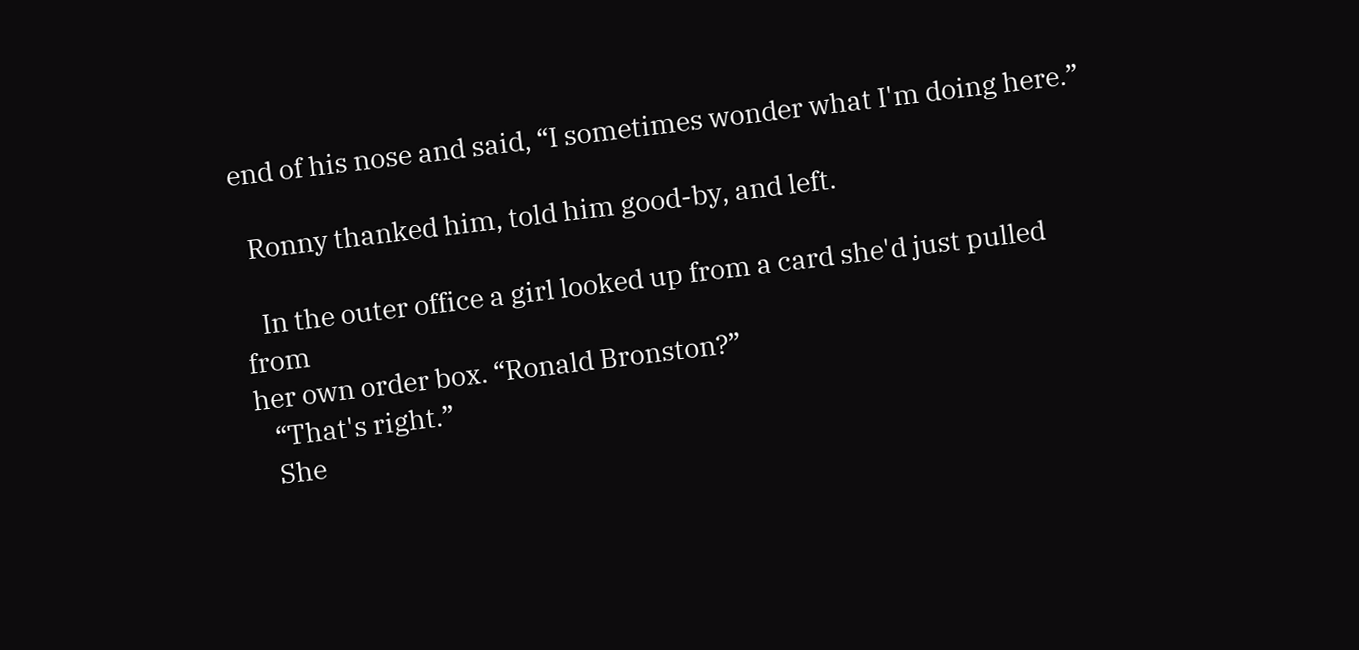end of his nose and said, “I sometimes wonder what I'm doing here.”

  Ronny thanked him, told him good-by, and left.

   In the outer office a girl looked up from a card she'd just pulled from
her own order box. “Ronald Bronston?”
   “That's right.”
   She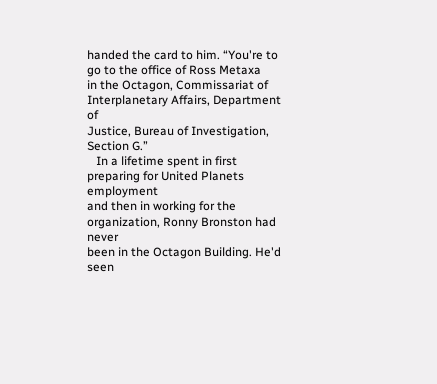handed the card to him. “You're to go to the office of Ross Metaxa
in the Octagon, Commissariat of Interplanetary Affairs, Department of
Justice, Bureau of Investigation, Section G.”
   In a lifetime spent in first preparing for United Planets employment
and then in working for the organization, Ronny Bronston had never
been in the Octagon Building. He'd seen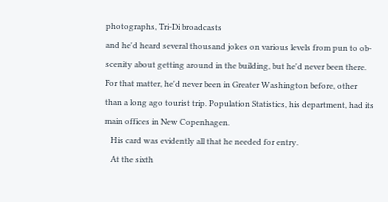photographs, Tri-Di broadcasts
and he'd heard several thousand jokes on various levels from pun to ob-
scenity about getting around in the building, but he'd never been there.
For that matter, he'd never been in Greater Washington before, other
than a long ago tourist trip. Population Statistics, his department, had its
main offices in New Copenhagen.
   His card was evidently all that he needed for entry.
   At the sixth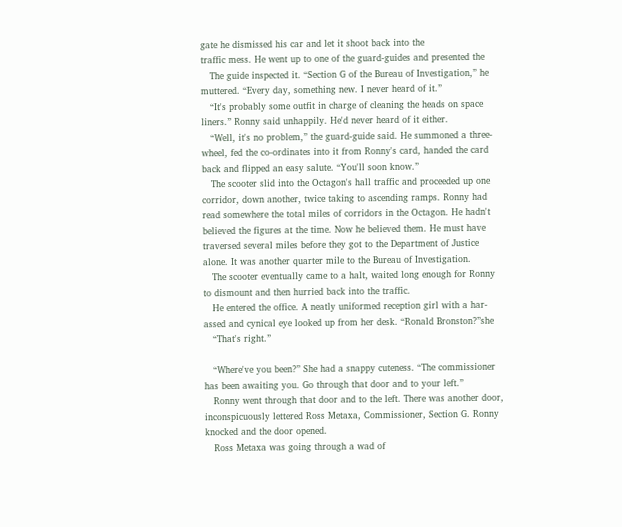gate he dismissed his car and let it shoot back into the
traffic mess. He went up to one of the guard-guides and presented the
   The guide inspected it. “Section G of the Bureau of Investigation,” he
muttered. “Every day, something new. I never heard of it.”
   “It's probably some outfit in charge of cleaning the heads on space
liners.” Ronny said unhappily. He'd never heard of it either.
   “Well, it's no problem,” the guard-guide said. He summoned a three-
wheel, fed the co-ordinates into it from Ronny's card, handed the card
back and flipped an easy salute. “You'll soon know.”
   The scooter slid into the Octagon's hall traffic and proceeded up one
corridor, down another, twice taking to ascending ramps. Ronny had
read somewhere the total miles of corridors in the Octagon. He hadn't
believed the figures at the time. Now he believed them. He must have
traversed several miles before they got to the Department of Justice
alone. It was another quarter mile to the Bureau of Investigation.
   The scooter eventually came to a halt, waited long enough for Ronny
to dismount and then hurried back into the traffic.
   He entered the office. A neatly uniformed reception girl with a har-
assed and cynical eye looked up from her desk. “Ronald Bronston?”she
   “That's right.”

   “Where've you been?” She had a snappy cuteness. “The commissioner
has been awaiting you. Go through that door and to your left.”
   Ronny went through that door and to the left. There was another door,
inconspicuously lettered Ross Metaxa, Commissioner, Section G. Ronny
knocked and the door opened.
   Ross Metaxa was going through a wad of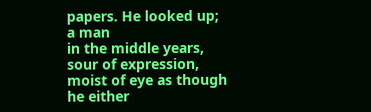papers. He looked up; a man
in the middle years, sour of expression, moist of eye as though he either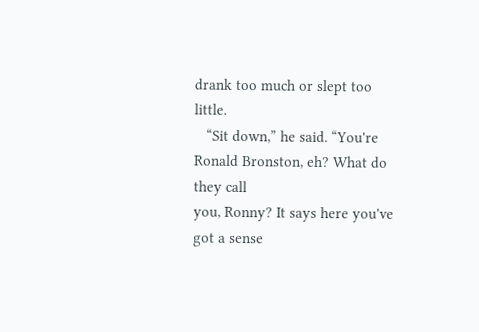drank too much or slept too little.
   “Sit down,” he said. “You're Ronald Bronston, eh? What do they call
you, Ronny? It says here you've got a sense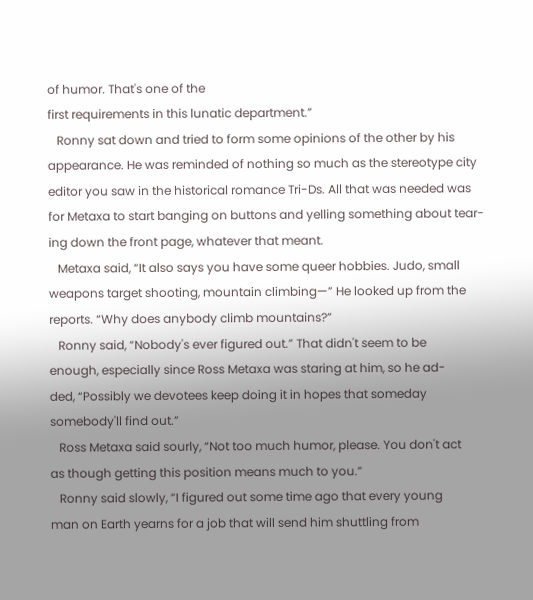of humor. That's one of the
first requirements in this lunatic department.”
   Ronny sat down and tried to form some opinions of the other by his
appearance. He was reminded of nothing so much as the stereotype city
editor you saw in the historical romance Tri-Ds. All that was needed was
for Metaxa to start banging on buttons and yelling something about tear-
ing down the front page, whatever that meant.
   Metaxa said, “It also says you have some queer hobbies. Judo, small
weapons target shooting, mountain climbing—” He looked up from the
reports. “Why does anybody climb mountains?”
   Ronny said, “Nobody's ever figured out.” That didn't seem to be
enough, especially since Ross Metaxa was staring at him, so he ad-
ded, “Possibly we devotees keep doing it in hopes that someday
somebody'll find out.”
   Ross Metaxa said sourly, “Not too much humor, please. You don't act
as though getting this position means much to you.”
   Ronny said slowly, “I figured out some time ago that every young
man on Earth yearns for a job that will send him shuttling from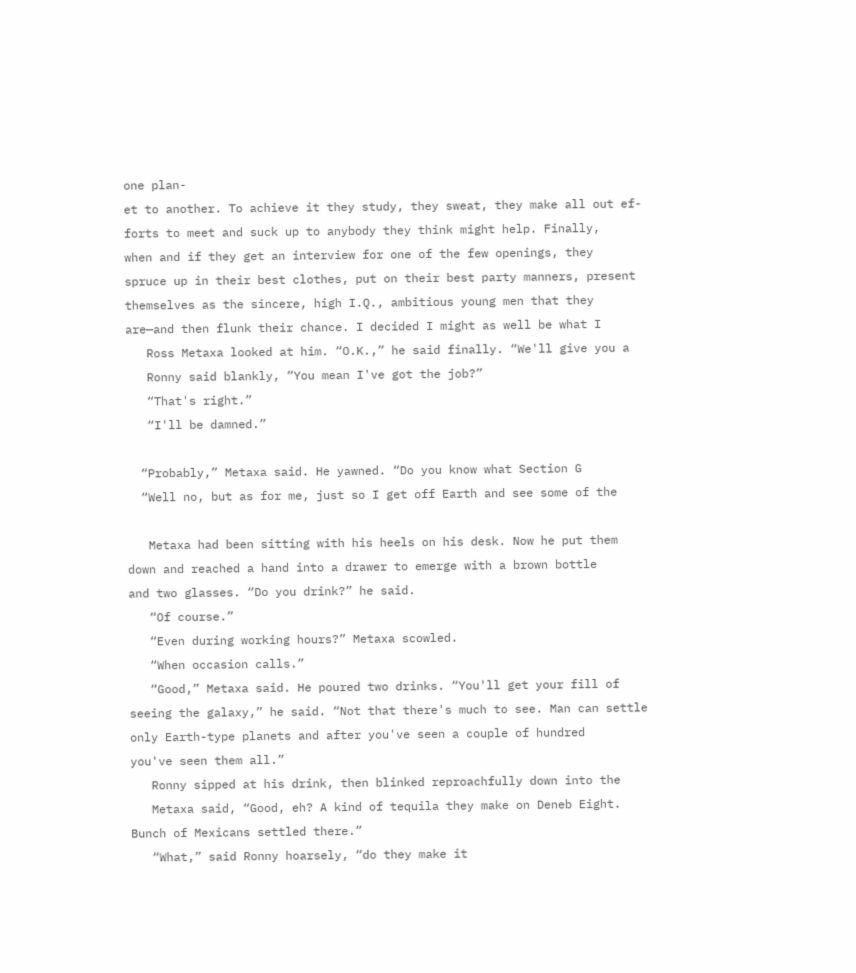one plan-
et to another. To achieve it they study, they sweat, they make all out ef-
forts to meet and suck up to anybody they think might help. Finally,
when and if they get an interview for one of the few openings, they
spruce up in their best clothes, put on their best party manners, present
themselves as the sincere, high I.Q., ambitious young men that they
are—and then flunk their chance. I decided I might as well be what I
   Ross Metaxa looked at him. “O.K.,” he said finally. “We'll give you a
   Ronny said blankly, “You mean I've got the job?”
   “That's right.”
   “I'll be damned.”

  “Probably,” Metaxa said. He yawned. “Do you know what Section G
  “Well no, but as for me, just so I get off Earth and see some of the

   Metaxa had been sitting with his heels on his desk. Now he put them
down and reached a hand into a drawer to emerge with a brown bottle
and two glasses. “Do you drink?” he said.
   “Of course.”
   “Even during working hours?” Metaxa scowled.
   “When occasion calls.”
   “Good,” Metaxa said. He poured two drinks. “You'll get your fill of
seeing the galaxy,” he said. “Not that there's much to see. Man can settle
only Earth-type planets and after you've seen a couple of hundred
you've seen them all.”
   Ronny sipped at his drink, then blinked reproachfully down into the
   Metaxa said, “Good, eh? A kind of tequila they make on Deneb Eight.
Bunch of Mexicans settled there.”
   “What,” said Ronny hoarsely, “do they make it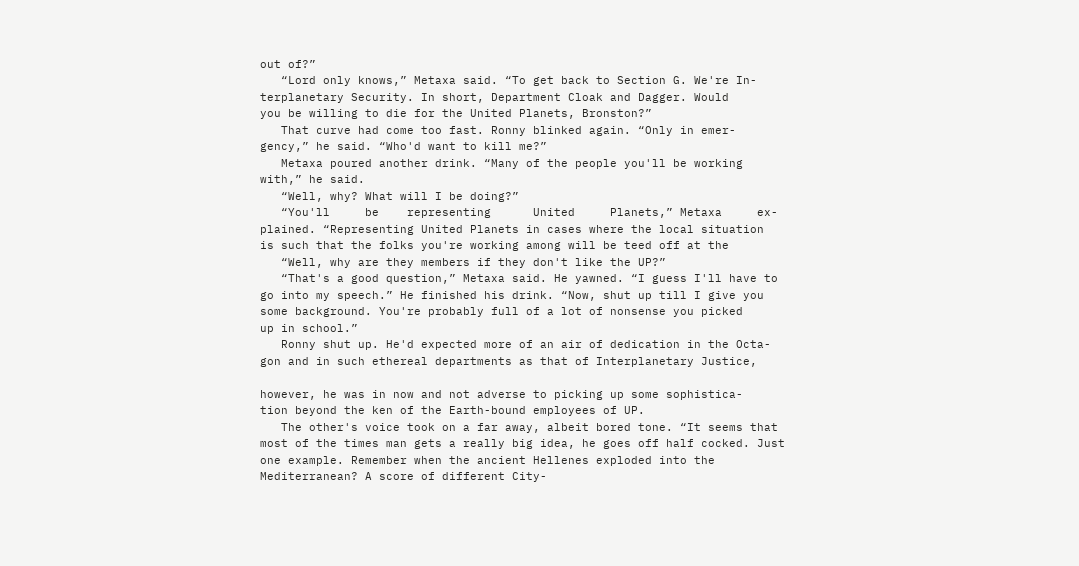out of?”
   “Lord only knows,” Metaxa said. “To get back to Section G. We're In-
terplanetary Security. In short, Department Cloak and Dagger. Would
you be willing to die for the United Planets, Bronston?”
   That curve had come too fast. Ronny blinked again. “Only in emer-
gency,” he said. “Who'd want to kill me?”
   Metaxa poured another drink. “Many of the people you'll be working
with,” he said.
   “Well, why? What will I be doing?”
   “You'll     be    representing      United     Planets,” Metaxa     ex-
plained. “Representing United Planets in cases where the local situation
is such that the folks you're working among will be teed off at the
   “Well, why are they members if they don't like the UP?”
   “That's a good question,” Metaxa said. He yawned. “I guess I'll have to
go into my speech.” He finished his drink. “Now, shut up till I give you
some background. You're probably full of a lot of nonsense you picked
up in school.”
   Ronny shut up. He'd expected more of an air of dedication in the Octa-
gon and in such ethereal departments as that of Interplanetary Justice,

however, he was in now and not adverse to picking up some sophistica-
tion beyond the ken of the Earth-bound employees of UP.
   The other's voice took on a far away, albeit bored tone. “It seems that
most of the times man gets a really big idea, he goes off half cocked. Just
one example. Remember when the ancient Hellenes exploded into the
Mediterranean? A score of different City-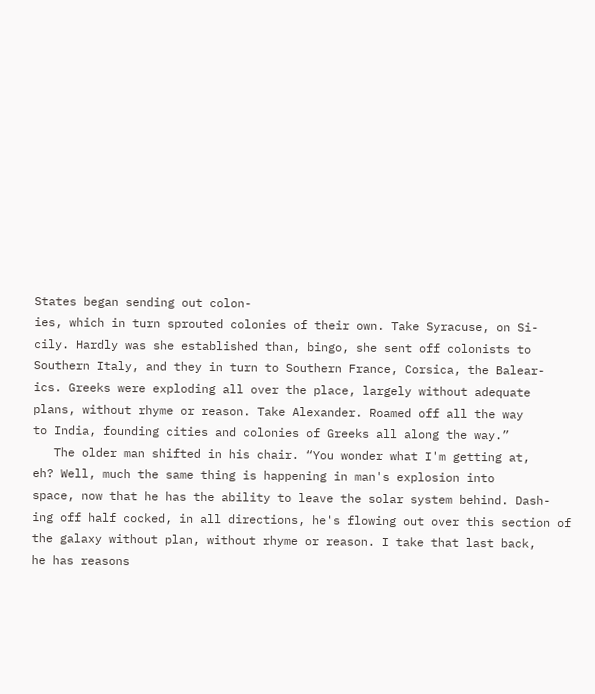States began sending out colon-
ies, which in turn sprouted colonies of their own. Take Syracuse, on Si-
cily. Hardly was she established than, bingo, she sent off colonists to
Southern Italy, and they in turn to Southern France, Corsica, the Balear-
ics. Greeks were exploding all over the place, largely without adequate
plans, without rhyme or reason. Take Alexander. Roamed off all the way
to India, founding cities and colonies of Greeks all along the way.”
   The older man shifted in his chair. “You wonder what I'm getting at,
eh? Well, much the same thing is happening in man's explosion into
space, now that he has the ability to leave the solar system behind. Dash-
ing off half cocked, in all directions, he's flowing out over this section of
the galaxy without plan, without rhyme or reason. I take that last back,
he has reasons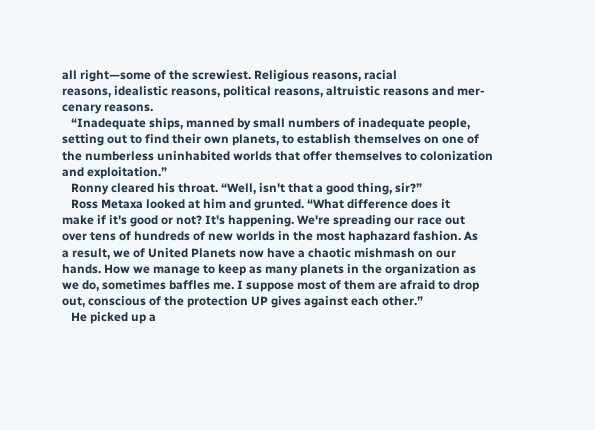all right—some of the screwiest. Religious reasons, racial
reasons, idealistic reasons, political reasons, altruistic reasons and mer-
cenary reasons.
   “Inadequate ships, manned by small numbers of inadequate people,
setting out to find their own planets, to establish themselves on one of
the numberless uninhabited worlds that offer themselves to colonization
and exploitation.”
   Ronny cleared his throat. “Well, isn't that a good thing, sir?”
   Ross Metaxa looked at him and grunted. “What difference does it
make if it's good or not? It's happening. We're spreading our race out
over tens of hundreds of new worlds in the most haphazard fashion. As
a result, we of United Planets now have a chaotic mishmash on our
hands. How we manage to keep as many planets in the organization as
we do, sometimes baffles me. I suppose most of them are afraid to drop
out, conscious of the protection UP gives against each other.”
   He picked up a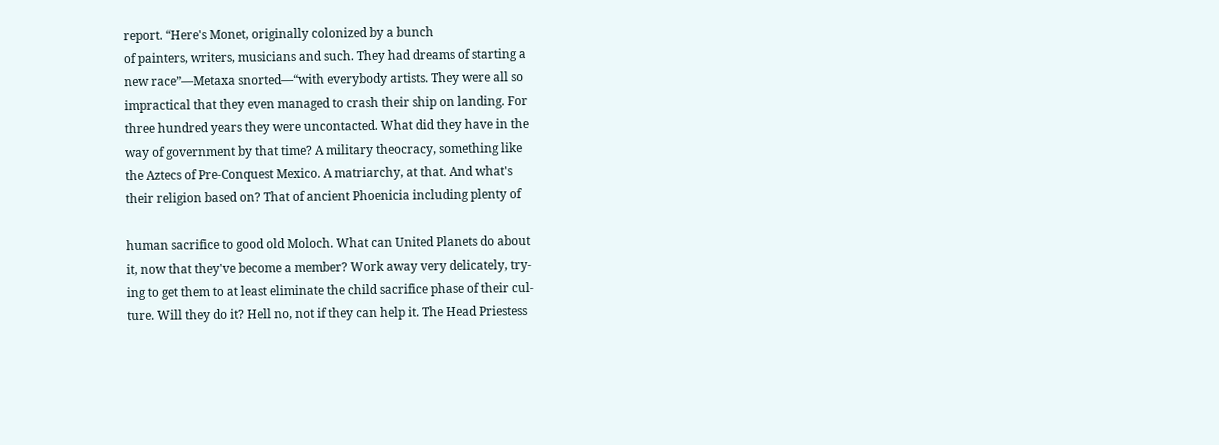report. “Here's Monet, originally colonized by a bunch
of painters, writers, musicians and such. They had dreams of starting a
new race”—Metaxa snorted—“with everybody artists. They were all so
impractical that they even managed to crash their ship on landing. For
three hundred years they were uncontacted. What did they have in the
way of government by that time? A military theocracy, something like
the Aztecs of Pre-Conquest Mexico. A matriarchy, at that. And what's
their religion based on? That of ancient Phoenicia including plenty of

human sacrifice to good old Moloch. What can United Planets do about
it, now that they've become a member? Work away very delicately, try-
ing to get them to at least eliminate the child sacrifice phase of their cul-
ture. Will they do it? Hell no, not if they can help it. The Head Priestess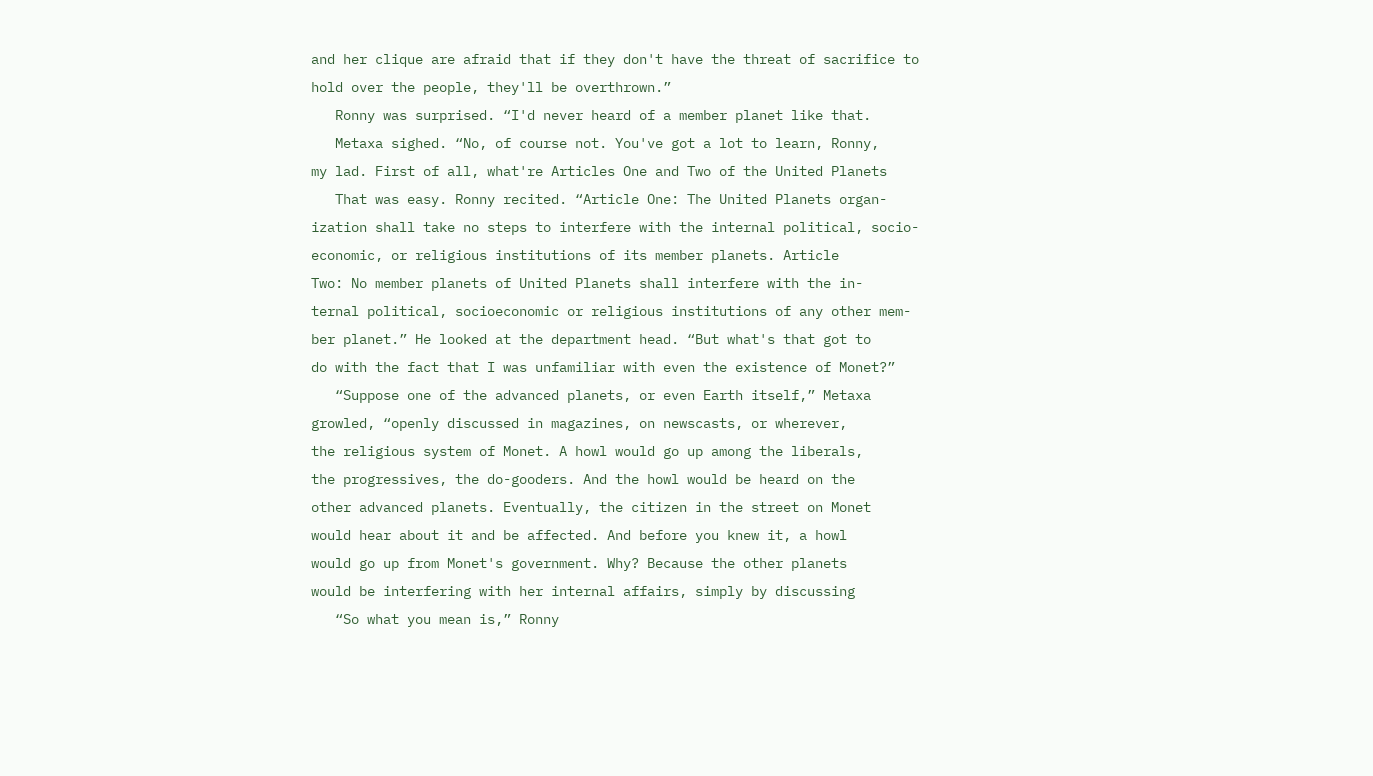and her clique are afraid that if they don't have the threat of sacrifice to
hold over the people, they'll be overthrown.”
   Ronny was surprised. “I'd never heard of a member planet like that.
   Metaxa sighed. “No, of course not. You've got a lot to learn, Ronny,
my lad. First of all, what're Articles One and Two of the United Planets
   That was easy. Ronny recited. “Article One: The United Planets organ-
ization shall take no steps to interfere with the internal political, socio-
economic, or religious institutions of its member planets. Article
Two: No member planets of United Planets shall interfere with the in-
ternal political, socioeconomic or religious institutions of any other mem-
ber planet.” He looked at the department head. “But what's that got to
do with the fact that I was unfamiliar with even the existence of Monet?”
   “Suppose one of the advanced planets, or even Earth itself,” Metaxa
growled, “openly discussed in magazines, on newscasts, or wherever,
the religious system of Monet. A howl would go up among the liberals,
the progressives, the do-gooders. And the howl would be heard on the
other advanced planets. Eventually, the citizen in the street on Monet
would hear about it and be affected. And before you knew it, a howl
would go up from Monet's government. Why? Because the other planets
would be interfering with her internal affairs, simply by discussing
   “So what you mean is,” Ronny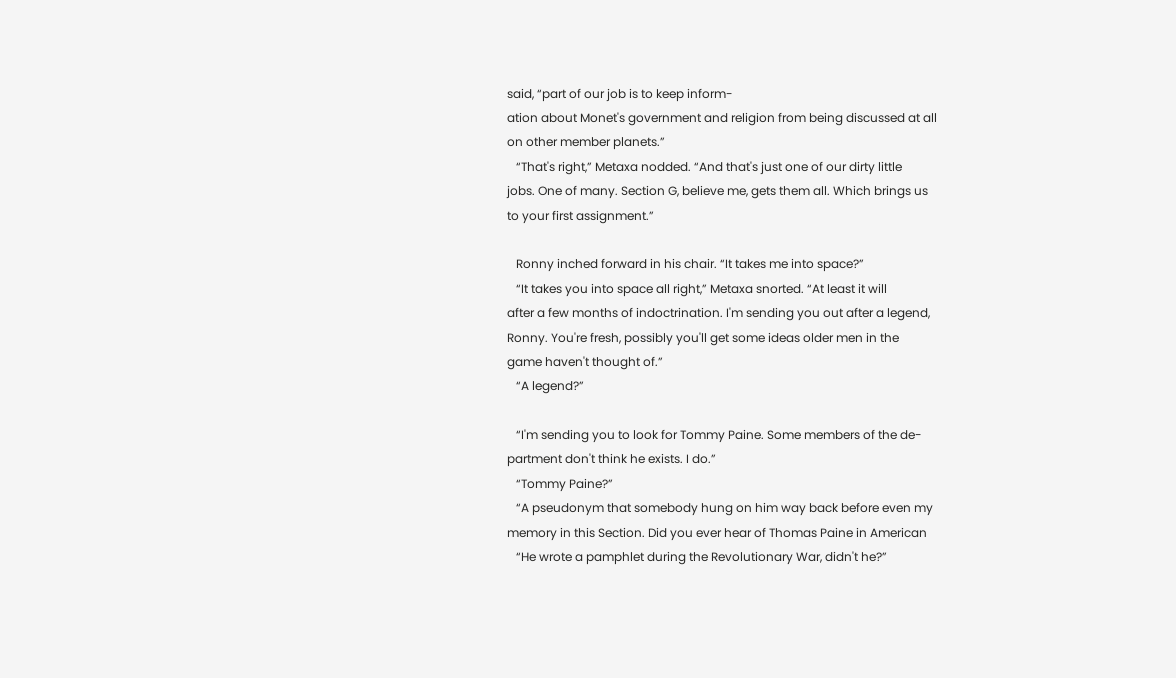said, “part of our job is to keep inform-
ation about Monet's government and religion from being discussed at all
on other member planets.”
   “That's right,” Metaxa nodded. “And that's just one of our dirty little
jobs. One of many. Section G, believe me, gets them all. Which brings us
to your first assignment.”

   Ronny inched forward in his chair. “It takes me into space?”
   “It takes you into space all right,” Metaxa snorted. “At least it will
after a few months of indoctrination. I'm sending you out after a legend,
Ronny. You're fresh, possibly you'll get some ideas older men in the
game haven't thought of.”
   “A legend?”

   “I'm sending you to look for Tommy Paine. Some members of the de-
partment don't think he exists. I do.”
   “Tommy Paine?”
   “A pseudonym that somebody hung on him way back before even my
memory in this Section. Did you ever hear of Thomas Paine in American
   “He wrote a pamphlet during the Revolutionary War, didn't he?”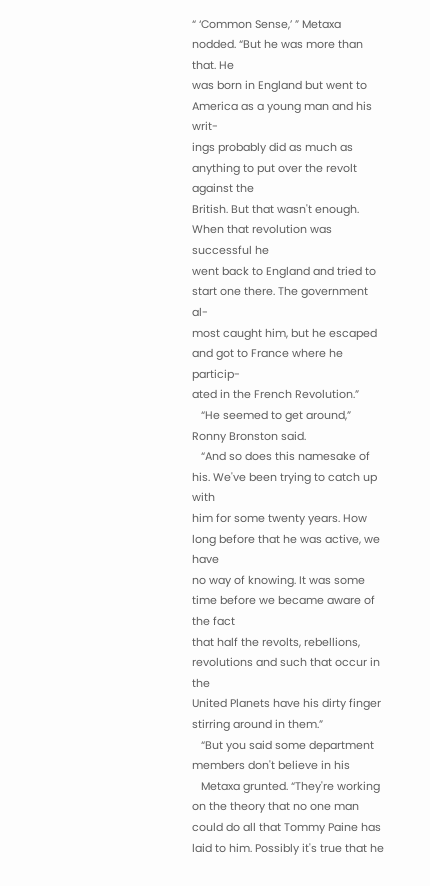“ ‘Common Sense,’ ” Metaxa nodded. “But he was more than that. He
was born in England but went to America as a young man and his writ-
ings probably did as much as anything to put over the revolt against the
British. But that wasn't enough. When that revolution was successful he
went back to England and tried to start one there. The government al-
most caught him, but he escaped and got to France where he particip-
ated in the French Revolution.”
   “He seemed to get around,” Ronny Bronston said.
   “And so does this namesake of his. We've been trying to catch up with
him for some twenty years. How long before that he was active, we have
no way of knowing. It was some time before we became aware of the fact
that half the revolts, rebellions, revolutions and such that occur in the
United Planets have his dirty finger stirring around in them.”
   “But you said some department members don't believe in his
   Metaxa grunted. “They're working on the theory that no one man
could do all that Tommy Paine has laid to him. Possibly it's true that he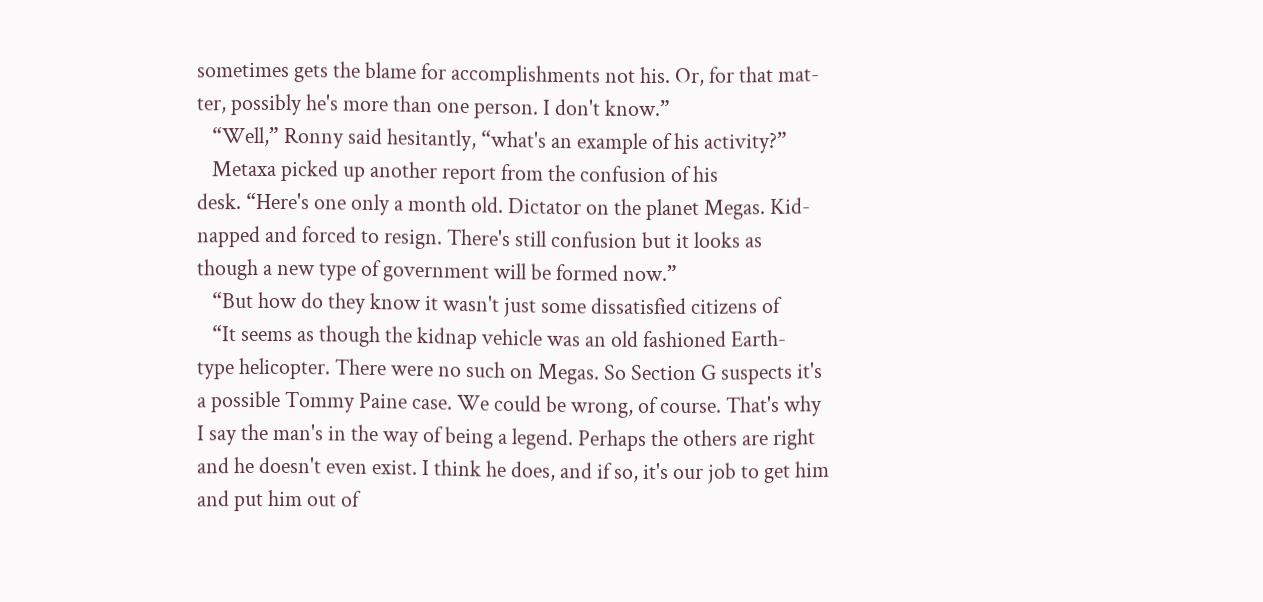sometimes gets the blame for accomplishments not his. Or, for that mat-
ter, possibly he's more than one person. I don't know.”
   “Well,” Ronny said hesitantly, “what's an example of his activity?”
   Metaxa picked up another report from the confusion of his
desk. “Here's one only a month old. Dictator on the planet Megas. Kid-
napped and forced to resign. There's still confusion but it looks as
though a new type of government will be formed now.”
   “But how do they know it wasn't just some dissatisfied citizens of
   “It seems as though the kidnap vehicle was an old fashioned Earth-
type helicopter. There were no such on Megas. So Section G suspects it's
a possible Tommy Paine case. We could be wrong, of course. That's why
I say the man's in the way of being a legend. Perhaps the others are right
and he doesn't even exist. I think he does, and if so, it's our job to get him
and put him out of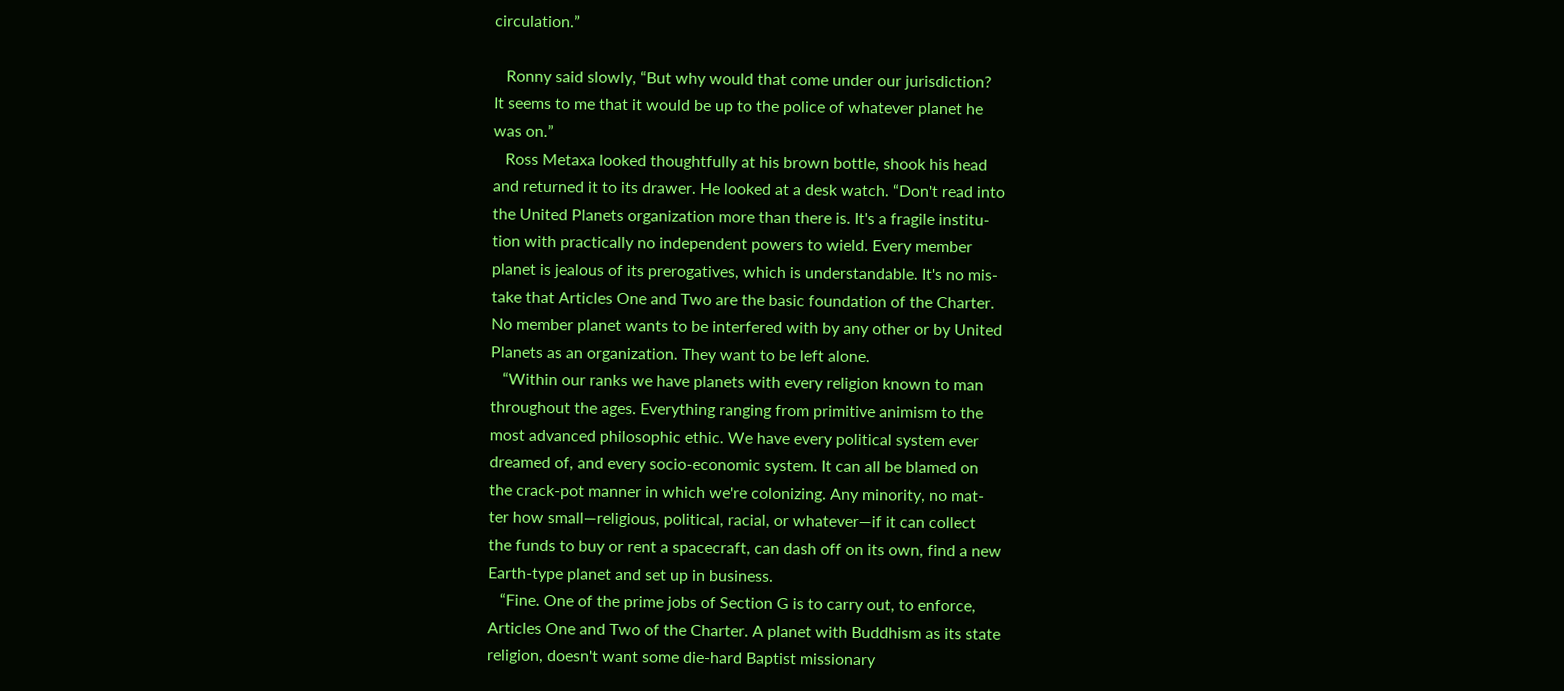circulation.”

   Ronny said slowly, “But why would that come under our jurisdiction?
It seems to me that it would be up to the police of whatever planet he
was on.”
   Ross Metaxa looked thoughtfully at his brown bottle, shook his head
and returned it to its drawer. He looked at a desk watch. “Don't read into
the United Planets organization more than there is. It's a fragile institu-
tion with practically no independent powers to wield. Every member
planet is jealous of its prerogatives, which is understandable. It's no mis-
take that Articles One and Two are the basic foundation of the Charter.
No member planet wants to be interfered with by any other or by United
Planets as an organization. They want to be left alone.
   “Within our ranks we have planets with every religion known to man
throughout the ages. Everything ranging from primitive animism to the
most advanced philosophic ethic. We have every political system ever
dreamed of, and every socio-economic system. It can all be blamed on
the crack-pot manner in which we're colonizing. Any minority, no mat-
ter how small—religious, political, racial, or whatever—if it can collect
the funds to buy or rent a spacecraft, can dash off on its own, find a new
Earth-type planet and set up in business.
   “Fine. One of the prime jobs of Section G is to carry out, to enforce,
Articles One and Two of the Charter. A planet with Buddhism as its state
religion, doesn't want some die-hard Baptist missionary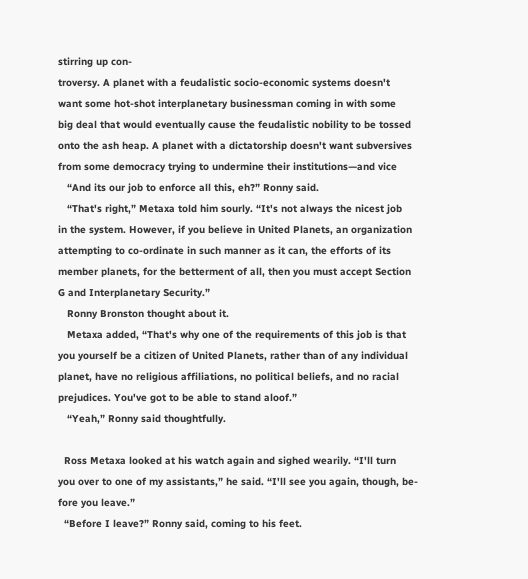stirring up con-
troversy. A planet with a feudalistic socio-economic systems doesn't
want some hot-shot interplanetary businessman coming in with some
big deal that would eventually cause the feudalistic nobility to be tossed
onto the ash heap. A planet with a dictatorship doesn't want subversives
from some democracy trying to undermine their institutions—and vice
   “And its our job to enforce all this, eh?” Ronny said.
   “That's right,” Metaxa told him sourly. “It's not always the nicest job
in the system. However, if you believe in United Planets, an organization
attempting to co-ordinate in such manner as it can, the efforts of its
member planets, for the betterment of all, then you must accept Section
G and Interplanetary Security.”
   Ronny Bronston thought about it.
   Metaxa added, “That's why one of the requirements of this job is that
you yourself be a citizen of United Planets, rather than of any individual
planet, have no religious affiliations, no political beliefs, and no racial
prejudices. You've got to be able to stand aloof.”
   “Yeah,” Ronny said thoughtfully.

  Ross Metaxa looked at his watch again and sighed wearily. “I'll turn
you over to one of my assistants,” he said. “I'll see you again, though, be-
fore you leave.”
  “Before I leave?” Ronny said, coming to his feet.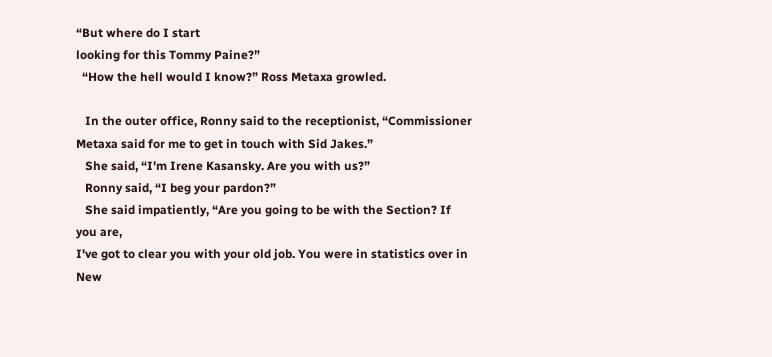“But where do I start
looking for this Tommy Paine?”
  “How the hell would I know?” Ross Metaxa growled.

   In the outer office, Ronny said to the receptionist, “Commissioner
Metaxa said for me to get in touch with Sid Jakes.”
   She said, “I'm Irene Kasansky. Are you with us?”
   Ronny said, “I beg your pardon?”
   She said impatiently, “Are you going to be with the Section? If you are,
I've got to clear you with your old job. You were in statistics over in New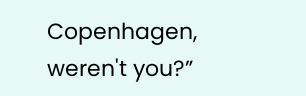Copenhagen, weren't you?”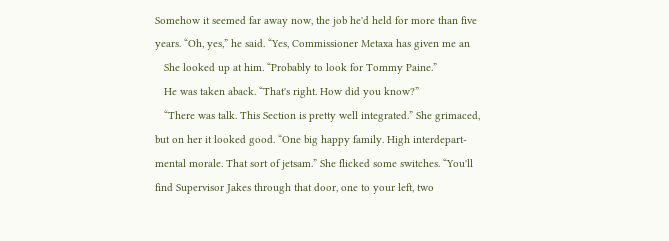Somehow it seemed far away now, the job he'd held for more than five
years. “Oh, yes,” he said. “Yes, Commissioner Metaxa has given me an
   She looked up at him. “Probably to look for Tommy Paine.”
   He was taken aback. “That's right. How did you know?”
   “There was talk. This Section is pretty well integrated.” She grimaced,
but on her it looked good. “One big happy family. High interdepart-
mental morale. That sort of jetsam.” She flicked some switches. “You'll
find Supervisor Jakes through that door, one to your left, two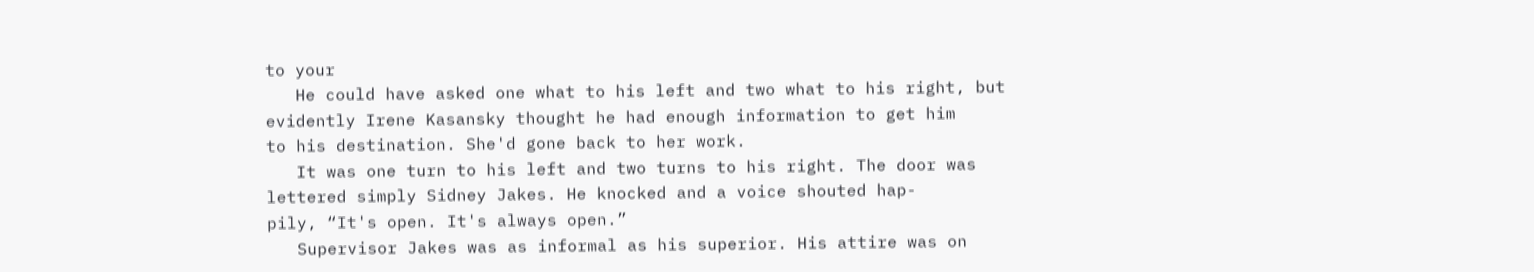to your
   He could have asked one what to his left and two what to his right, but
evidently Irene Kasansky thought he had enough information to get him
to his destination. She'd gone back to her work.
   It was one turn to his left and two turns to his right. The door was
lettered simply Sidney Jakes. He knocked and a voice shouted hap-
pily, “It's open. It's always open.”
   Supervisor Jakes was as informal as his superior. His attire was on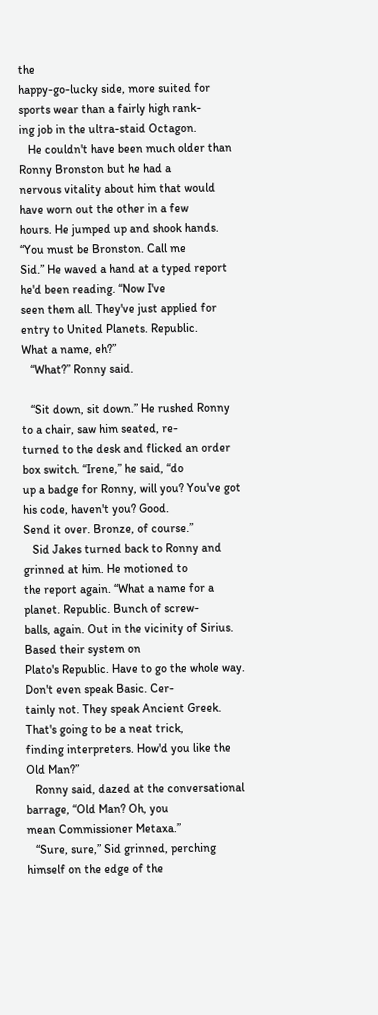the
happy-go-lucky side, more suited for sports wear than a fairly high rank-
ing job in the ultra-staid Octagon.
   He couldn't have been much older than Ronny Bronston but he had a
nervous vitality about him that would have worn out the other in a few
hours. He jumped up and shook hands. “You must be Bronston. Call me
Sid.” He waved a hand at a typed report he'd been reading. “Now I've
seen them all. They've just applied for entry to United Planets. Republic.
What a name, eh?”
   “What?” Ronny said.

   “Sit down, sit down.” He rushed Ronny to a chair, saw him seated, re-
turned to the desk and flicked an order box switch. “Irene,” he said, “do
up a badge for Ronny, will you? You've got his code, haven't you? Good.
Send it over. Bronze, of course.”
   Sid Jakes turned back to Ronny and grinned at him. He motioned to
the report again. “What a name for a planet. Republic. Bunch of screw-
balls, again. Out in the vicinity of Sirius. Based their system on
Plato's Republic. Have to go the whole way. Don't even speak Basic. Cer-
tainly not. They speak Ancient Greek. That's going to be a neat trick,
finding interpreters. How'd you like the Old Man?”
   Ronny said, dazed at the conversational barrage, “Old Man? Oh, you
mean Commissioner Metaxa.”
   “Sure, sure,” Sid grinned, perching himself on the edge of the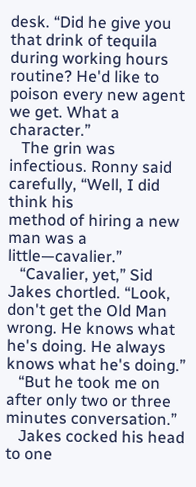desk. “Did he give you that drink of tequila during working hours
routine? He'd like to poison every new agent we get. What a character.”
   The grin was infectious. Ronny said carefully, “Well, I did think his
method of hiring a new man was a little—cavalier.”
   “Cavalier, yet,” Sid Jakes chortled. “Look, don't get the Old Man
wrong. He knows what he's doing. He always knows what he's doing.”
   “But he took me on after only two or three minutes conversation.”
   Jakes cocked his head to one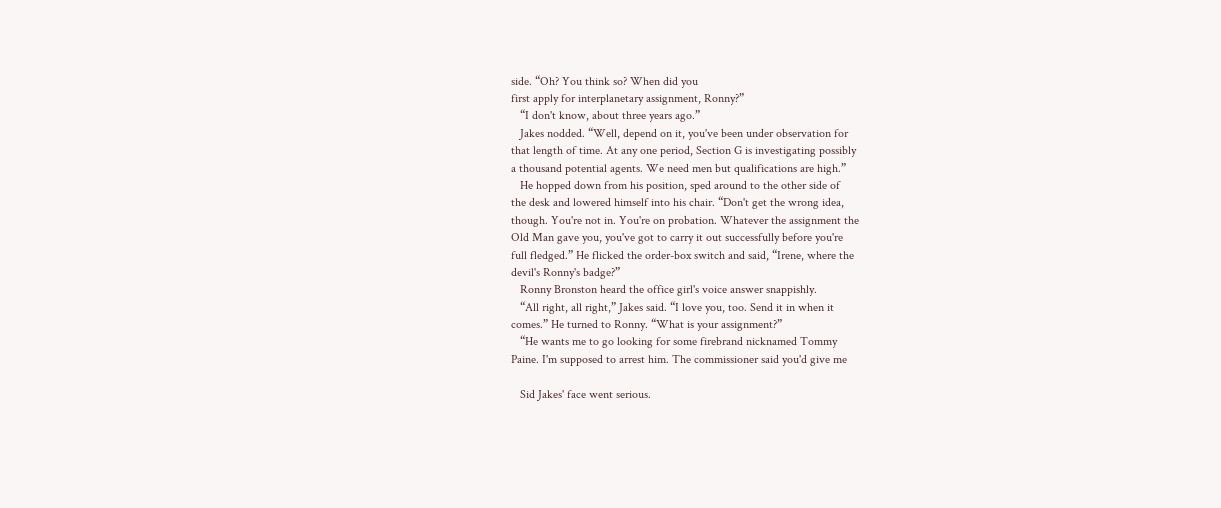side. “Oh? You think so? When did you
first apply for interplanetary assignment, Ronny?”
   “I don't know, about three years ago.”
   Jakes nodded. “Well, depend on it, you've been under observation for
that length of time. At any one period, Section G is investigating possibly
a thousand potential agents. We need men but qualifications are high.”
   He hopped down from his position, sped around to the other side of
the desk and lowered himself into his chair. “Don't get the wrong idea,
though. You're not in. You're on probation. Whatever the assignment the
Old Man gave you, you've got to carry it out successfully before you're
full fledged.” He flicked the order-box switch and said, “Irene, where the
devil's Ronny's badge?”
   Ronny Bronston heard the office girl's voice answer snappishly.
   “All right, all right,” Jakes said. “I love you, too. Send it in when it
comes.” He turned to Ronny. “What is your assignment?”
   “He wants me to go looking for some firebrand nicknamed Tommy
Paine. I'm supposed to arrest him. The commissioner said you'd give me

   Sid Jakes' face went serious.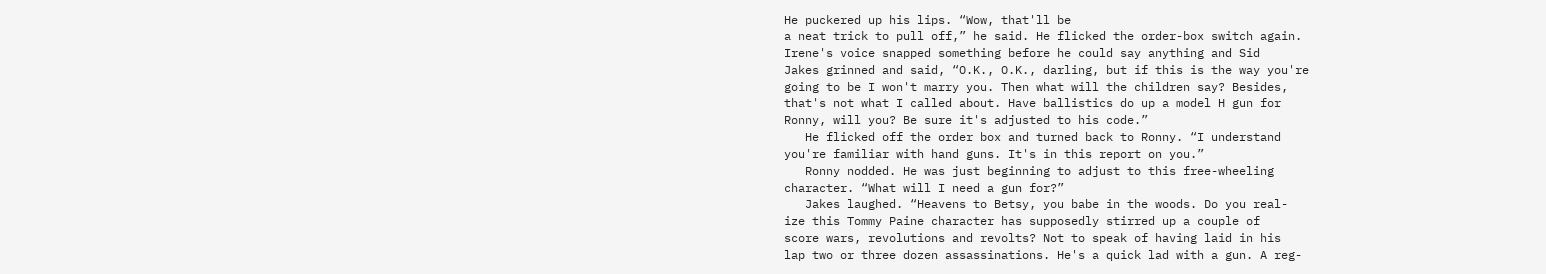He puckered up his lips. “Wow, that'll be
a neat trick to pull off,” he said. He flicked the order-box switch again.
Irene's voice snapped something before he could say anything and Sid
Jakes grinned and said, “O.K., O.K., darling, but if this is the way you're
going to be I won't marry you. Then what will the children say? Besides,
that's not what I called about. Have ballistics do up a model H gun for
Ronny, will you? Be sure it's adjusted to his code.”
   He flicked off the order box and turned back to Ronny. “I understand
you're familiar with hand guns. It's in this report on you.”
   Ronny nodded. He was just beginning to adjust to this free-wheeling
character. “What will I need a gun for?”
   Jakes laughed. “Heavens to Betsy, you babe in the woods. Do you real-
ize this Tommy Paine character has supposedly stirred up a couple of
score wars, revolutions and revolts? Not to speak of having laid in his
lap two or three dozen assassinations. He's a quick lad with a gun. A reg-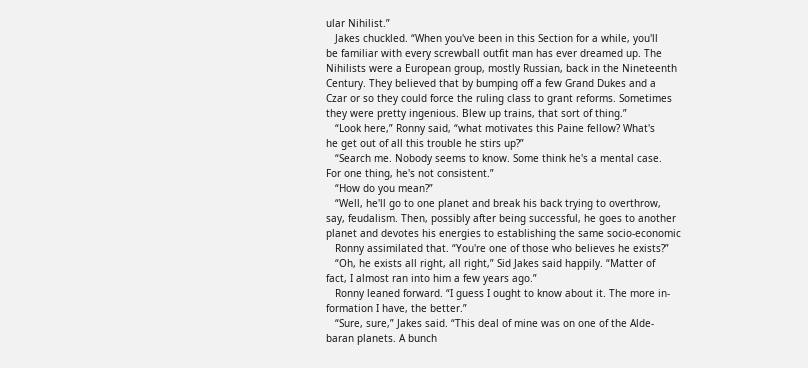ular Nihilist.”
   Jakes chuckled. “When you've been in this Section for a while, you'll
be familiar with every screwball outfit man has ever dreamed up. The
Nihilists were a European group, mostly Russian, back in the Nineteenth
Century. They believed that by bumping off a few Grand Dukes and a
Czar or so they could force the ruling class to grant reforms. Sometimes
they were pretty ingenious. Blew up trains, that sort of thing.”
   “Look here,” Ronny said, “what motivates this Paine fellow? What's
he get out of all this trouble he stirs up?”
   “Search me. Nobody seems to know. Some think he's a mental case.
For one thing, he's not consistent.”
   “How do you mean?”
   “Well, he'll go to one planet and break his back trying to overthrow,
say, feudalism. Then, possibly after being successful, he goes to another
planet and devotes his energies to establishing the same socio-economic
   Ronny assimilated that. “You're one of those who believes he exists?”
   “Oh, he exists all right, all right,” Sid Jakes said happily. “Matter of
fact, I almost ran into him a few years ago.”
   Ronny leaned forward. “I guess I ought to know about it. The more in-
formation I have, the better.”
   “Sure, sure,” Jakes said. “This deal of mine was on one of the Alde-
baran planets. A bunch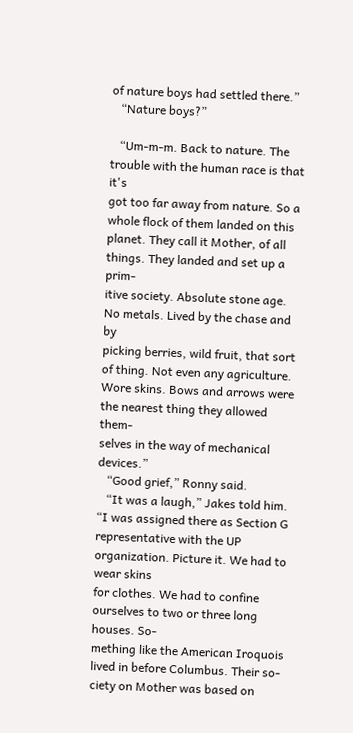of nature boys had settled there.”
   “Nature boys?”

   “Um-m-m. Back to nature. The trouble with the human race is that it's
got too far away from nature. So a whole flock of them landed on this
planet. They call it Mother, of all things. They landed and set up a prim-
itive society. Absolute stone age. No metals. Lived by the chase and by
picking berries, wild fruit, that sort of thing. Not even any agriculture.
Wore skins. Bows and arrows were the nearest thing they allowed them-
selves in the way of mechanical devices.”
   “Good grief,” Ronny said.
   “It was a laugh,” Jakes told him. “I was assigned there as Section G
representative with the UP organization. Picture it. We had to wear skins
for clothes. We had to confine ourselves to two or three long houses. So-
mething like the American Iroquois lived in before Columbus. Their so-
ciety on Mother was based on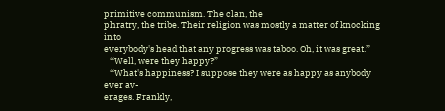primitive communism. The clan, the
phratry, the tribe. Their religion was mostly a matter of knocking into
everybody's head that any progress was taboo. Oh, it was great.”
   “Well, were they happy?”
   “What's happiness? I suppose they were as happy as anybody ever av-
erages. Frankly,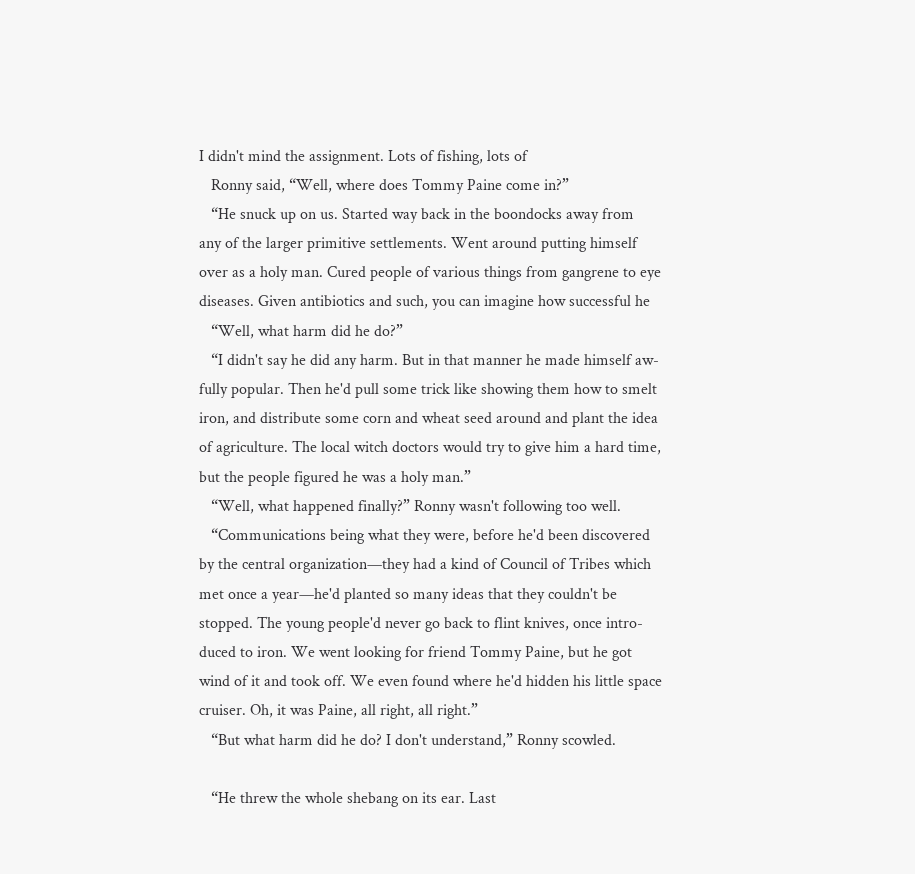I didn't mind the assignment. Lots of fishing, lots of
   Ronny said, “Well, where does Tommy Paine come in?”
   “He snuck up on us. Started way back in the boondocks away from
any of the larger primitive settlements. Went around putting himself
over as a holy man. Cured people of various things from gangrene to eye
diseases. Given antibiotics and such, you can imagine how successful he
   “Well, what harm did he do?”
   “I didn't say he did any harm. But in that manner he made himself aw-
fully popular. Then he'd pull some trick like showing them how to smelt
iron, and distribute some corn and wheat seed around and plant the idea
of agriculture. The local witch doctors would try to give him a hard time,
but the people figured he was a holy man.”
   “Well, what happened finally?” Ronny wasn't following too well.
   “Communications being what they were, before he'd been discovered
by the central organization—they had a kind of Council of Tribes which
met once a year—he'd planted so many ideas that they couldn't be
stopped. The young people'd never go back to flint knives, once intro-
duced to iron. We went looking for friend Tommy Paine, but he got
wind of it and took off. We even found where he'd hidden his little space
cruiser. Oh, it was Paine, all right, all right.”
   “But what harm did he do? I don't understand,” Ronny scowled.

   “He threw the whole shebang on its ear. Last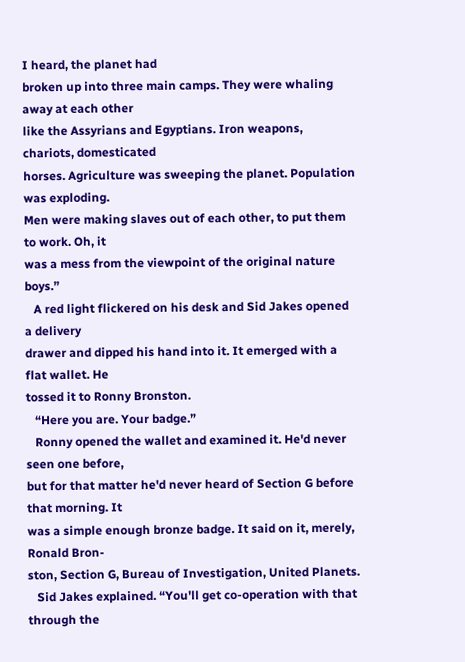I heard, the planet had
broken up into three main camps. They were whaling away at each other
like the Assyrians and Egyptians. Iron weapons, chariots, domesticated
horses. Agriculture was sweeping the planet. Population was exploding.
Men were making slaves out of each other, to put them to work. Oh, it
was a mess from the viewpoint of the original nature boys.”
   A red light flickered on his desk and Sid Jakes opened a delivery
drawer and dipped his hand into it. It emerged with a flat wallet. He
tossed it to Ronny Bronston.
   “Here you are. Your badge.”
   Ronny opened the wallet and examined it. He'd never seen one before,
but for that matter he'd never heard of Section G before that morning. It
was a simple enough bronze badge. It said on it, merely, Ronald Bron-
ston, Section G, Bureau of Investigation, United Planets.
   Sid Jakes explained. “You'll get co-operation with that through the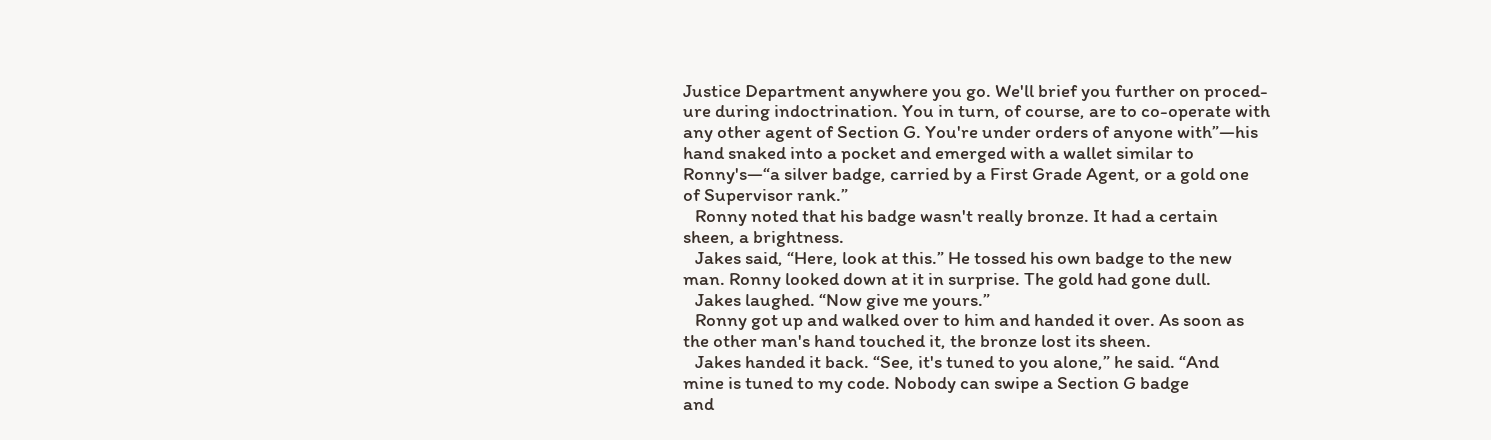Justice Department anywhere you go. We'll brief you further on proced-
ure during indoctrination. You in turn, of course, are to co-operate with
any other agent of Section G. You're under orders of anyone with”—his
hand snaked into a pocket and emerged with a wallet similar to
Ronny's—“a silver badge, carried by a First Grade Agent, or a gold one
of Supervisor rank.”
   Ronny noted that his badge wasn't really bronze. It had a certain
sheen, a brightness.
   Jakes said, “Here, look at this.” He tossed his own badge to the new
man. Ronny looked down at it in surprise. The gold had gone dull.
   Jakes laughed. “Now give me yours.”
   Ronny got up and walked over to him and handed it over. As soon as
the other man's hand touched it, the bronze lost its sheen.
   Jakes handed it back. “See, it's tuned to you alone,” he said. “And
mine is tuned to my code. Nobody can swipe a Section G badge
and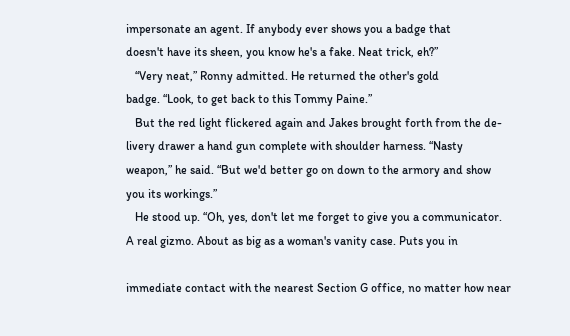impersonate an agent. If anybody ever shows you a badge that
doesn't have its sheen, you know he's a fake. Neat trick, eh?”
   “Very neat,” Ronny admitted. He returned the other's gold
badge. “Look, to get back to this Tommy Paine.”
   But the red light flickered again and Jakes brought forth from the de-
livery drawer a hand gun complete with shoulder harness. “Nasty
weapon,” he said. “But we'd better go on down to the armory and show
you its workings.”
   He stood up. “Oh, yes, don't let me forget to give you a communicator.
A real gizmo. About as big as a woman's vanity case. Puts you in

immediate contact with the nearest Section G office, no matter how near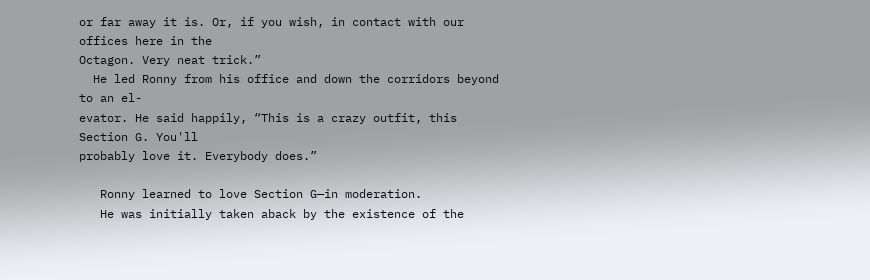or far away it is. Or, if you wish, in contact with our offices here in the
Octagon. Very neat trick.”
  He led Ronny from his office and down the corridors beyond to an el-
evator. He said happily, “This is a crazy outfit, this Section G. You'll
probably love it. Everybody does.”

   Ronny learned to love Section G—in moderation.
   He was initially taken aback by the existence of the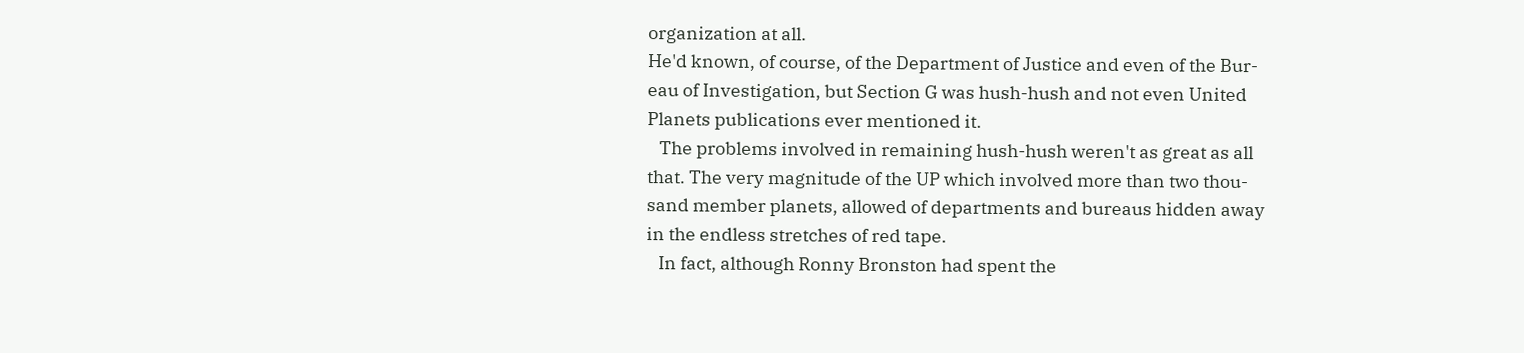organization at all.
He'd known, of course, of the Department of Justice and even of the Bur-
eau of Investigation, but Section G was hush-hush and not even United
Planets publications ever mentioned it.
   The problems involved in remaining hush-hush weren't as great as all
that. The very magnitude of the UP which involved more than two thou-
sand member planets, allowed of departments and bureaus hidden away
in the endless stretches of red tape.
   In fact, although Ronny Bronston had spent the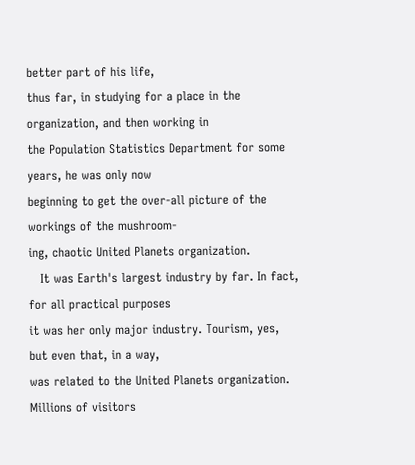better part of his life,
thus far, in studying for a place in the organization, and then working in
the Population Statistics Department for some years, he was only now
beginning to get the over-all picture of the workings of the mushroom-
ing, chaotic United Planets organization.
   It was Earth's largest industry by far. In fact, for all practical purposes
it was her only major industry. Tourism, yes, but even that, in a way,
was related to the United Planets organization. Millions of visitors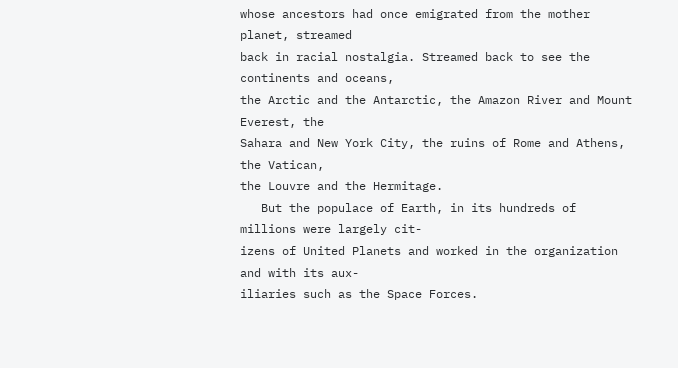whose ancestors had once emigrated from the mother planet, streamed
back in racial nostalgia. Streamed back to see the continents and oceans,
the Arctic and the Antarctic, the Amazon River and Mount Everest, the
Sahara and New York City, the ruins of Rome and Athens, the Vatican,
the Louvre and the Hermitage.
   But the populace of Earth, in its hundreds of millions were largely cit-
izens of United Planets and worked in the organization and with its aux-
iliaries such as the Space Forces.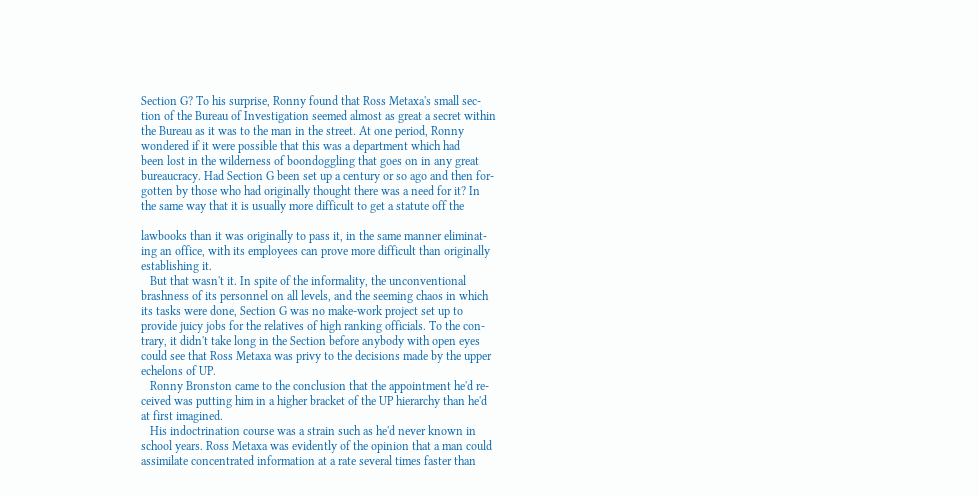Section G? To his surprise, Ronny found that Ross Metaxa's small sec-
tion of the Bureau of Investigation seemed almost as great a secret within
the Bureau as it was to the man in the street. At one period, Ronny
wondered if it were possible that this was a department which had
been lost in the wilderness of boondoggling that goes on in any great
bureaucracy. Had Section G been set up a century or so ago and then for-
gotten by those who had originally thought there was a need for it? In
the same way that it is usually more difficult to get a statute off the

lawbooks than it was originally to pass it, in the same manner eliminat-
ing an office, with its employees can prove more difficult than originally
establishing it.
   But that wasn't it. In spite of the informality, the unconventional
brashness of its personnel on all levels, and the seeming chaos in which
its tasks were done, Section G was no make-work project set up to
provide juicy jobs for the relatives of high ranking officials. To the con-
trary, it didn't take long in the Section before anybody with open eyes
could see that Ross Metaxa was privy to the decisions made by the upper
echelons of UP.
   Ronny Bronston came to the conclusion that the appointment he'd re-
ceived was putting him in a higher bracket of the UP hierarchy than he'd
at first imagined.
   His indoctrination course was a strain such as he'd never known in
school years. Ross Metaxa was evidently of the opinion that a man could
assimilate concentrated information at a rate several times faster than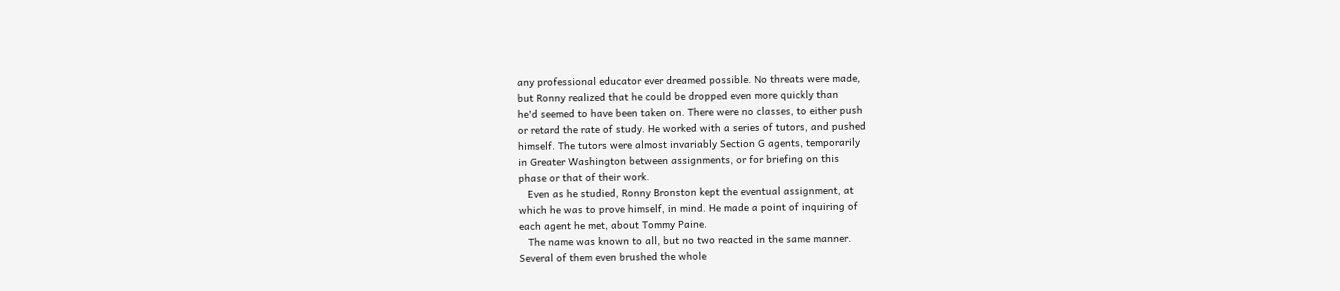any professional educator ever dreamed possible. No threats were made,
but Ronny realized that he could be dropped even more quickly than
he'd seemed to have been taken on. There were no classes, to either push
or retard the rate of study. He worked with a series of tutors, and pushed
himself. The tutors were almost invariably Section G agents, temporarily
in Greater Washington between assignments, or for briefing on this
phase or that of their work.
   Even as he studied, Ronny Bronston kept the eventual assignment, at
which he was to prove himself, in mind. He made a point of inquiring of
each agent he met, about Tommy Paine.
   The name was known to all, but no two reacted in the same manner.
Several of them even brushed the whole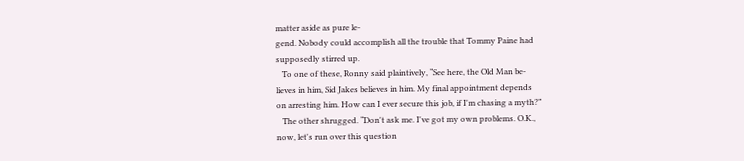matter aside as pure le-
gend. Nobody could accomplish all the trouble that Tommy Paine had
supposedly stirred up.
   To one of these, Ronny said plaintively, “See here, the Old Man be-
lieves in him, Sid Jakes believes in him. My final appointment depends
on arresting him. How can I ever secure this job, if I'm chasing a myth?”
   The other shrugged. “Don't ask me. I've got my own problems. O.K.,
now, let's run over this question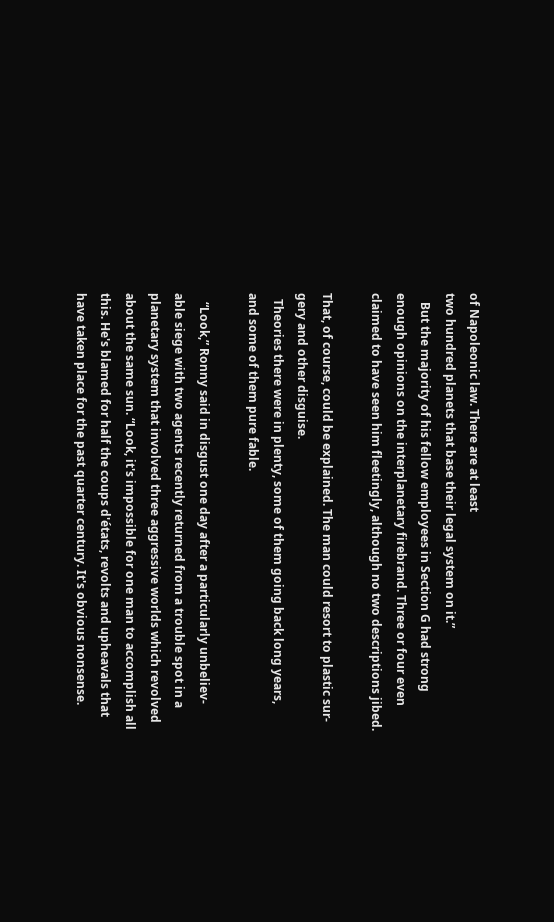of Napoleonic law. There are at least
two hundred planets that base their legal system on it.”
   But the majority of his fellow employees in Section G had strong
enough opinions on the interplanetary firebrand. Three or four even
claimed to have seen him fleetingly, although no two descriptions jibed.

That, of course, could be explained. The man could resort to plastic sur-
gery and other disguise.
  Theories there were in plenty, some of them going back long years,
and some of them pure fable.

   “Look,” Ronny said in disgust one day after a particularly unbeliev-
able siege with two agents recently returned from a trouble spot in a
planetary system that involved three aggressive worlds which revolved
about the same sun. “Look, it's impossible for one man to accomplish all
this. He's blamed for half the coups d'états, revolts and upheavals that
have taken place for the past quarter century. It's obvious nonsense.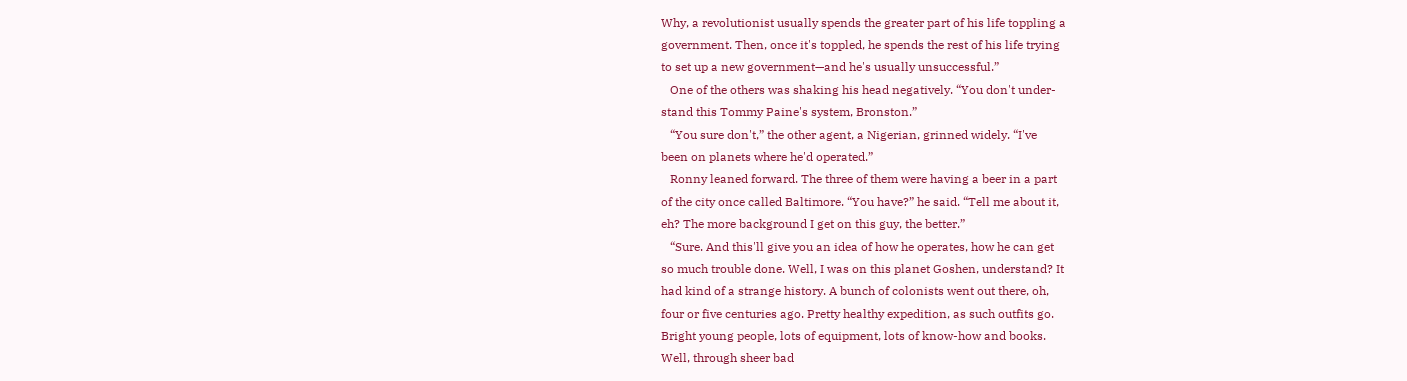Why, a revolutionist usually spends the greater part of his life toppling a
government. Then, once it's toppled, he spends the rest of his life trying
to set up a new government—and he's usually unsuccessful.”
   One of the others was shaking his head negatively. “You don't under-
stand this Tommy Paine's system, Bronston.”
   “You sure don't,” the other agent, a Nigerian, grinned widely. “I've
been on planets where he'd operated.”
   Ronny leaned forward. The three of them were having a beer in a part
of the city once called Baltimore. “You have?” he said. “Tell me about it,
eh? The more background I get on this guy, the better.”
   “Sure. And this'll give you an idea of how he operates, how he can get
so much trouble done. Well, I was on this planet Goshen, understand? It
had kind of a strange history. A bunch of colonists went out there, oh,
four or five centuries ago. Pretty healthy expedition, as such outfits go.
Bright young people, lots of equipment, lots of know-how and books.
Well, through sheer bad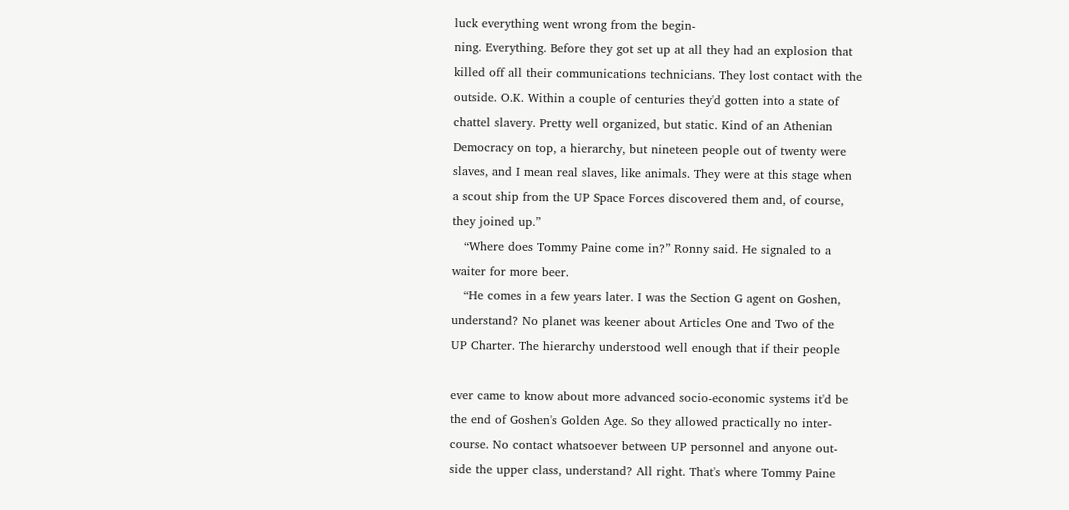luck everything went wrong from the begin-
ning. Everything. Before they got set up at all they had an explosion that
killed off all their communications technicians. They lost contact with the
outside. O.K. Within a couple of centuries they'd gotten into a state of
chattel slavery. Pretty well organized, but static. Kind of an Athenian
Democracy on top, a hierarchy, but nineteen people out of twenty were
slaves, and I mean real slaves, like animals. They were at this stage when
a scout ship from the UP Space Forces discovered them and, of course,
they joined up.”
   “Where does Tommy Paine come in?” Ronny said. He signaled to a
waiter for more beer.
   “He comes in a few years later. I was the Section G agent on Goshen,
understand? No planet was keener about Articles One and Two of the
UP Charter. The hierarchy understood well enough that if their people

ever came to know about more advanced socio-economic systems it'd be
the end of Goshen's Golden Age. So they allowed practically no inter-
course. No contact whatsoever between UP personnel and anyone out-
side the upper class, understand? All right. That's where Tommy Paine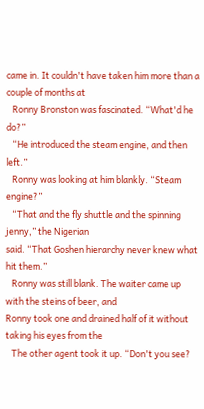came in. It couldn't have taken him more than a couple of months at
   Ronny Bronston was fascinated. “What'd he do?”
   “He introduced the steam engine, and then left.”
   Ronny was looking at him blankly. “Steam engine?”
   “That and the fly shuttle and the spinning jenny,” the Nigerian
said. “That Goshen hierarchy never knew what hit them.”
   Ronny was still blank. The waiter came up with the steins of beer, and
Ronny took one and drained half of it without taking his eyes from the
   The other agent took it up. “Don't you see?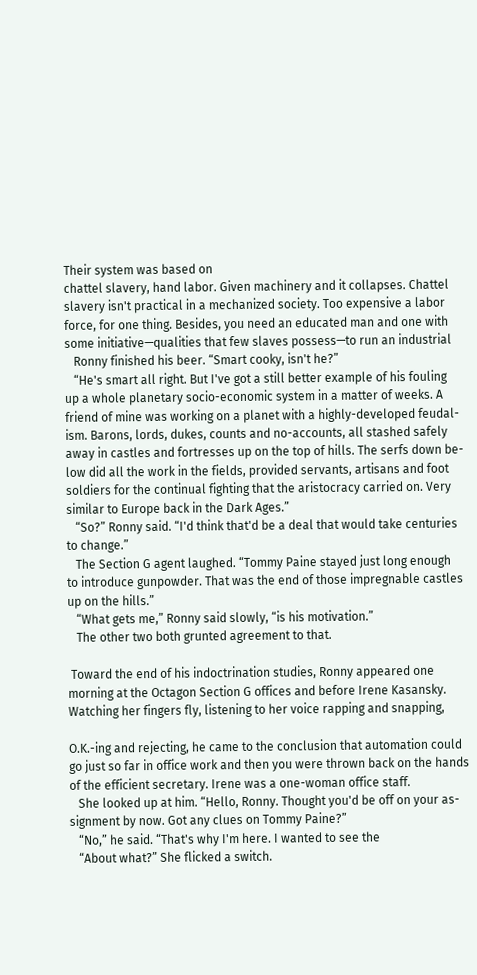Their system was based on
chattel slavery, hand labor. Given machinery and it collapses. Chattel
slavery isn't practical in a mechanized society. Too expensive a labor
force, for one thing. Besides, you need an educated man and one with
some initiative—qualities that few slaves possess—to run an industrial
   Ronny finished his beer. “Smart cooky, isn't he?”
   “He's smart all right. But I've got a still better example of his fouling
up a whole planetary socio-economic system in a matter of weeks. A
friend of mine was working on a planet with a highly-developed feudal-
ism. Barons, lords, dukes, counts and no-accounts, all stashed safely
away in castles and fortresses up on the top of hills. The serfs down be-
low did all the work in the fields, provided servants, artisans and foot
soldiers for the continual fighting that the aristocracy carried on. Very
similar to Europe back in the Dark Ages.”
   “So?” Ronny said. “I'd think that'd be a deal that would take centuries
to change.”
   The Section G agent laughed. “Tommy Paine stayed just long enough
to introduce gunpowder. That was the end of those impregnable castles
up on the hills.”
   “What gets me,” Ronny said slowly, “is his motivation.”
   The other two both grunted agreement to that.

 Toward the end of his indoctrination studies, Ronny appeared one
morning at the Octagon Section G offices and before Irene Kasansky.
Watching her fingers fly, listening to her voice rapping and snapping,

O.K.-ing and rejecting, he came to the conclusion that automation could
go just so far in office work and then you were thrown back on the hands
of the efficient secretary. Irene was a one-woman office staff.
   She looked up at him. “Hello, Ronny. Thought you'd be off on your as-
signment by now. Got any clues on Tommy Paine?”
   “No,” he said. “That's why I'm here. I wanted to see the
   “About what?” She flicked a switch.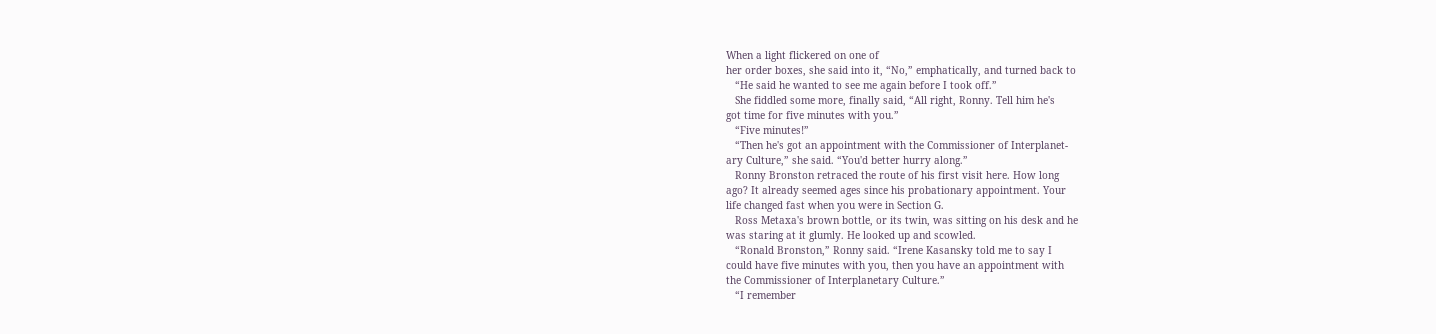When a light flickered on one of
her order boxes, she said into it, “No,” emphatically, and turned back to
   “He said he wanted to see me again before I took off.”
   She fiddled some more, finally said, “All right, Ronny. Tell him he's
got time for five minutes with you.”
   “Five minutes!”
   “Then he's got an appointment with the Commissioner of Interplanet-
ary Culture,” she said. “You'd better hurry along.”
   Ronny Bronston retraced the route of his first visit here. How long
ago? It already seemed ages since his probationary appointment. Your
life changed fast when you were in Section G.
   Ross Metaxa's brown bottle, or its twin, was sitting on his desk and he
was staring at it glumly. He looked up and scowled.
   “Ronald Bronston,” Ronny said. “Irene Kasansky told me to say I
could have five minutes with you, then you have an appointment with
the Commissioner of Interplanetary Culture.”
   “I remember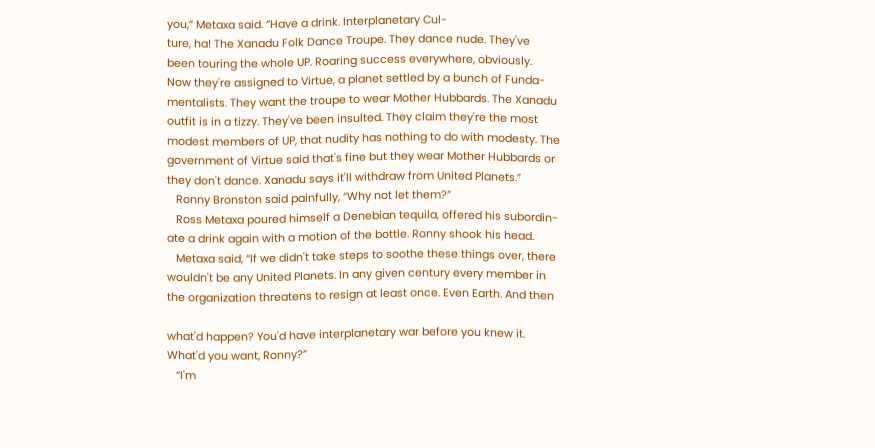you,” Metaxa said. “Have a drink. Interplanetary Cul-
ture, ha! The Xanadu Folk Dance Troupe. They dance nude. They've
been touring the whole UP. Roaring success everywhere, obviously.
Now they're assigned to Virtue, a planet settled by a bunch of Funda-
mentalists. They want the troupe to wear Mother Hubbards. The Xanadu
outfit is in a tizzy. They've been insulted. They claim they're the most
modest members of UP, that nudity has nothing to do with modesty. The
government of Virtue said that's fine but they wear Mother Hubbards or
they don't dance. Xanadu says it'll withdraw from United Planets.”
   Ronny Bronston said painfully, “Why not let them?”
   Ross Metaxa poured himself a Denebian tequila, offered his subordin-
ate a drink again with a motion of the bottle. Ronny shook his head.
   Metaxa said, “If we didn't take steps to soothe these things over, there
wouldn't be any United Planets. In any given century every member in
the organization threatens to resign at least once. Even Earth. And then

what'd happen? You'd have interplanetary war before you knew it.
What'd you want, Ronny?”
   “I'm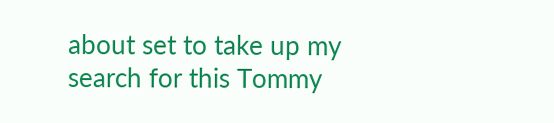about set to take up my search for this Tommy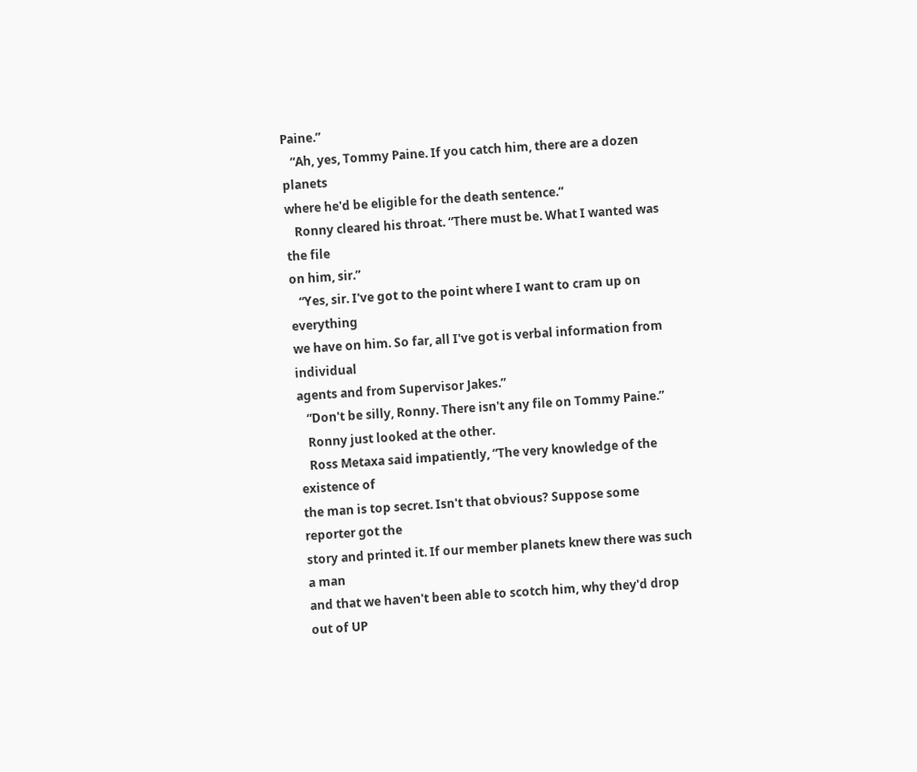Paine.”
   “Ah, yes, Tommy Paine. If you catch him, there are a dozen planets
where he'd be eligible for the death sentence.”
   Ronny cleared his throat. “There must be. What I wanted was the file
on him, sir.”
   “Yes, sir. I've got to the point where I want to cram up on everything
we have on him. So far, all I've got is verbal information from individual
agents and from Supervisor Jakes.”
   “Don't be silly, Ronny. There isn't any file on Tommy Paine.”
   Ronny just looked at the other.
   Ross Metaxa said impatiently, “The very knowledge of the existence of
the man is top secret. Isn't that obvious? Suppose some reporter got the
story and printed it. If our member planets knew there was such a man
and that we haven't been able to scotch him, why they'd drop out of UP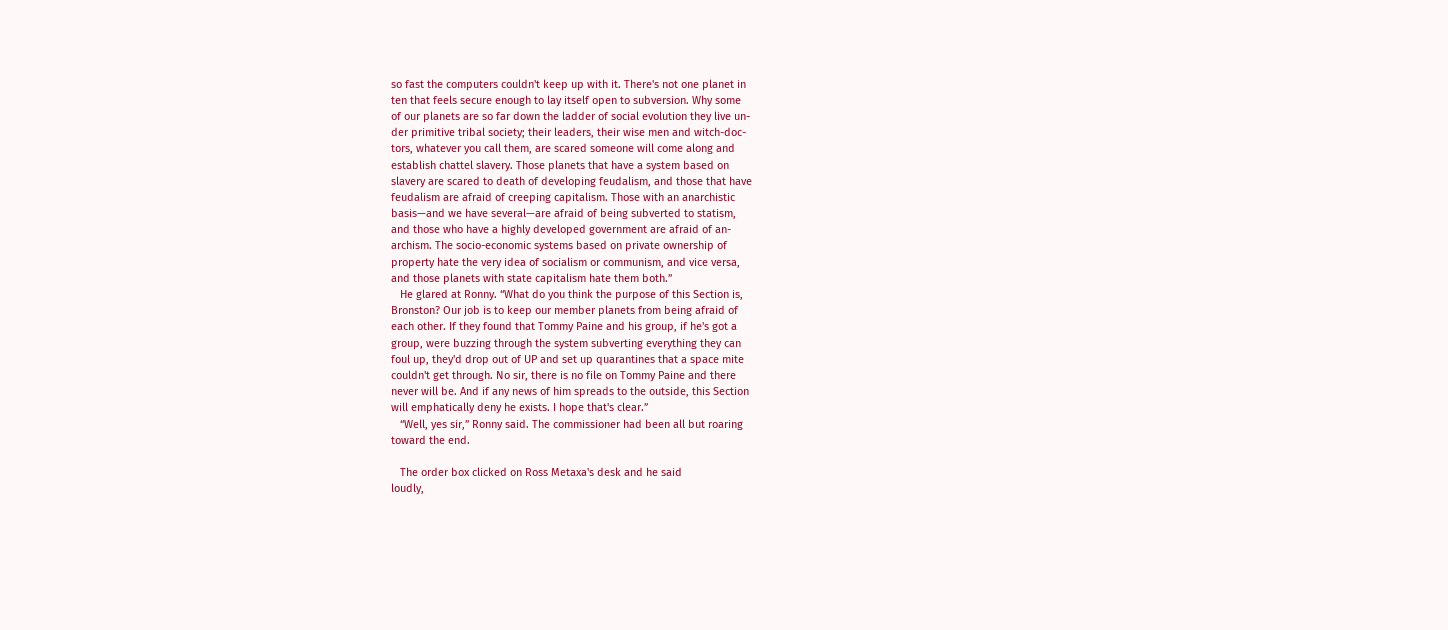so fast the computers couldn't keep up with it. There's not one planet in
ten that feels secure enough to lay itself open to subversion. Why some
of our planets are so far down the ladder of social evolution they live un-
der primitive tribal society; their leaders, their wise men and witch-doc-
tors, whatever you call them, are scared someone will come along and
establish chattel slavery. Those planets that have a system based on
slavery are scared to death of developing feudalism, and those that have
feudalism are afraid of creeping capitalism. Those with an anarchistic
basis—and we have several—are afraid of being subverted to statism,
and those who have a highly developed government are afraid of an-
archism. The socio-economic systems based on private ownership of
property hate the very idea of socialism or communism, and vice versa,
and those planets with state capitalism hate them both.”
   He glared at Ronny. “What do you think the purpose of this Section is,
Bronston? Our job is to keep our member planets from being afraid of
each other. If they found that Tommy Paine and his group, if he's got a
group, were buzzing through the system subverting everything they can
foul up, they'd drop out of UP and set up quarantines that a space mite
couldn't get through. No sir, there is no file on Tommy Paine and there
never will be. And if any news of him spreads to the outside, this Section
will emphatically deny he exists. I hope that's clear.”
   “Well, yes sir,” Ronny said. The commissioner had been all but roaring
toward the end.

   The order box clicked on Ross Metaxa's desk and he said
loudly,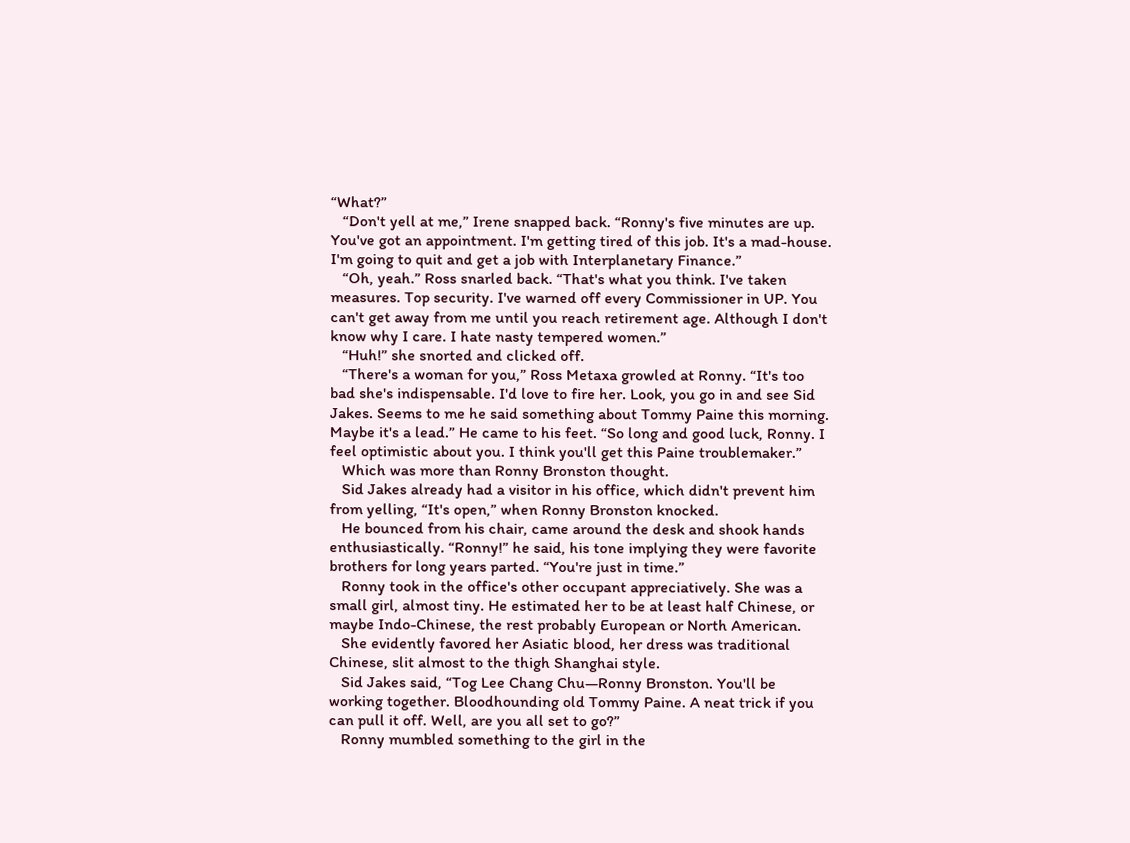“What?”
   “Don't yell at me,” Irene snapped back. “Ronny's five minutes are up.
You've got an appointment. I'm getting tired of this job. It's a mad-house.
I'm going to quit and get a job with Interplanetary Finance.”
   “Oh, yeah.” Ross snarled back. “That's what you think. I've taken
measures. Top security. I've warned off every Commissioner in UP. You
can't get away from me until you reach retirement age. Although I don't
know why I care. I hate nasty tempered women.”
   “Huh!” she snorted and clicked off.
   “There's a woman for you,” Ross Metaxa growled at Ronny. “It's too
bad she's indispensable. I'd love to fire her. Look, you go in and see Sid
Jakes. Seems to me he said something about Tommy Paine this morning.
Maybe it's a lead.” He came to his feet. “So long and good luck, Ronny. I
feel optimistic about you. I think you'll get this Paine troublemaker.”
   Which was more than Ronny Bronston thought.
   Sid Jakes already had a visitor in his office, which didn't prevent him
from yelling, “It's open,” when Ronny Bronston knocked.
   He bounced from his chair, came around the desk and shook hands
enthusiastically. “Ronny!” he said, his tone implying they were favorite
brothers for long years parted. “You're just in time.”
   Ronny took in the office's other occupant appreciatively. She was a
small girl, almost tiny. He estimated her to be at least half Chinese, or
maybe Indo-Chinese, the rest probably European or North American.
   She evidently favored her Asiatic blood, her dress was traditional
Chinese, slit almost to the thigh Shanghai style.
   Sid Jakes said, “Tog Lee Chang Chu—Ronny Bronston. You'll be
working together. Bloodhounding old Tommy Paine. A neat trick if you
can pull it off. Well, are you all set to go?”
   Ronny mumbled something to the girl in the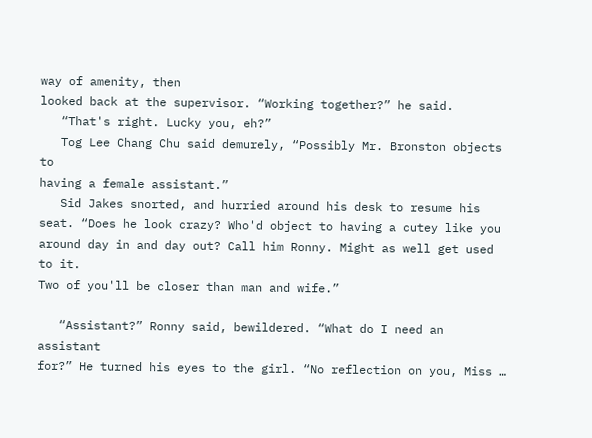way of amenity, then
looked back at the supervisor. “Working together?” he said.
   “That's right. Lucky you, eh?”
   Tog Lee Chang Chu said demurely, “Possibly Mr. Bronston objects to
having a female assistant.”
   Sid Jakes snorted, and hurried around his desk to resume his
seat. “Does he look crazy? Who'd object to having a cutey like you
around day in and day out? Call him Ronny. Might as well get used to it.
Two of you'll be closer than man and wife.”

   “Assistant?” Ronny said, bewildered. “What do I need an assistant
for?” He turned his eyes to the girl. “No reflection on you, Miss …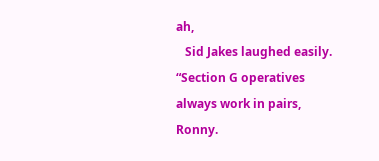ah,
   Sid Jakes laughed easily. “Section G operatives always work in pairs,
Ronny.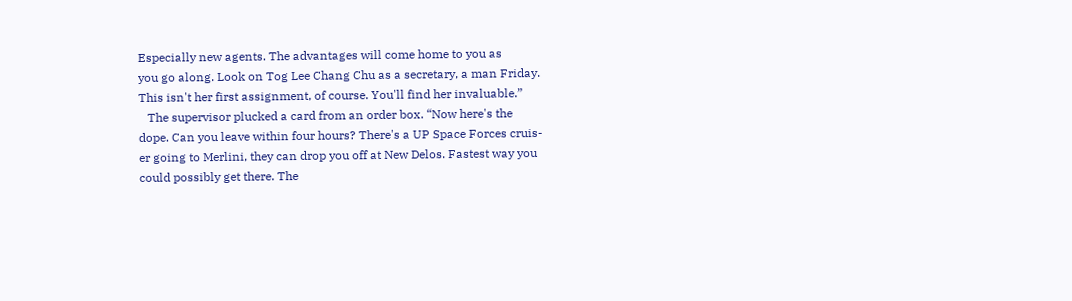Especially new agents. The advantages will come home to you as
you go along. Look on Tog Lee Chang Chu as a secretary, a man Friday.
This isn't her first assignment, of course. You'll find her invaluable.”
   The supervisor plucked a card from an order box. “Now here's the
dope. Can you leave within four hours? There's a UP Space Forces cruis-
er going to Merlini, they can drop you off at New Delos. Fastest way you
could possibly get there. The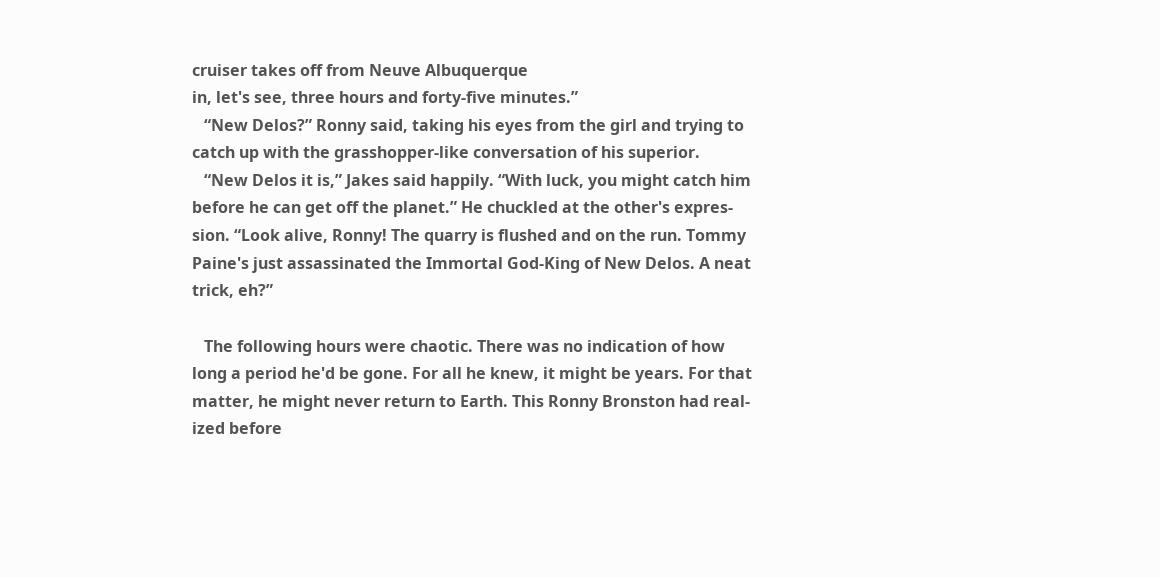cruiser takes off from Neuve Albuquerque
in, let's see, three hours and forty-five minutes.”
   “New Delos?” Ronny said, taking his eyes from the girl and trying to
catch up with the grasshopper-like conversation of his superior.
   “New Delos it is,” Jakes said happily. “With luck, you might catch him
before he can get off the planet.” He chuckled at the other's expres-
sion. “Look alive, Ronny! The quarry is flushed and on the run. Tommy
Paine's just assassinated the Immortal God-King of New Delos. A neat
trick, eh?”

   The following hours were chaotic. There was no indication of how
long a period he'd be gone. For all he knew, it might be years. For that
matter, he might never return to Earth. This Ronny Bronston had real-
ized before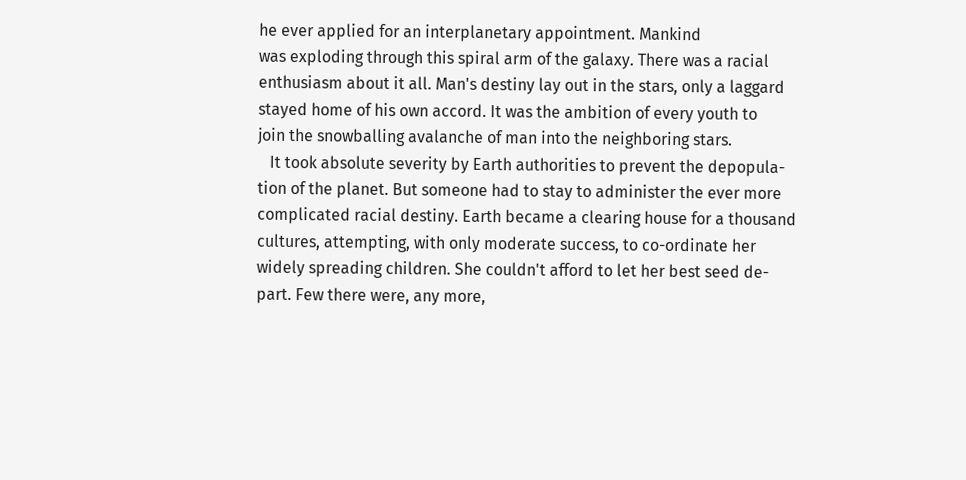he ever applied for an interplanetary appointment. Mankind
was exploding through this spiral arm of the galaxy. There was a racial
enthusiasm about it all. Man's destiny lay out in the stars, only a laggard
stayed home of his own accord. It was the ambition of every youth to
join the snowballing avalanche of man into the neighboring stars.
   It took absolute severity by Earth authorities to prevent the depopula-
tion of the planet. But someone had to stay to administer the ever more
complicated racial destiny. Earth became a clearing house for a thousand
cultures, attempting, with only moderate success, to co-ordinate her
widely spreading children. She couldn't afford to let her best seed de-
part. Few there were, any more,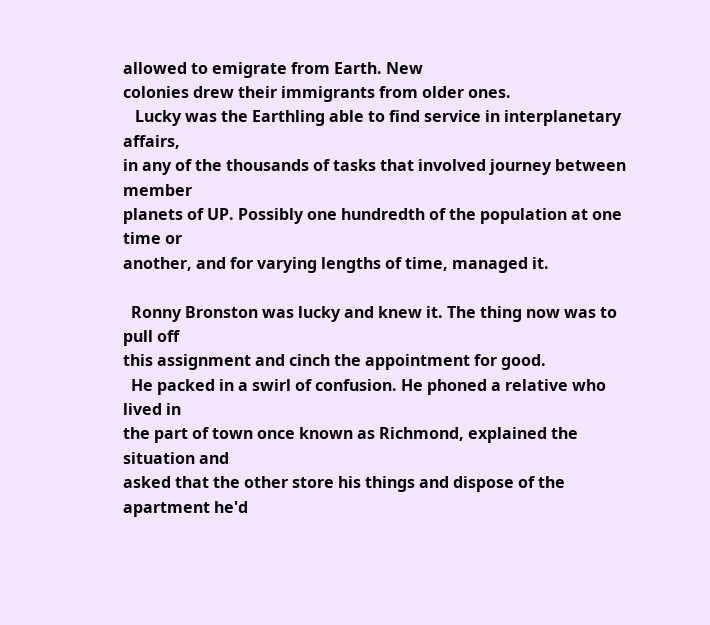allowed to emigrate from Earth. New
colonies drew their immigrants from older ones.
   Lucky was the Earthling able to find service in interplanetary affairs,
in any of the thousands of tasks that involved journey between member
planets of UP. Possibly one hundredth of the population at one time or
another, and for varying lengths of time, managed it.

  Ronny Bronston was lucky and knew it. The thing now was to pull off
this assignment and cinch the appointment for good.
  He packed in a swirl of confusion. He phoned a relative who lived in
the part of town once known as Richmond, explained the situation and
asked that the other store his things and dispose of the apartment he'd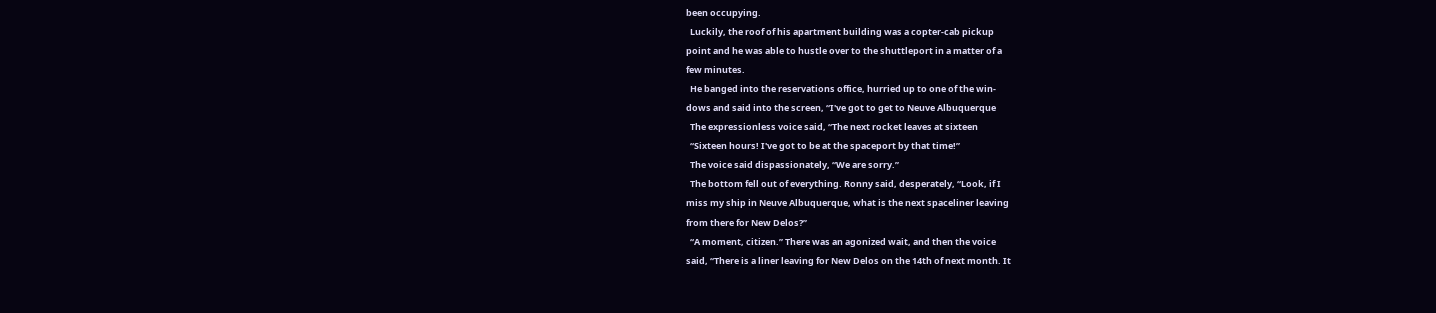been occupying.
  Luckily, the roof of his apartment building was a copter-cab pickup
point and he was able to hustle over to the shuttleport in a matter of a
few minutes.
  He banged into the reservations office, hurried up to one of the win-
dows and said into the screen, “I've got to get to Neuve Albuquerque
  The expressionless voice said, “The next rocket leaves at sixteen
  “Sixteen hours! I've got to be at the spaceport by that time!”
  The voice said dispassionately, “We are sorry.”
  The bottom fell out of everything. Ronny said, desperately, “Look, if I
miss my ship in Neuve Albuquerque, what is the next spaceliner leaving
from there for New Delos?”
  “A moment, citizen.” There was an agonized wait, and then the voice
said, “There is a liner leaving for New Delos on the 14th of next month. It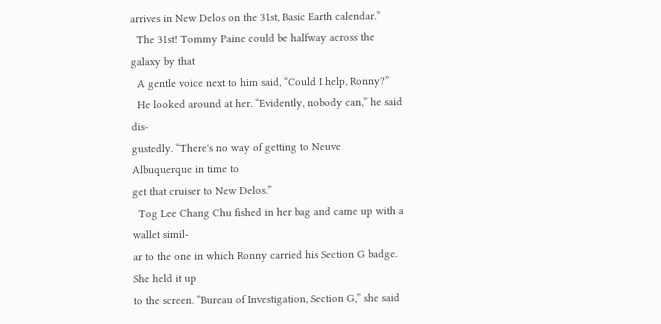arrives in New Delos on the 31st, Basic Earth calendar.”
  The 31st! Tommy Paine could be halfway across the galaxy by that
  A gentle voice next to him said, “Could I help, Ronny?”
  He looked around at her. “Evidently, nobody can,” he said dis-
gustedly. “There's no way of getting to Neuve Albuquerque in time to
get that cruiser to New Delos.”
  Tog Lee Chang Chu fished in her bag and came up with a wallet simil-
ar to the one in which Ronny carried his Section G badge. She held it up
to the screen. “Bureau of Investigation, Section G,” she said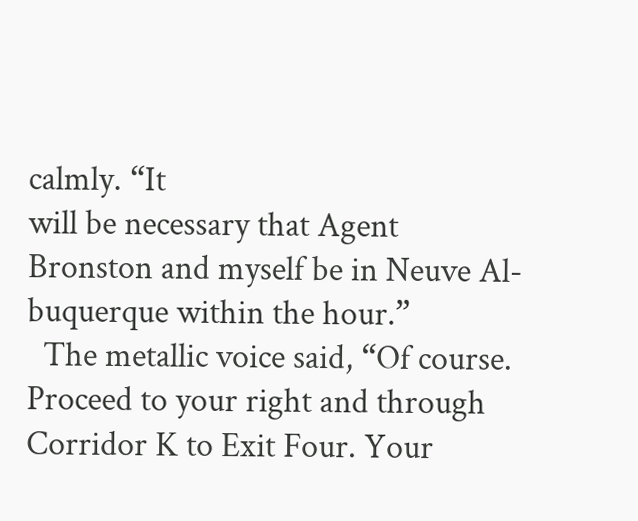calmly. “It
will be necessary that Agent Bronston and myself be in Neuve Al-
buquerque within the hour.”
  The metallic voice said, “Of course. Proceed to your right and through
Corridor K to Exit Four. Your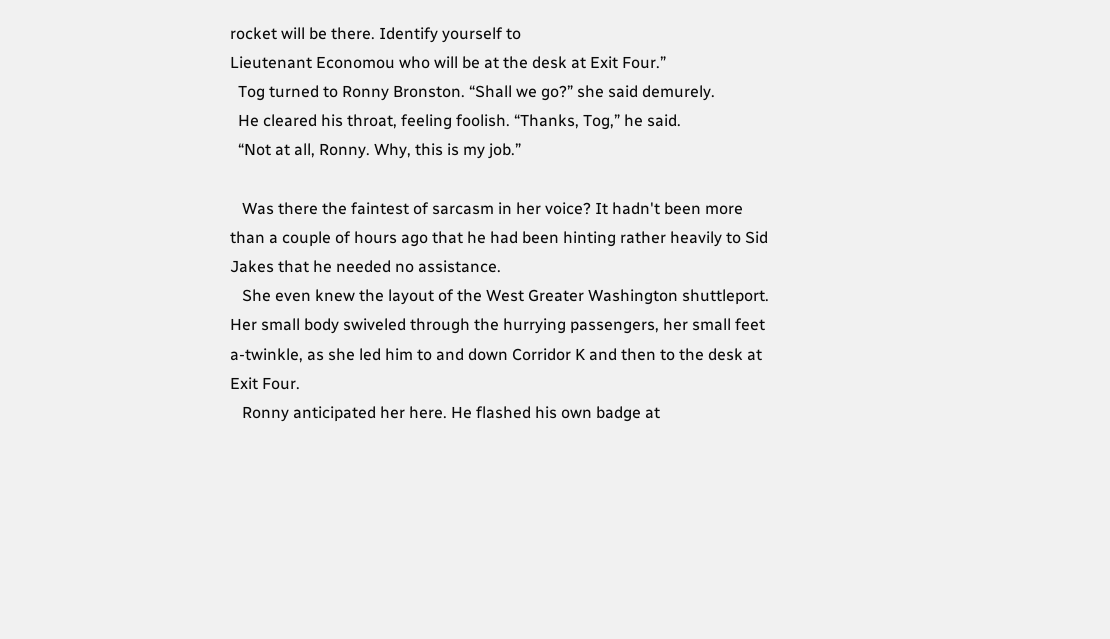rocket will be there. Identify yourself to
Lieutenant Economou who will be at the desk at Exit Four.”
  Tog turned to Ronny Bronston. “Shall we go?” she said demurely.
  He cleared his throat, feeling foolish. “Thanks, Tog,” he said.
  “Not at all, Ronny. Why, this is my job.”

   Was there the faintest of sarcasm in her voice? It hadn't been more
than a couple of hours ago that he had been hinting rather heavily to Sid
Jakes that he needed no assistance.
   She even knew the layout of the West Greater Washington shuttleport.
Her small body swiveled through the hurrying passengers, her small feet
a-twinkle, as she led him to and down Corridor K and then to the desk at
Exit Four.
   Ronny anticipated her here. He flashed his own badge at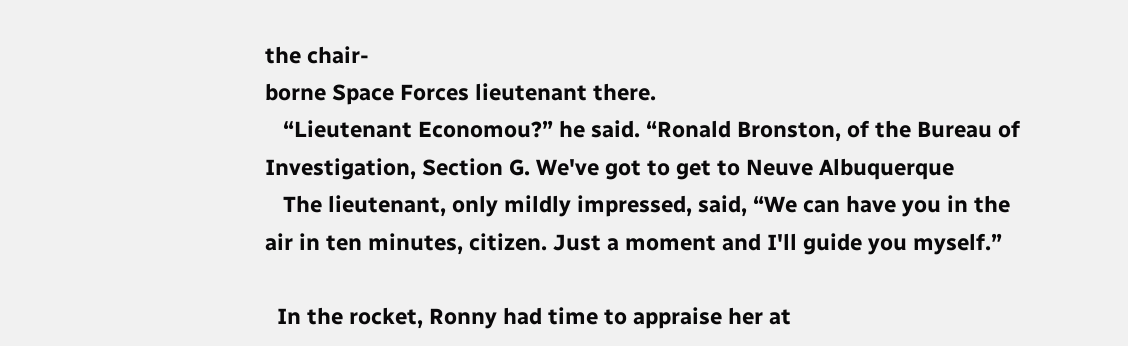the chair-
borne Space Forces lieutenant there.
   “Lieutenant Economou?” he said. “Ronald Bronston, of the Bureau of
Investigation, Section G. We've got to get to Neuve Albuquerque
   The lieutenant, only mildly impressed, said, “We can have you in the
air in ten minutes, citizen. Just a moment and I'll guide you myself.”

  In the rocket, Ronny had time to appraise her at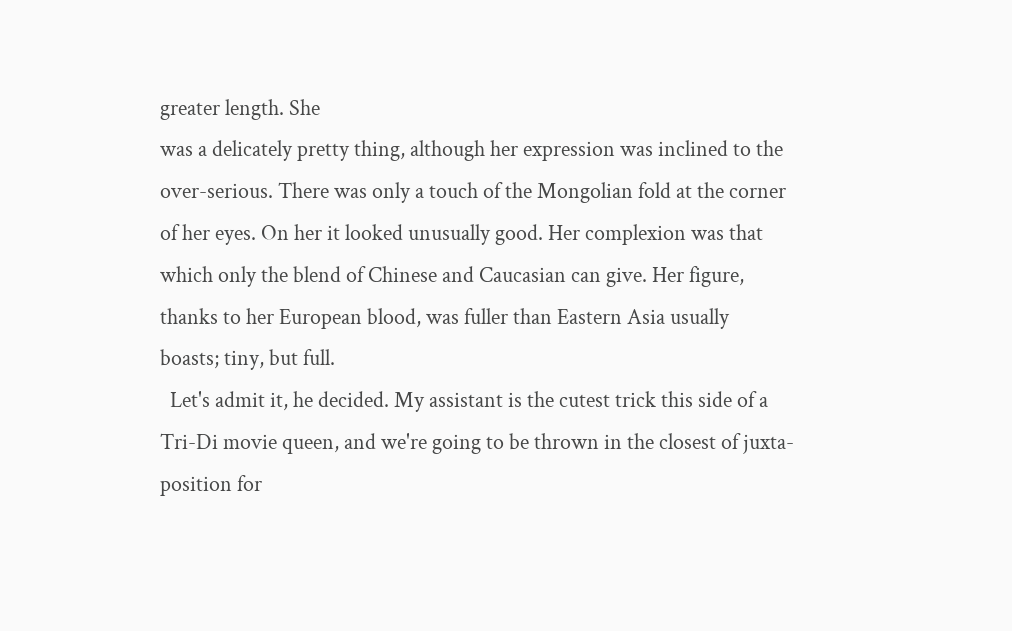greater length. She
was a delicately pretty thing, although her expression was inclined to the
over-serious. There was only a touch of the Mongolian fold at the corner
of her eyes. On her it looked unusually good. Her complexion was that
which only the blend of Chinese and Caucasian can give. Her figure,
thanks to her European blood, was fuller than Eastern Asia usually
boasts; tiny, but full.
  Let's admit it, he decided. My assistant is the cutest trick this side of a
Tri-Di movie queen, and we're going to be thrown in the closest of juxta-
position for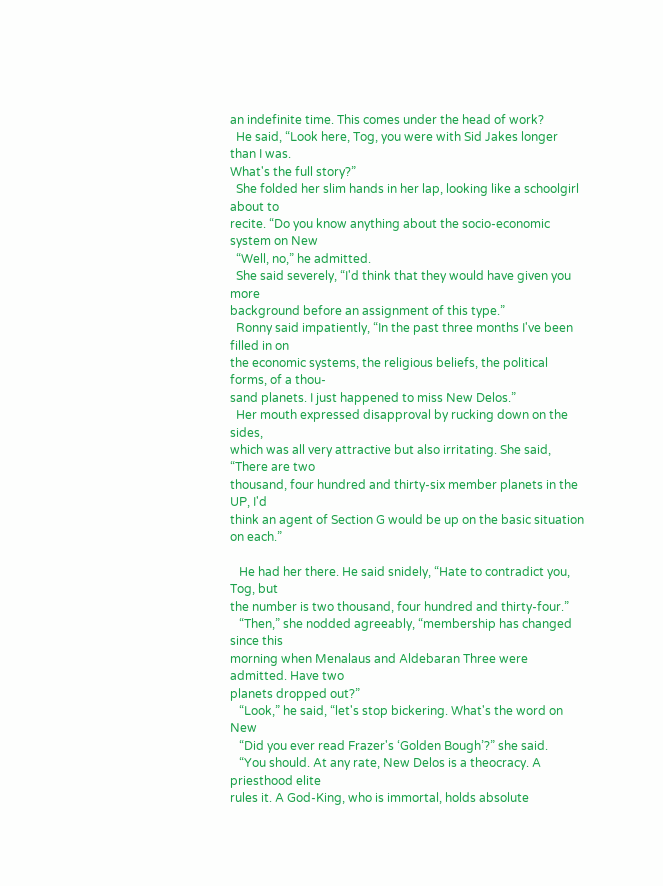an indefinite time. This comes under the head of work?
  He said, “Look here, Tog, you were with Sid Jakes longer than I was.
What's the full story?”
  She folded her slim hands in her lap, looking like a schoolgirl about to
recite. “Do you know anything about the socio-economic system on New
  “Well, no,” he admitted.
  She said severely, “I'd think that they would have given you more
background before an assignment of this type.”
  Ronny said impatiently, “In the past three months I've been filled in on
the economic systems, the religious beliefs, the political forms, of a thou-
sand planets. I just happened to miss New Delos.”
  Her mouth expressed disapproval by rucking down on the sides,
which was all very attractive but also irritating. She said, “There are two
thousand, four hundred and thirty-six member planets in the UP, I'd
think an agent of Section G would be up on the basic situation on each.”

   He had her there. He said snidely, “Hate to contradict you, Tog, but
the number is two thousand, four hundred and thirty-four.”
   “Then,” she nodded agreeably, “membership has changed since this
morning when Menalaus and Aldebaran Three were admitted. Have two
planets dropped out?”
   “Look,” he said, “let's stop bickering. What's the word on New
   “Did you ever read Frazer's ‘Golden Bough’?” she said.
   “You should. At any rate, New Delos is a theocracy. A priesthood elite
rules it. A God-King, who is immortal, holds absolute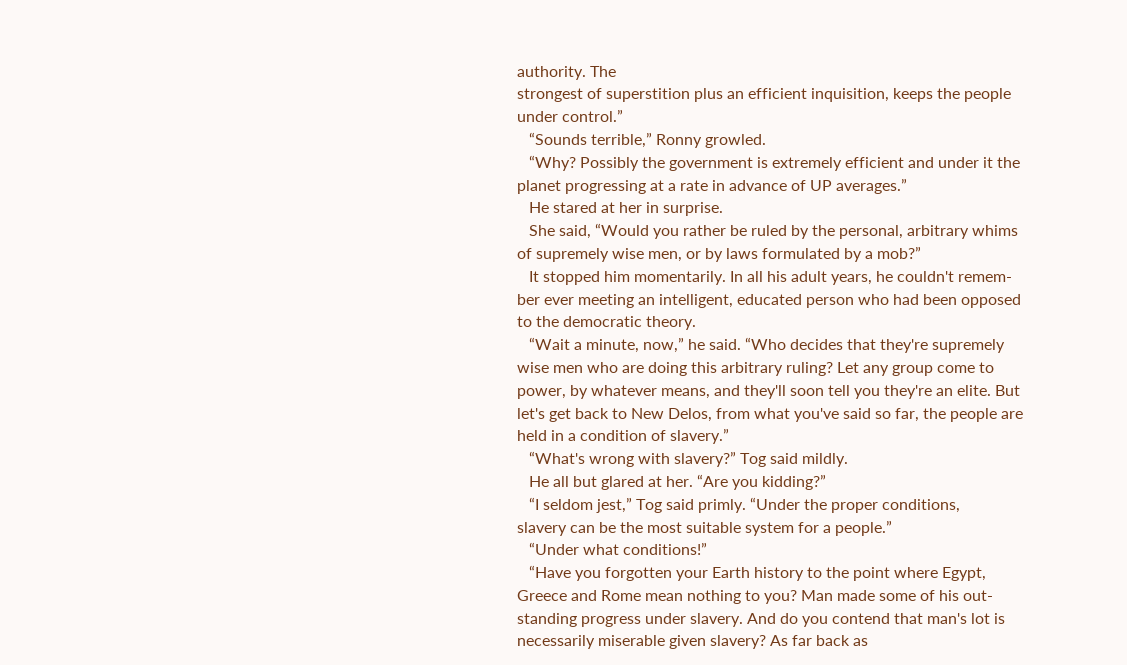authority. The
strongest of superstition plus an efficient inquisition, keeps the people
under control.”
   “Sounds terrible,” Ronny growled.
   “Why? Possibly the government is extremely efficient and under it the
planet progressing at a rate in advance of UP averages.”
   He stared at her in surprise.
   She said, “Would you rather be ruled by the personal, arbitrary whims
of supremely wise men, or by laws formulated by a mob?”
   It stopped him momentarily. In all his adult years, he couldn't remem-
ber ever meeting an intelligent, educated person who had been opposed
to the democratic theory.
   “Wait a minute, now,” he said. “Who decides that they're supremely
wise men who are doing this arbitrary ruling? Let any group come to
power, by whatever means, and they'll soon tell you they're an elite. But
let's get back to New Delos, from what you've said so far, the people are
held in a condition of slavery.”
   “What's wrong with slavery?” Tog said mildly.
   He all but glared at her. “Are you kidding?”
   “I seldom jest,” Tog said primly. “Under the proper conditions,
slavery can be the most suitable system for a people.”
   “Under what conditions!”
   “Have you forgotten your Earth history to the point where Egypt,
Greece and Rome mean nothing to you? Man made some of his out-
standing progress under slavery. And do you contend that man's lot is
necessarily miserable given slavery? As far back as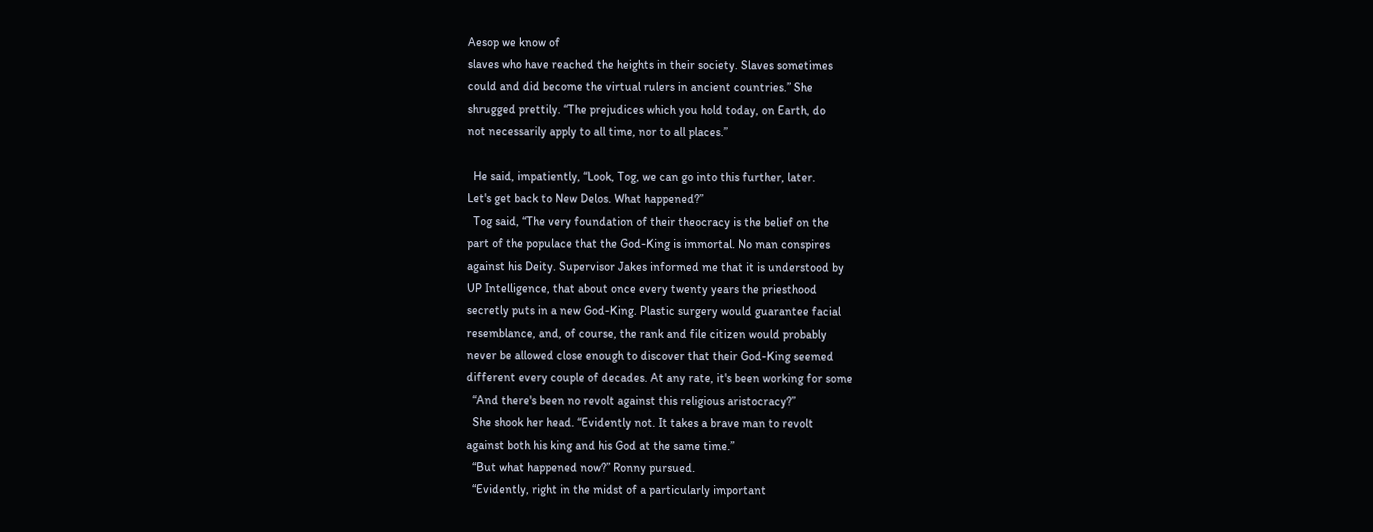Aesop we know of
slaves who have reached the heights in their society. Slaves sometimes
could and did become the virtual rulers in ancient countries.” She
shrugged prettily. “The prejudices which you hold today, on Earth, do
not necessarily apply to all time, nor to all places.”

  He said, impatiently, “Look, Tog, we can go into this further, later.
Let's get back to New Delos. What happened?”
  Tog said, “The very foundation of their theocracy is the belief on the
part of the populace that the God-King is immortal. No man conspires
against his Deity. Supervisor Jakes informed me that it is understood by
UP Intelligence, that about once every twenty years the priesthood
secretly puts in a new God-King. Plastic surgery would guarantee facial
resemblance, and, of course, the rank and file citizen would probably
never be allowed close enough to discover that their God-King seemed
different every couple of decades. At any rate, it's been working for some
  “And there's been no revolt against this religious aristocracy?”
  She shook her head. “Evidently not. It takes a brave man to revolt
against both his king and his God at the same time.”
  “But what happened now?” Ronny pursued.
  “Evidently, right in the midst of a particularly important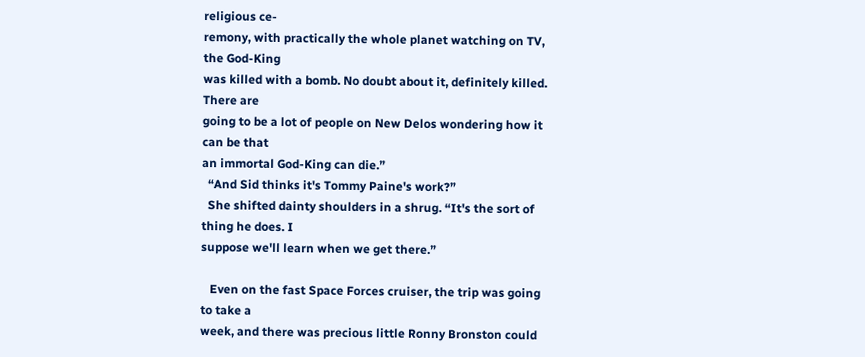religious ce-
remony, with practically the whole planet watching on TV, the God-King
was killed with a bomb. No doubt about it, definitely killed. There are
going to be a lot of people on New Delos wondering how it can be that
an immortal God-King can die.”
  “And Sid thinks it's Tommy Paine's work?”
  She shifted dainty shoulders in a shrug. “It's the sort of thing he does. I
suppose we'll learn when we get there.”

   Even on the fast Space Forces cruiser, the trip was going to take a
week, and there was precious little Ronny Bronston could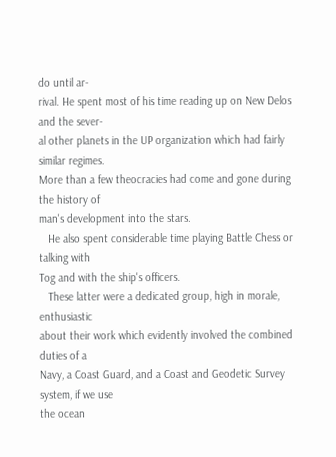do until ar-
rival. He spent most of his time reading up on New Delos and the sever-
al other planets in the UP organization which had fairly similar regimes.
More than a few theocracies had come and gone during the history of
man's development into the stars.
   He also spent considerable time playing Battle Chess or talking with
Tog and with the ship's officers.
   These latter were a dedicated group, high in morale, enthusiastic
about their work which evidently involved the combined duties of a
Navy, a Coast Guard, and a Coast and Geodetic Survey system, if we use
the ocean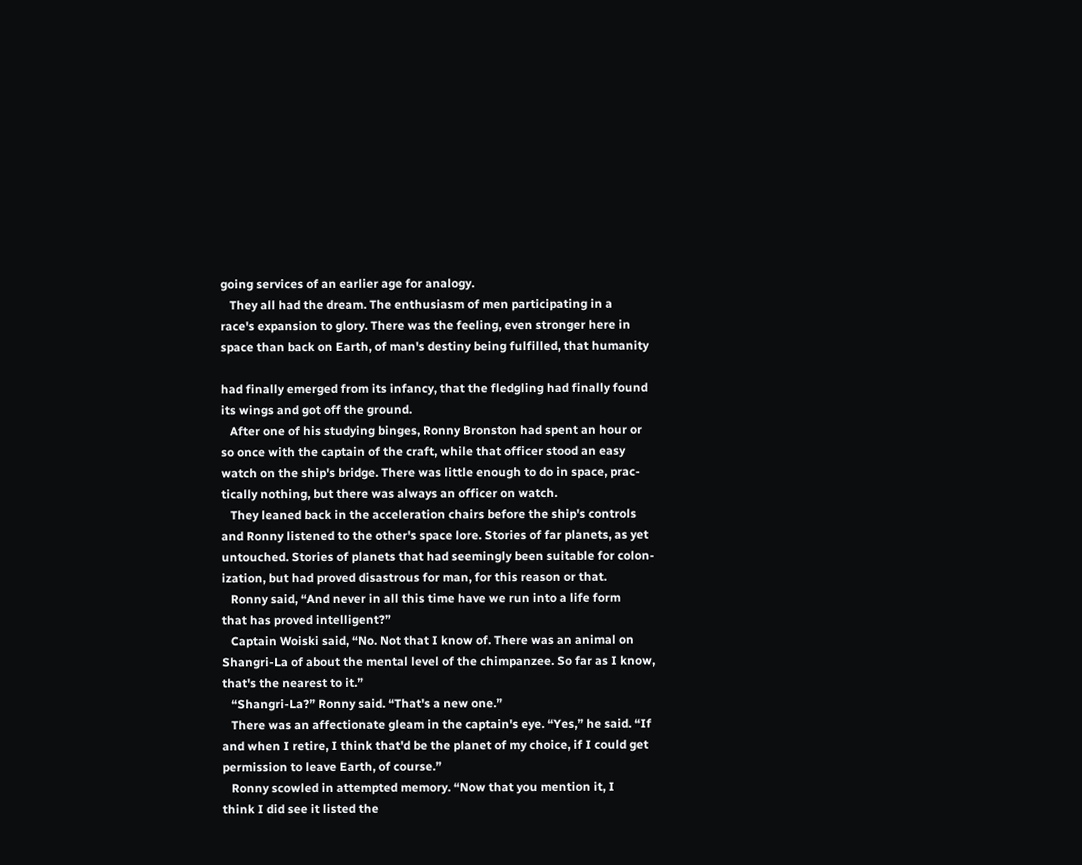going services of an earlier age for analogy.
   They all had the dream. The enthusiasm of men participating in a
race's expansion to glory. There was the feeling, even stronger here in
space than back on Earth, of man's destiny being fulfilled, that humanity

had finally emerged from its infancy, that the fledgling had finally found
its wings and got off the ground.
   After one of his studying binges, Ronny Bronston had spent an hour or
so once with the captain of the craft, while that officer stood an easy
watch on the ship's bridge. There was little enough to do in space, prac-
tically nothing, but there was always an officer on watch.
   They leaned back in the acceleration chairs before the ship's controls
and Ronny listened to the other's space lore. Stories of far planets, as yet
untouched. Stories of planets that had seemingly been suitable for colon-
ization, but had proved disastrous for man, for this reason or that.
   Ronny said, “And never in all this time have we run into a life form
that has proved intelligent?”
   Captain Woiski said, “No. Not that I know of. There was an animal on
Shangri-La of about the mental level of the chimpanzee. So far as I know,
that's the nearest to it.”
   “Shangri-La?” Ronny said. “That's a new one.”
   There was an affectionate gleam in the captain's eye. “Yes,” he said. “If
and when I retire, I think that'd be the planet of my choice, if I could get
permission to leave Earth, of course.”
   Ronny scowled in attempted memory. “Now that you mention it, I
think I did see it listed the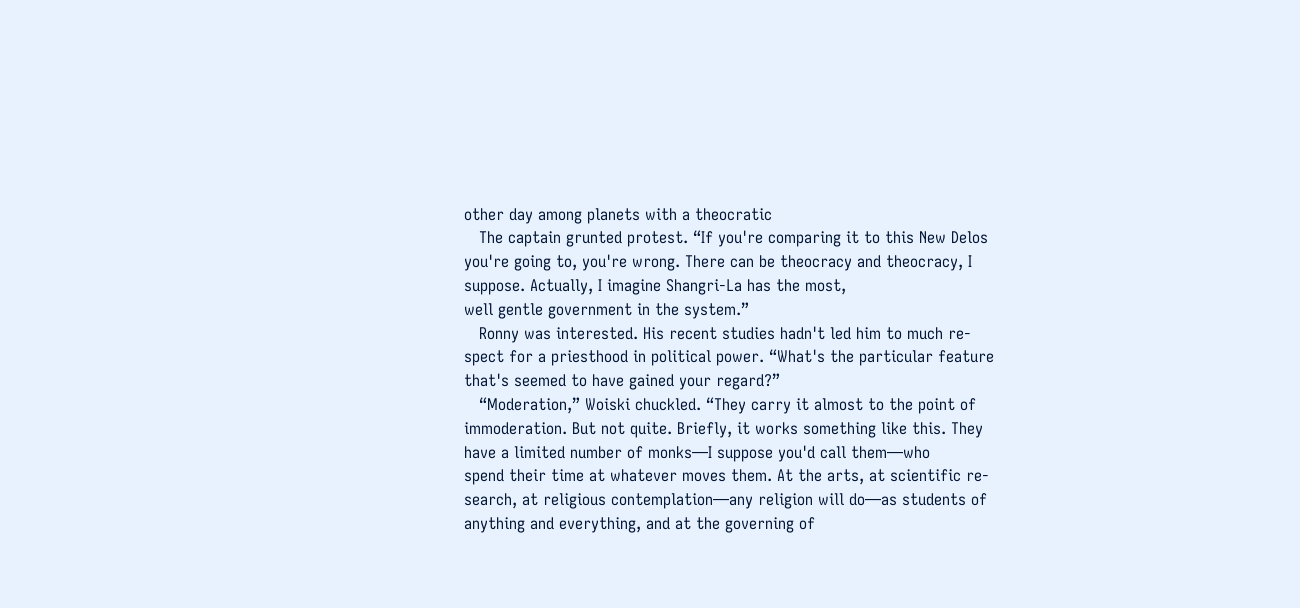other day among planets with a theocratic
   The captain grunted protest. “If you're comparing it to this New Delos
you're going to, you're wrong. There can be theocracy and theocracy, I
suppose. Actually, I imagine Shangri-La has the most,
well gentle government in the system.”
   Ronny was interested. His recent studies hadn't led him to much re-
spect for a priesthood in political power. “What's the particular feature
that's seemed to have gained your regard?”
   “Moderation,” Woiski chuckled. “They carry it almost to the point of
immoderation. But not quite. Briefly, it works something like this. They
have a limited number of monks—I suppose you'd call them—who
spend their time at whatever moves them. At the arts, at scientific re-
search, at religious contemplation—any religion will do—as students of
anything and everything, and at the governing of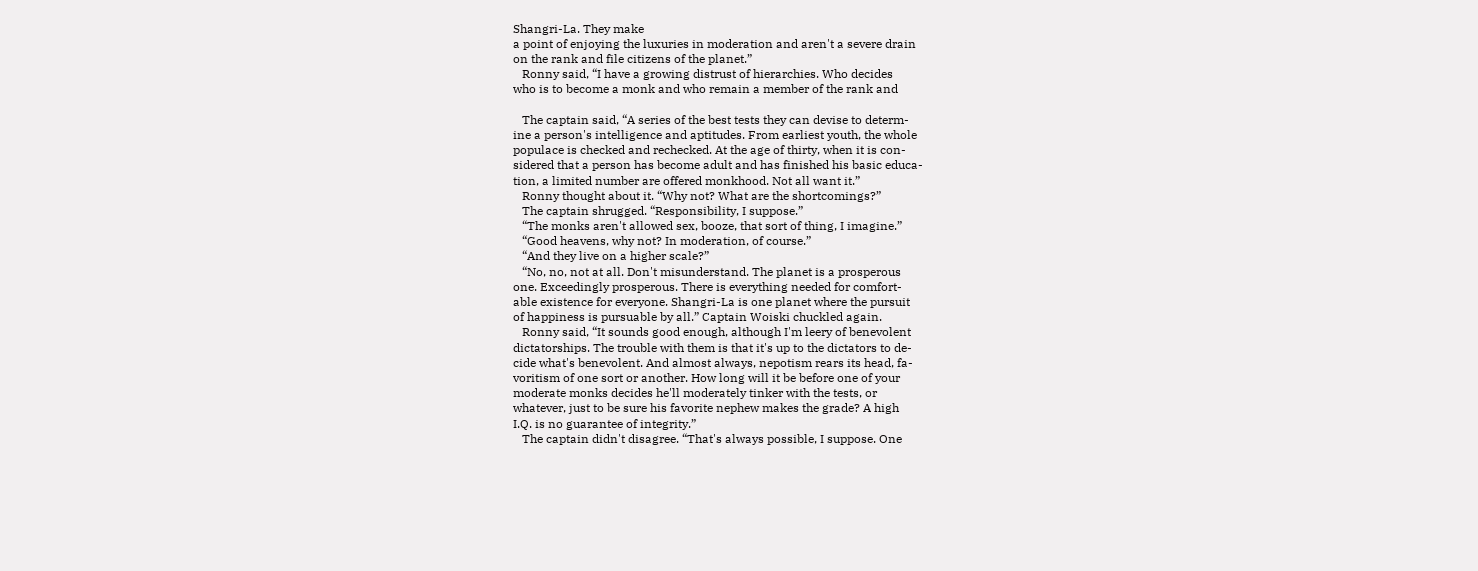Shangri-La. They make
a point of enjoying the luxuries in moderation and aren't a severe drain
on the rank and file citizens of the planet.”
   Ronny said, “I have a growing distrust of hierarchies. Who decides
who is to become a monk and who remain a member of the rank and

   The captain said, “A series of the best tests they can devise to determ-
ine a person's intelligence and aptitudes. From earliest youth, the whole
populace is checked and rechecked. At the age of thirty, when it is con-
sidered that a person has become adult and has finished his basic educa-
tion, a limited number are offered monkhood. Not all want it.”
   Ronny thought about it. “Why not? What are the shortcomings?”
   The captain shrugged. “Responsibility, I suppose.”
   “The monks aren't allowed sex, booze, that sort of thing, I imagine.”
   “Good heavens, why not? In moderation, of course.”
   “And they live on a higher scale?”
   “No, no, not at all. Don't misunderstand. The planet is a prosperous
one. Exceedingly prosperous. There is everything needed for comfort-
able existence for everyone. Shangri-La is one planet where the pursuit
of happiness is pursuable by all.” Captain Woiski chuckled again.
   Ronny said, “It sounds good enough, although I'm leery of benevolent
dictatorships. The trouble with them is that it's up to the dictators to de-
cide what's benevolent. And almost always, nepotism rears its head, fa-
voritism of one sort or another. How long will it be before one of your
moderate monks decides he'll moderately tinker with the tests, or
whatever, just to be sure his favorite nephew makes the grade? A high
I.Q. is no guarantee of integrity.”
   The captain didn't disagree. “That's always possible, I suppose. One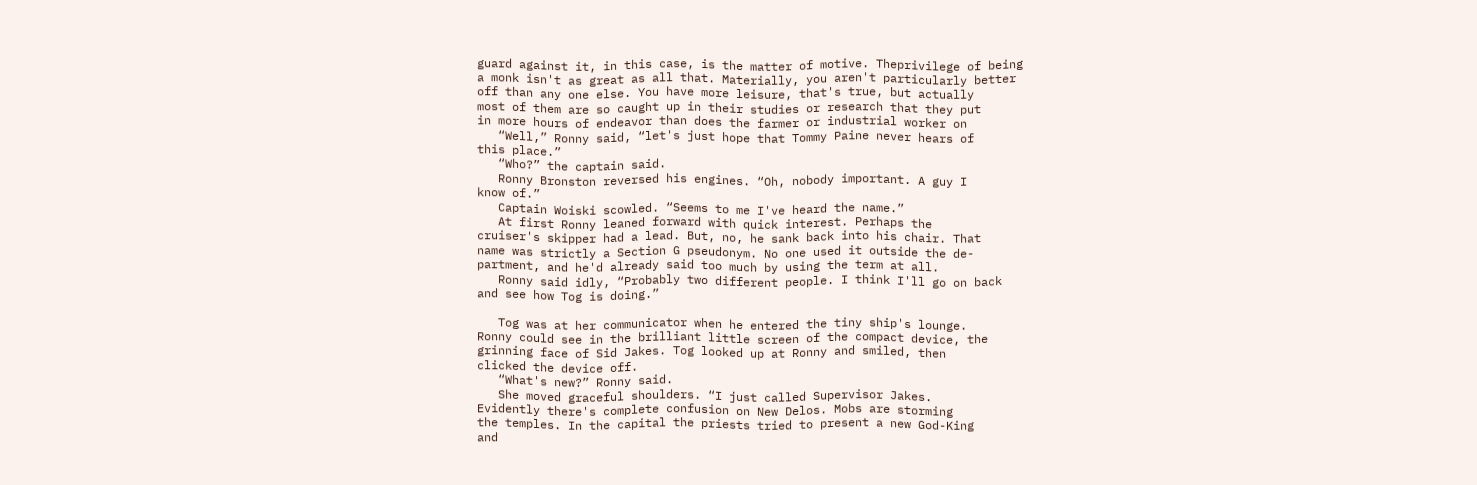guard against it, in this case, is the matter of motive. Theprivilege of being
a monk isn't as great as all that. Materially, you aren't particularly better
off than any one else. You have more leisure, that's true, but actually
most of them are so caught up in their studies or research that they put
in more hours of endeavor than does the farmer or industrial worker on
   “Well,” Ronny said, “let's just hope that Tommy Paine never hears of
this place.”
   “Who?” the captain said.
   Ronny Bronston reversed his engines. “Oh, nobody important. A guy I
know of.”
   Captain Woiski scowled. “Seems to me I've heard the name.”
   At first Ronny leaned forward with quick interest. Perhaps the
cruiser's skipper had a lead. But, no, he sank back into his chair. That
name was strictly a Section G pseudonym. No one used it outside the de-
partment, and he'd already said too much by using the term at all.
   Ronny said idly, “Probably two different people. I think I'll go on back
and see how Tog is doing.”

   Tog was at her communicator when he entered the tiny ship's lounge.
Ronny could see in the brilliant little screen of the compact device, the
grinning face of Sid Jakes. Tog looked up at Ronny and smiled, then
clicked the device off.
   “What's new?” Ronny said.
   She moved graceful shoulders. “I just called Supervisor Jakes.
Evidently there's complete confusion on New Delos. Mobs are storming
the temples. In the capital the priests tried to present a new God-King
and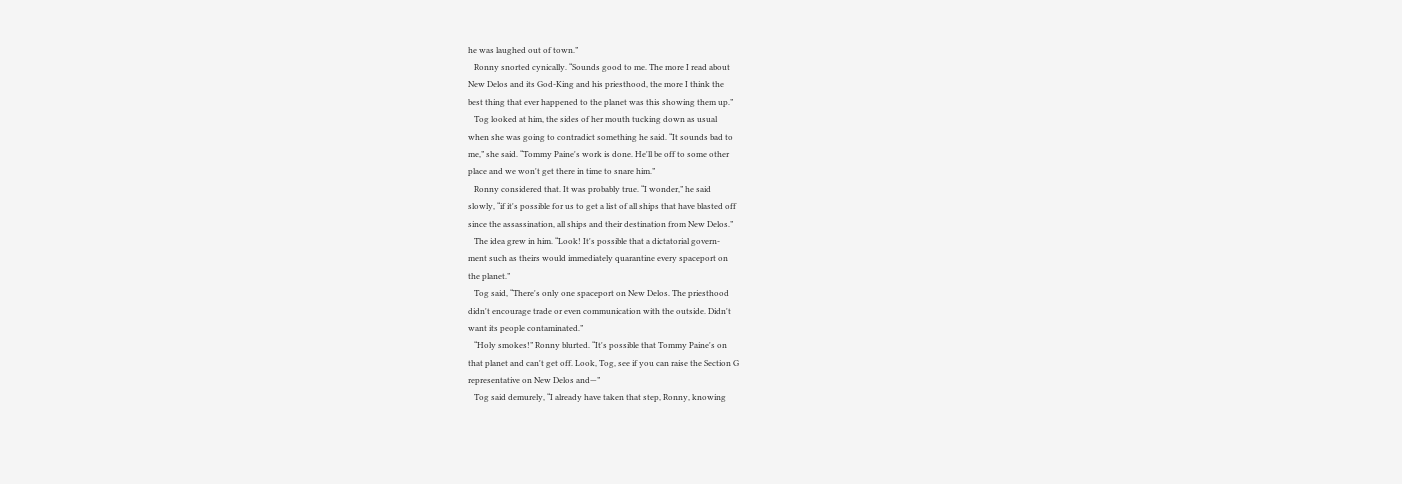he was laughed out of town.”
   Ronny snorted cynically. “Sounds good to me. The more I read about
New Delos and its God-King and his priesthood, the more I think the
best thing that ever happened to the planet was this showing them up.”
   Tog looked at him, the sides of her mouth tucking down as usual
when she was going to contradict something he said. “It sounds bad to
me,” she said. “Tommy Paine's work is done. He'll be off to some other
place and we won't get there in time to snare him.”
   Ronny considered that. It was probably true. “I wonder,” he said
slowly, “if it's possible for us to get a list of all ships that have blasted off
since the assassination, all ships and their destination from New Delos.”
   The idea grew in him. “Look! It's possible that a dictatorial govern-
ment such as theirs would immediately quarantine every spaceport on
the planet.”
   Tog said, “There's only one spaceport on New Delos. The priesthood
didn't encourage trade or even communication with the outside. Didn't
want its people contaminated.”
   “Holy smokes!” Ronny blurted. “It's possible that Tommy Paine's on
that planet and can't get off. Look, Tog, see if you can raise the Section G
representative on New Delos and—”
   Tog said demurely, “I already have taken that step, Ronny, knowing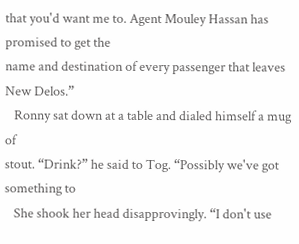that you'd want me to. Agent Mouley Hassan has promised to get the
name and destination of every passenger that leaves New Delos.”
   Ronny sat down at a table and dialed himself a mug of
stout. “Drink?” he said to Tog. “Possibly we've got something to
   She shook her head disapprovingly. “I don't use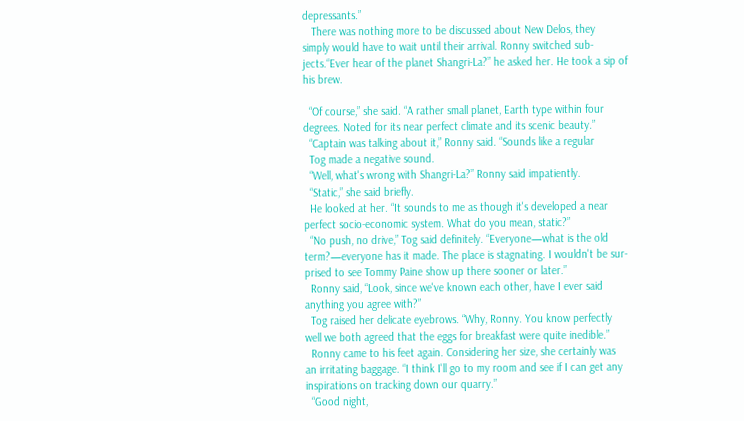depressants.”
   There was nothing more to be discussed about New Delos, they
simply would have to wait until their arrival. Ronny switched sub-
jects.“Ever hear of the planet Shangri-La?” he asked her. He took a sip of
his brew.

  “Of course,” she said. “A rather small planet, Earth type within four
degrees. Noted for its near perfect climate and its scenic beauty.”
  “Captain was talking about it,” Ronny said. “Sounds like a regular
  Tog made a negative sound.
  “Well, what's wrong with Shangri-La?” Ronny said impatiently.
  “Static,” she said briefly.
  He looked at her. “It sounds to me as though it's developed a near
perfect socio-economic system. What do you mean, static?”
  “No push, no drive,” Tog said definitely. “Everyone—what is the old
term?—everyone has it made. The place is stagnating. I wouldn't be sur-
prised to see Tommy Paine show up there sooner or later.”
  Ronny said, “Look, since we've known each other, have I ever said
anything you agree with?”
  Tog raised her delicate eyebrows. “Why, Ronny. You know perfectly
well we both agreed that the eggs for breakfast were quite inedible.”
  Ronny came to his feet again. Considering her size, she certainly was
an irritating baggage. “I think I'll go to my room and see if I can get any
inspirations on tracking down our quarry.”
  “Good night,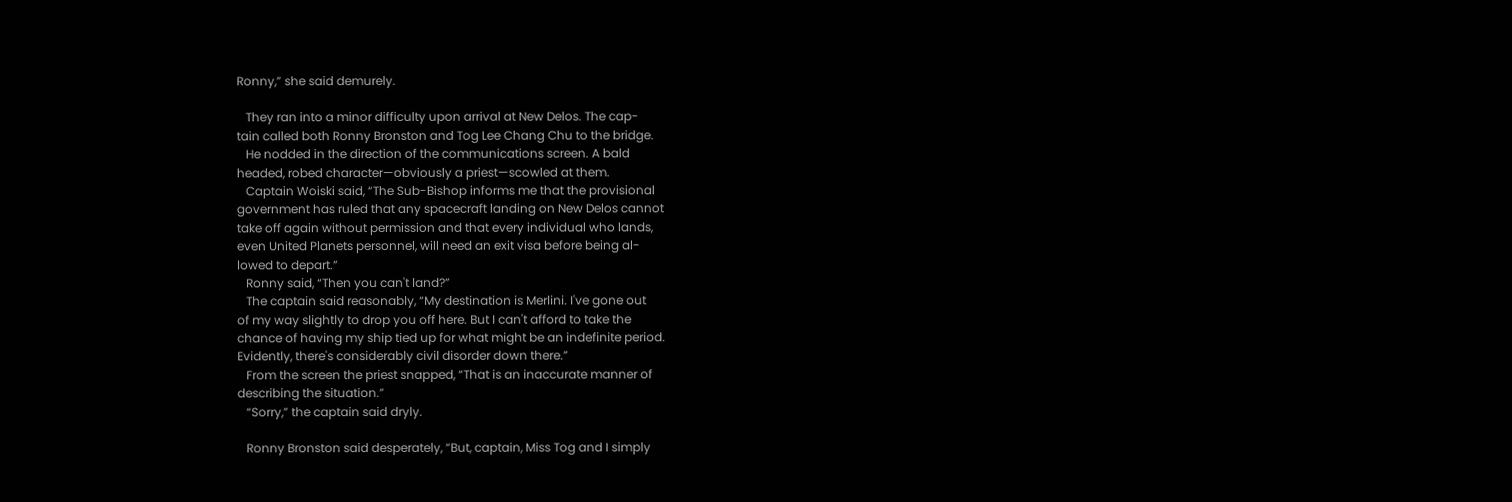Ronny,” she said demurely.

   They ran into a minor difficulty upon arrival at New Delos. The cap-
tain called both Ronny Bronston and Tog Lee Chang Chu to the bridge.
   He nodded in the direction of the communications screen. A bald
headed, robed character—obviously a priest—scowled at them.
   Captain Woiski said, “The Sub-Bishop informs me that the provisional
government has ruled that any spacecraft landing on New Delos cannot
take off again without permission and that every individual who lands,
even United Planets personnel, will need an exit visa before being al-
lowed to depart.”
   Ronny said, “Then you can't land?”
   The captain said reasonably, “My destination is Merlini. I've gone out
of my way slightly to drop you off here. But I can't afford to take the
chance of having my ship tied up for what might be an indefinite period.
Evidently, there's considerably civil disorder down there.”
   From the screen the priest snapped, “That is an inaccurate manner of
describing the situation.”
   “Sorry,” the captain said dryly.

   Ronny Bronston said desperately, “But, captain, Miss Tog and I simply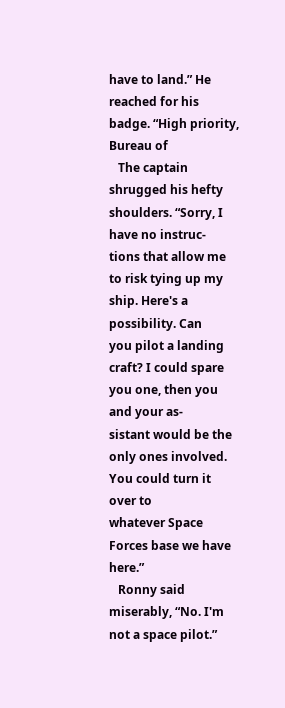have to land.” He reached for his badge. “High priority, Bureau of
   The captain shrugged his hefty shoulders. “Sorry, I have no instruc-
tions that allow me to risk tying up my ship. Here's a possibility. Can
you pilot a landing craft? I could spare you one, then you and your as-
sistant would be the only ones involved. You could turn it over to
whatever Space Forces base we have here.”
   Ronny said miserably, “No. I'm not a space pilot.”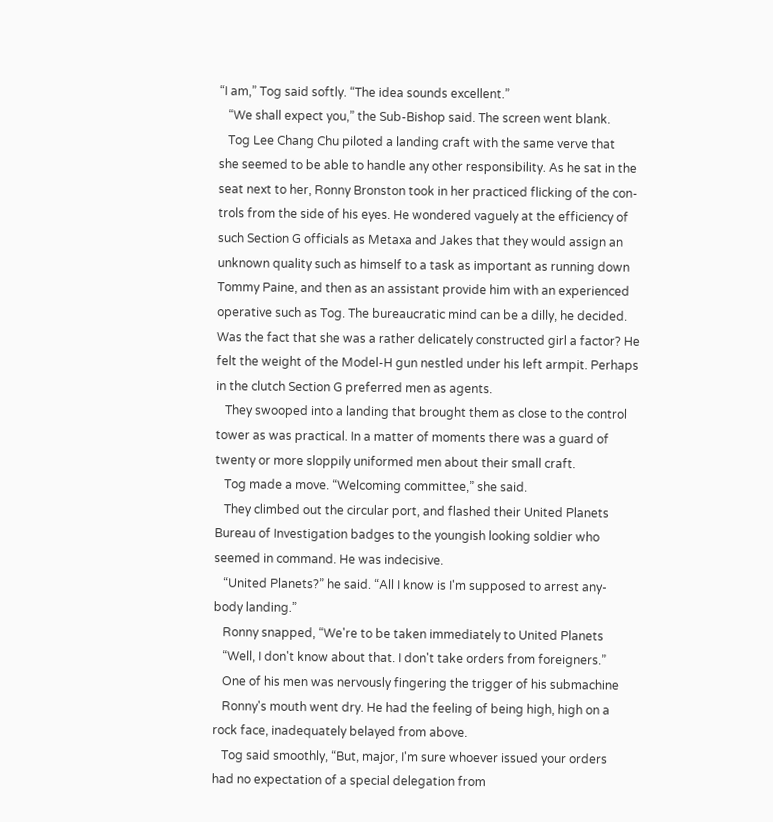“I am,” Tog said softly. “The idea sounds excellent.”
   “We shall expect you,” the Sub-Bishop said. The screen went blank.
   Tog Lee Chang Chu piloted a landing craft with the same verve that
she seemed to be able to handle any other responsibility. As he sat in the
seat next to her, Ronny Bronston took in her practiced flicking of the con-
trols from the side of his eyes. He wondered vaguely at the efficiency of
such Section G officials as Metaxa and Jakes that they would assign an
unknown quality such as himself to a task as important as running down
Tommy Paine, and then as an assistant provide him with an experienced
operative such as Tog. The bureaucratic mind can be a dilly, he decided.
Was the fact that she was a rather delicately constructed girl a factor? He
felt the weight of the Model-H gun nestled under his left armpit. Perhaps
in the clutch Section G preferred men as agents.
   They swooped into a landing that brought them as close to the control
tower as was practical. In a matter of moments there was a guard of
twenty or more sloppily uniformed men about their small craft.
   Tog made a move. “Welcoming committee,” she said.
   They climbed out the circular port, and flashed their United Planets
Bureau of Investigation badges to the youngish looking soldier who
seemed in command. He was indecisive.
   “United Planets?” he said. “All I know is I'm supposed to arrest any-
body landing.”
   Ronny snapped, “We're to be taken immediately to United Planets
   “Well, I don't know about that. I don't take orders from foreigners.”
   One of his men was nervously fingering the trigger of his submachine
   Ronny's mouth went dry. He had the feeling of being high, high on a
rock face, inadequately belayed from above.
   Tog said smoothly, “But, major, I'm sure whoever issued your orders
had no expectation of a special delegation from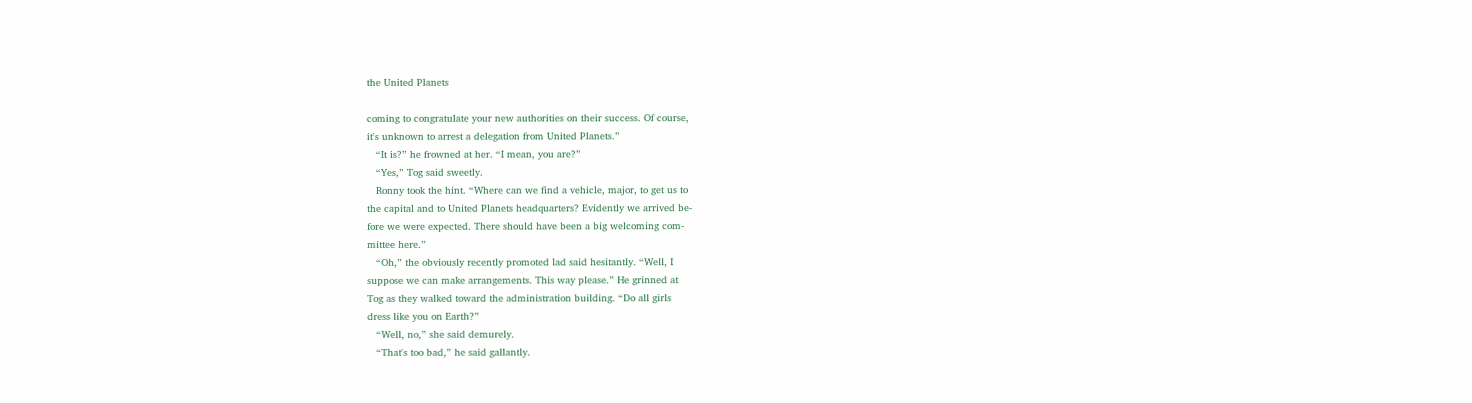the United Planets

coming to congratulate your new authorities on their success. Of course,
it's unknown to arrest a delegation from United Planets.”
   “It is?” he frowned at her. “I mean, you are?”
   “Yes,” Tog said sweetly.
   Ronny took the hint. “Where can we find a vehicle, major, to get us to
the capital and to United Planets headquarters? Evidently we arrived be-
fore we were expected. There should have been a big welcoming com-
mittee here.”
   “Oh,” the obviously recently promoted lad said hesitantly. “Well, I
suppose we can make arrangements. This way please.” He grinned at
Tog as they walked toward the administration building. “Do all girls
dress like you on Earth?”
   “Well, no,” she said demurely.
   “That's too bad,” he said gallantly.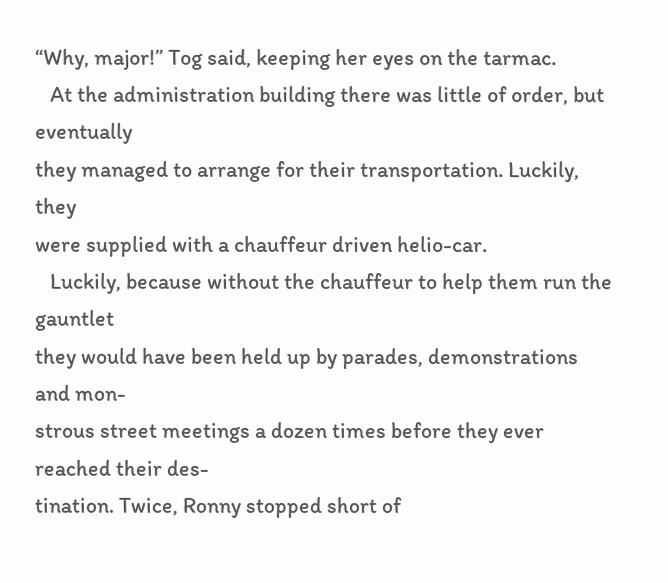“Why, major!” Tog said, keeping her eyes on the tarmac.
   At the administration building there was little of order, but eventually
they managed to arrange for their transportation. Luckily, they
were supplied with a chauffeur driven helio-car.
   Luckily, because without the chauffeur to help them run the gauntlet
they would have been held up by parades, demonstrations and mon-
strous street meetings a dozen times before they ever reached their des-
tination. Twice, Ronny stopped short of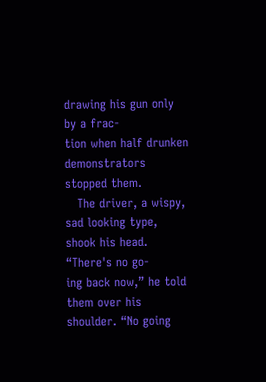drawing his gun only by a frac-
tion when half drunken demonstrators stopped them.
   The driver, a wispy, sad looking type, shook his head. “There's no go-
ing back now,” he told them over his shoulder. “No going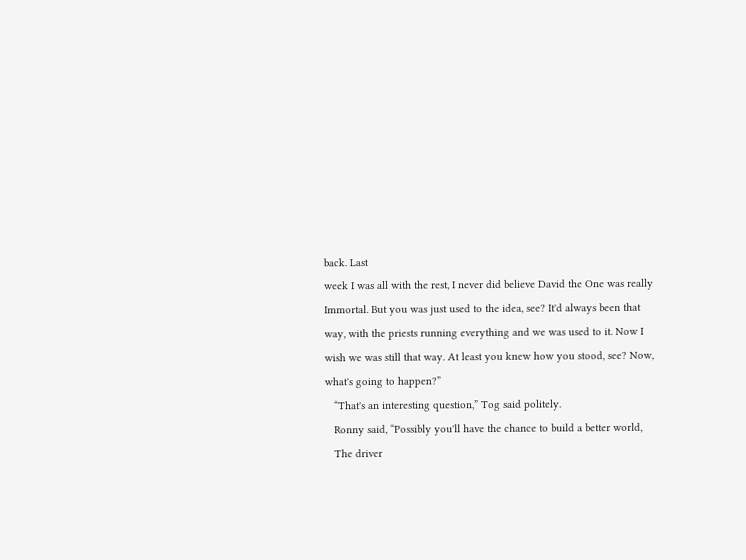back. Last
week I was all with the rest, I never did believe David the One was really
Immortal. But you was just used to the idea, see? It'd always been that
way, with the priests running everything and we was used to it. Now I
wish we was still that way. At least you knew how you stood, see? Now,
what's going to happen?”
   “That's an interesting question,” Tog said politely.
   Ronny said, “Possibly you'll have the chance to build a better world,
   The driver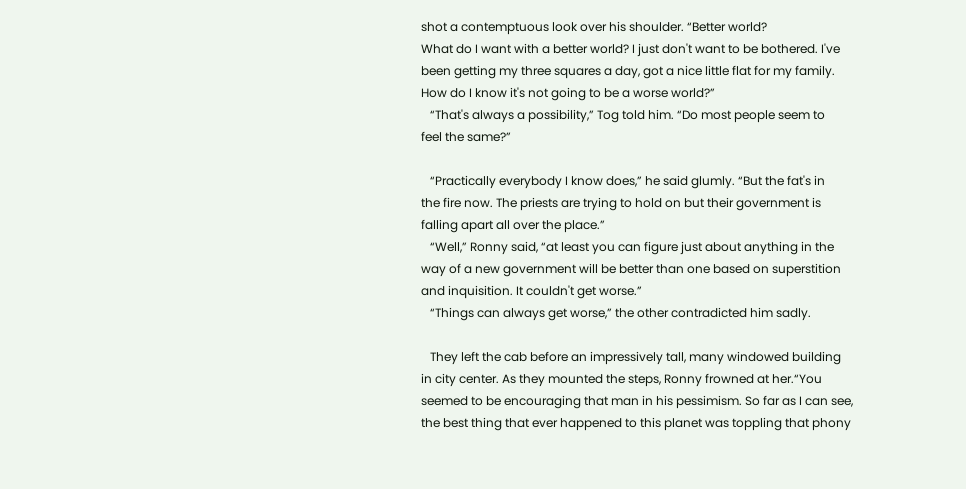shot a contemptuous look over his shoulder. “Better world?
What do I want with a better world? I just don't want to be bothered. I've
been getting my three squares a day, got a nice little flat for my family.
How do I know it's not going to be a worse world?”
   “That's always a possibility,” Tog told him. “Do most people seem to
feel the same?”

   “Practically everybody I know does,” he said glumly. “But the fat's in
the fire now. The priests are trying to hold on but their government is
falling apart all over the place.”
   “Well,” Ronny said, “at least you can figure just about anything in the
way of a new government will be better than one based on superstition
and inquisition. It couldn't get worse.”
   “Things can always get worse,” the other contradicted him sadly.

   They left the cab before an impressively tall, many windowed building
in city center. As they mounted the steps, Ronny frowned at her.“You
seemed to be encouraging that man in his pessimism. So far as I can see,
the best thing that ever happened to this planet was toppling that phony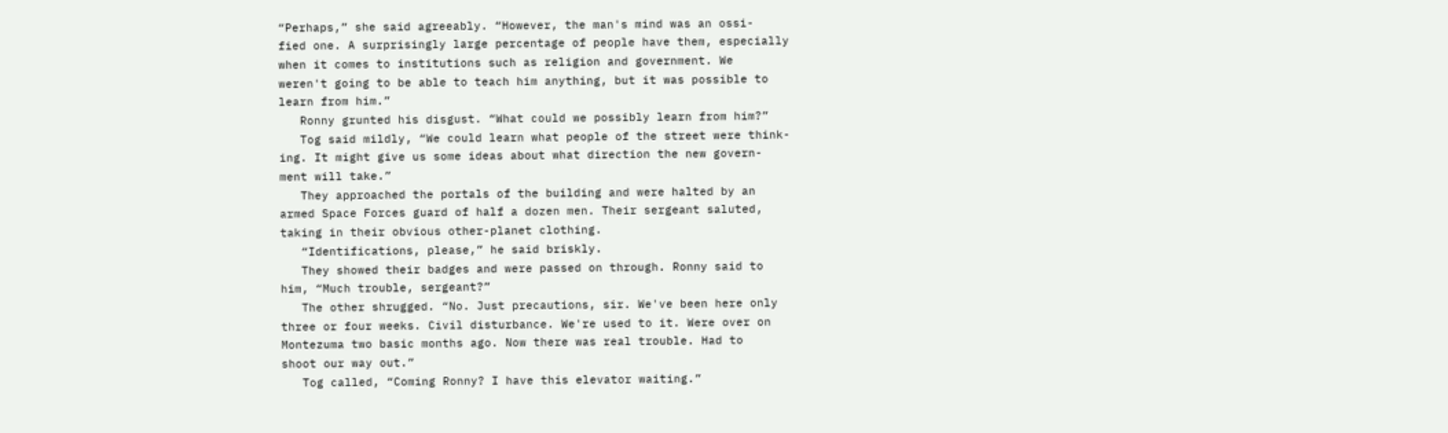“Perhaps,” she said agreeably. “However, the man's mind was an ossi-
fied one. A surprisingly large percentage of people have them, especially
when it comes to institutions such as religion and government. We
weren't going to be able to teach him anything, but it was possible to
learn from him.”
   Ronny grunted his disgust. “What could we possibly learn from him?”
   Tog said mildly, “We could learn what people of the street were think-
ing. It might give us some ideas about what direction the new govern-
ment will take.”
   They approached the portals of the building and were halted by an
armed Space Forces guard of half a dozen men. Their sergeant saluted,
taking in their obvious other-planet clothing.
   “Identifications, please,” he said briskly.
   They showed their badges and were passed on through. Ronny said to
him, “Much trouble, sergeant?”
   The other shrugged. “No. Just precautions, sir. We've been here only
three or four weeks. Civil disturbance. We're used to it. Were over on
Montezuma two basic months ago. Now there was real trouble. Had to
shoot our way out.”
   Tog called, “Coming Ronny? I have this elevator waiting.”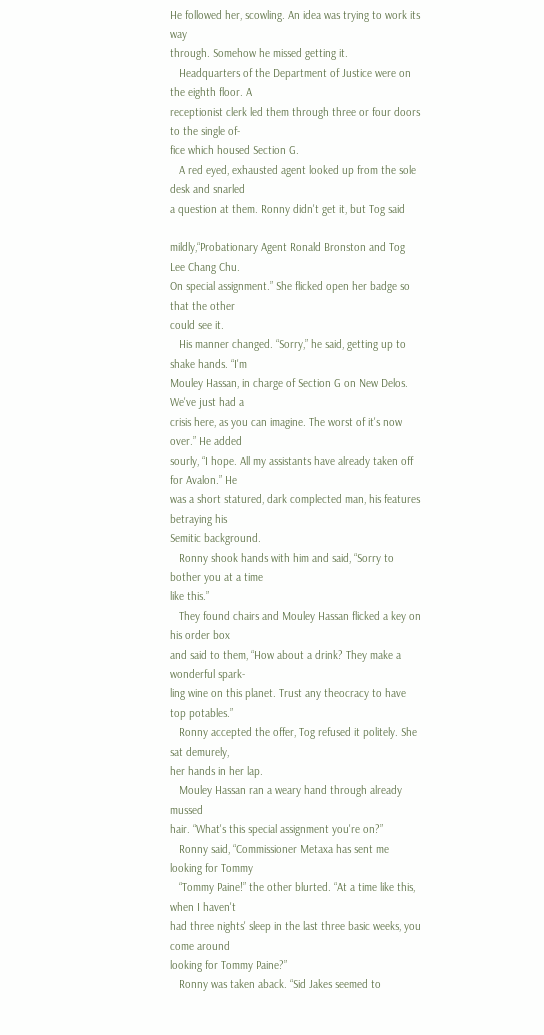He followed her, scowling. An idea was trying to work its way
through. Somehow he missed getting it.
   Headquarters of the Department of Justice were on the eighth floor. A
receptionist clerk led them through three or four doors to the single of-
fice which housed Section G.
   A red eyed, exhausted agent looked up from the sole desk and snarled
a question at them. Ronny didn't get it, but Tog said

mildly,“Probationary Agent Ronald Bronston and Tog Lee Chang Chu.
On special assignment.” She flicked open her badge so that the other
could see it.
   His manner changed. “Sorry,” he said, getting up to shake hands. “I'm
Mouley Hassan, in charge of Section G on New Delos. We've just had a
crisis here, as you can imagine. The worst of it's now over.” He added
sourly, “I hope. All my assistants have already taken off for Avalon.” He
was a short statured, dark complected man, his features betraying his
Semitic background.
   Ronny shook hands with him and said, “Sorry to bother you at a time
like this.”
   They found chairs and Mouley Hassan flicked a key on his order box
and said to them, “How about a drink? They make a wonderful spark-
ling wine on this planet. Trust any theocracy to have top potables.”
   Ronny accepted the offer, Tog refused it politely. She sat demurely,
her hands in her lap.
   Mouley Hassan ran a weary hand through already mussed
hair. “What's this special assignment you're on?”
   Ronny said, “Commissioner Metaxa has sent me looking for Tommy
   “Tommy Paine!” the other blurted. “At a time like this, when I haven't
had three nights' sleep in the last three basic weeks, you come around
looking for Tommy Paine?”
   Ronny was taken aback. “Sid Jakes seemed to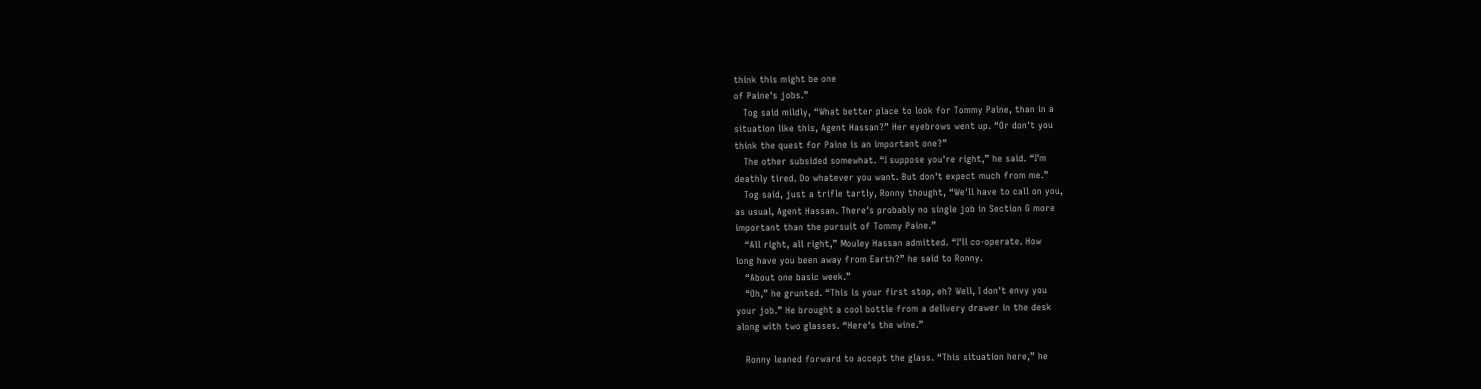think this might be one
of Paine's jobs.”
   Tog said mildly, “What better place to look for Tommy Paine, than in a
situation like this, Agent Hassan?” Her eyebrows went up. “Or don't you
think the quest for Paine is an important one?”
   The other subsided somewhat. “I suppose you're right,” he said. “I'm
deathly tired. Do whatever you want. But don't expect much from me.”
   Tog said, just a trifle tartly, Ronny thought, “We'll have to call on you,
as usual, Agent Hassan. There's probably no single job in Section G more
important than the pursuit of Tommy Paine.”
   “All right, all right,” Mouley Hassan admitted. “I'll co-operate. How
long have you been away from Earth?” he said to Ronny.
   “About one basic week.”
   “Oh,” he grunted. “This is your first stop, eh? Well, I don't envy you
your job.” He brought a cool bottle from a delivery drawer in the desk
along with two glasses. “Here's the wine.”

   Ronny leaned forward to accept the glass. “This situation here,” he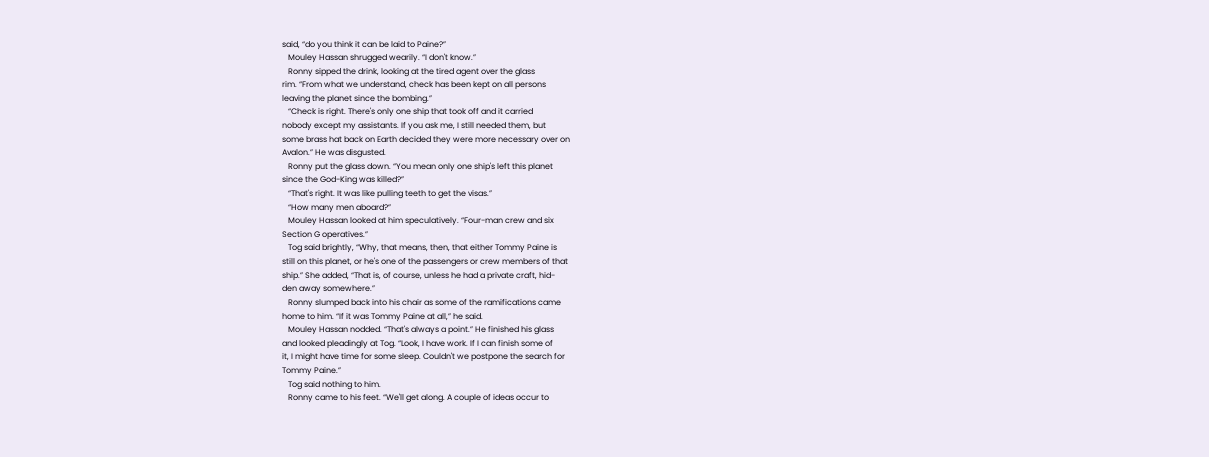said, “do you think it can be laid to Paine?”
   Mouley Hassan shrugged wearily. “I don't know.”
   Ronny sipped the drink, looking at the tired agent over the glass
rim. “From what we understand, check has been kept on all persons
leaving the planet since the bombing.”
   “Check is right. There's only one ship that took off and it carried
nobody except my assistants. If you ask me, I still needed them, but
some brass hat back on Earth decided they were more necessary over on
Avalon.” He was disgusted.
   Ronny put the glass down. “You mean only one ship's left this planet
since the God-King was killed?”
   “That's right. It was like pulling teeth to get the visas.”
   “How many men aboard?”
   Mouley Hassan looked at him speculatively. “Four-man crew and six
Section G operatives.”
   Tog said brightly, “Why, that means, then, that either Tommy Paine is
still on this planet, or he's one of the passengers or crew members of that
ship.” She added, “That is, of course, unless he had a private craft, hid-
den away somewhere.”
   Ronny slumped back into his chair as some of the ramifications came
home to him. “If it was Tommy Paine at all,” he said.
   Mouley Hassan nodded. “That's always a point.” He finished his glass
and looked pleadingly at Tog. “Look, I have work. If I can finish some of
it, I might have time for some sleep. Couldn't we postpone the search for
Tommy Paine.”
   Tog said nothing to him.
   Ronny came to his feet. “We'll get along. A couple of ideas occur to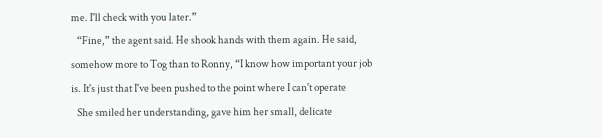me. I'll check with you later.”
   “Fine,” the agent said. He shook hands with them again. He said,
somehow more to Tog than to Ronny, “I know how important your job
is. It's just that I've been pushed to the point where I can't operate
   She smiled her understanding, gave him her small, delicate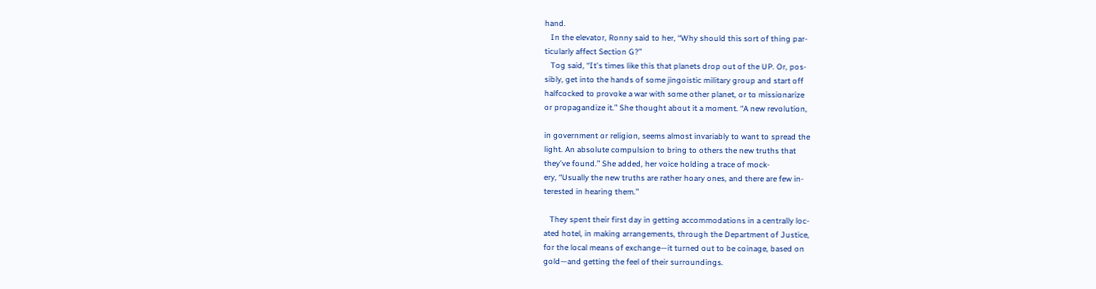hand.
   In the elevator, Ronny said to her, “Why should this sort of thing par-
ticularly affect Section G?”
   Tog said, “It's times like this that planets drop out of the UP. Or, pos-
sibly, get into the hands of some jingoistic military group and start off
halfcocked to provoke a war with some other planet, or to missionarize
or propagandize it.” She thought about it a moment. “A new revolution,

in government or religion, seems almost invariably to want to spread the
light. An absolute compulsion to bring to others the new truths that
they've found.” She added, her voice holding a trace of mock-
ery, “Usually the new truths are rather hoary ones, and there are few in-
terested in hearing them.”

   They spent their first day in getting accommodations in a centrally loc-
ated hotel, in making arrangements, through the Department of Justice,
for the local means of exchange—it turned out to be coinage, based on
gold—and getting the feel of their surroundings.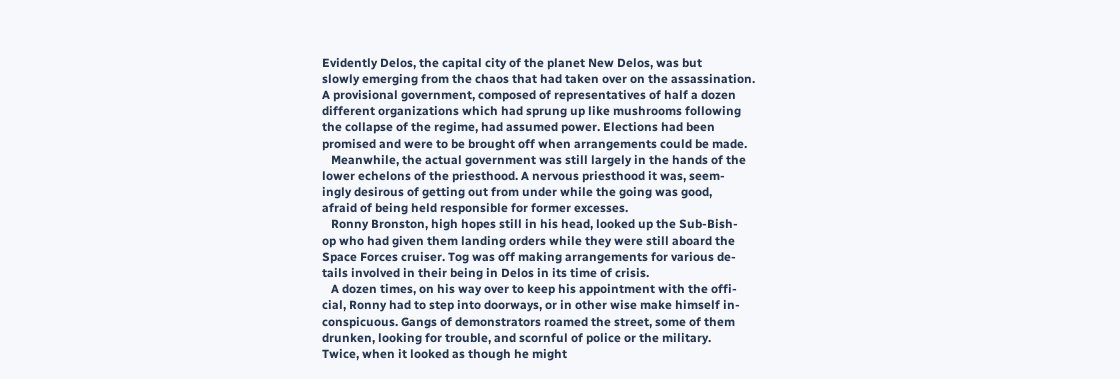Evidently Delos, the capital city of the planet New Delos, was but
slowly emerging from the chaos that had taken over on the assassination.
A provisional government, composed of representatives of half a dozen
different organizations which had sprung up like mushrooms following
the collapse of the regime, had assumed power. Elections had been
promised and were to be brought off when arrangements could be made.
   Meanwhile, the actual government was still largely in the hands of the
lower echelons of the priesthood. A nervous priesthood it was, seem-
ingly desirous of getting out from under while the going was good,
afraid of being held responsible for former excesses.
   Ronny Bronston, high hopes still in his head, looked up the Sub-Bish-
op who had given them landing orders while they were still aboard the
Space Forces cruiser. Tog was off making arrangements for various de-
tails involved in their being in Delos in its time of crisis.
   A dozen times, on his way over to keep his appointment with the offi-
cial, Ronny had to step into doorways, or in other wise make himself in-
conspicuous. Gangs of demonstrators roamed the street, some of them
drunken, looking for trouble, and scornful of police or the military.
Twice, when it looked as though he might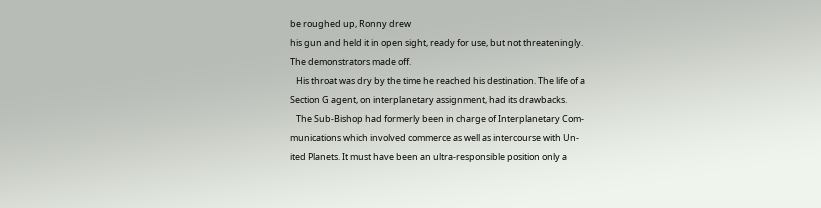be roughed up, Ronny drew
his gun and held it in open sight, ready for use, but not threateningly.
The demonstrators made off.
   His throat was dry by the time he reached his destination. The life of a
Section G agent, on interplanetary assignment, had its drawbacks.
   The Sub-Bishop had formerly been in charge of Interplanetary Com-
munications which involved commerce as well as intercourse with Un-
ited Planets. It must have been an ultra-responsible position only a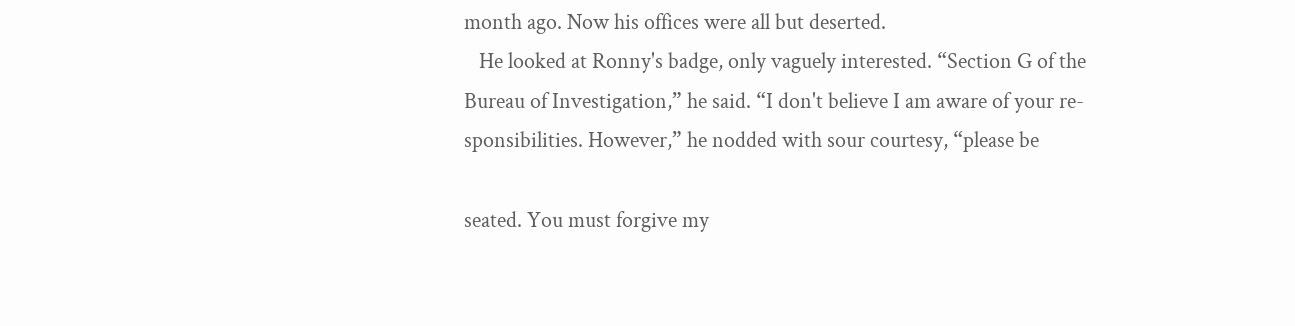month ago. Now his offices were all but deserted.
   He looked at Ronny's badge, only vaguely interested. “Section G of the
Bureau of Investigation,” he said. “I don't believe I am aware of your re-
sponsibilities. However,” he nodded with sour courtesy, “please be

seated. You must forgive my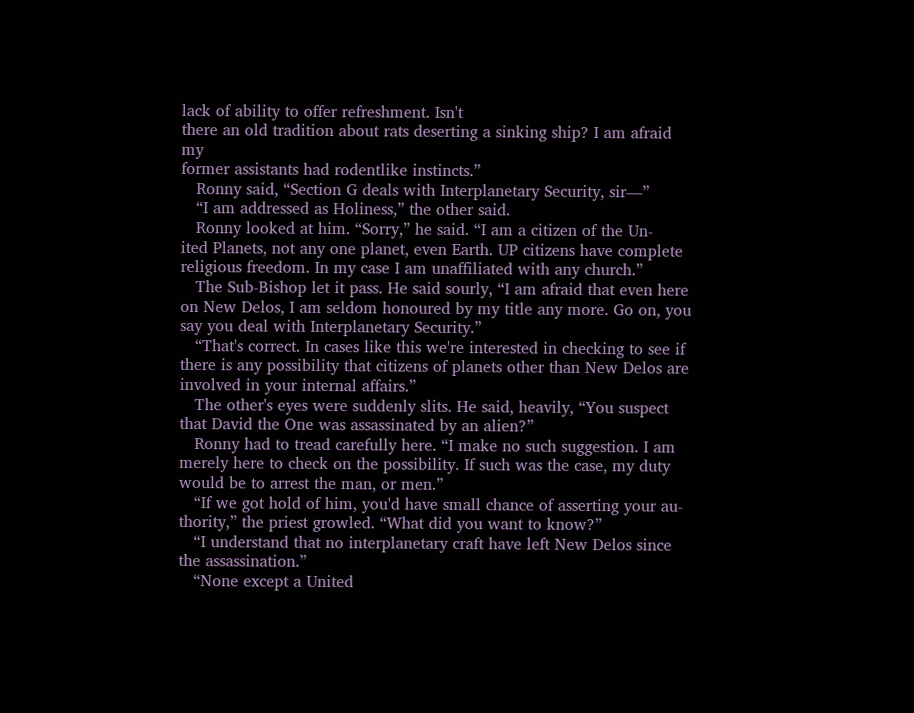lack of ability to offer refreshment. Isn't
there an old tradition about rats deserting a sinking ship? I am afraid my
former assistants had rodentlike instincts.”
   Ronny said, “Section G deals with Interplanetary Security, sir—”
   “I am addressed as Holiness,” the other said.
   Ronny looked at him. “Sorry,” he said. “I am a citizen of the Un-
ited Planets, not any one planet, even Earth. UP citizens have complete
religious freedom. In my case I am unaffiliated with any church.”
   The Sub-Bishop let it pass. He said sourly, “I am afraid that even here
on New Delos, I am seldom honoured by my title any more. Go on, you
say you deal with Interplanetary Security.”
   “That's correct. In cases like this we're interested in checking to see if
there is any possibility that citizens of planets other than New Delos are
involved in your internal affairs.”
   The other's eyes were suddenly slits. He said, heavily, “You suspect
that David the One was assassinated by an alien?”
   Ronny had to tread carefully here. “I make no such suggestion. I am
merely here to check on the possibility. If such was the case, my duty
would be to arrest the man, or men.”
   “If we got hold of him, you'd have small chance of asserting your au-
thority,” the priest growled. “What did you want to know?”
   “I understand that no interplanetary craft have left New Delos since
the assassination.”
   “None except a United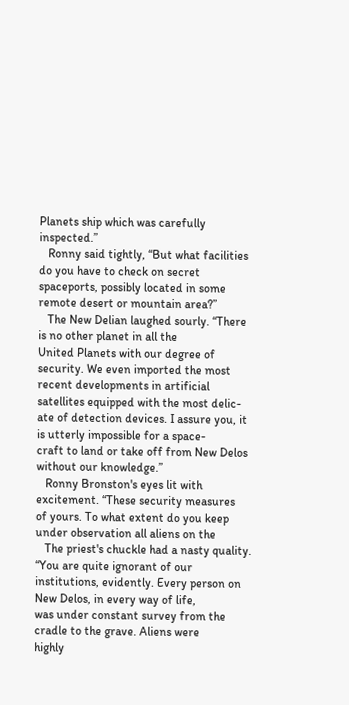Planets ship which was carefully inspected.”
   Ronny said tightly, “But what facilities do you have to check on secret
spaceports, possibly located in some remote desert or mountain area?”
   The New Delian laughed sourly. “There is no other planet in all the
United Planets with our degree of security. We even imported the most
recent developments in artificial satellites equipped with the most delic-
ate of detection devices. I assure you, it is utterly impossible for a space-
craft to land or take off from New Delos without our knowledge.”
   Ronny Bronston's eyes lit with excitement. “These security measures
of yours. To what extent do you keep under observation all aliens on the
   The priest's chuckle had a nasty quality. “You are quite ignorant of our
institutions, evidently. Every person on New Delos, in every way of life,
was under constant survey from the cradle to the grave. Aliens were
highly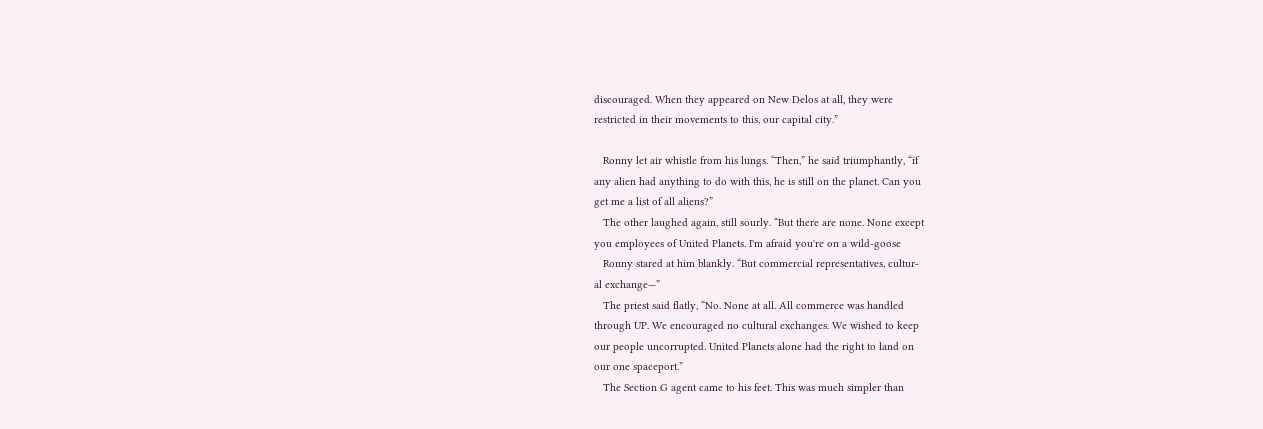discouraged. When they appeared on New Delos at all, they were
restricted in their movements to this, our capital city.”

   Ronny let air whistle from his lungs. “Then,” he said triumphantly, “if
any alien had anything to do with this, he is still on the planet. Can you
get me a list of all aliens?”
   The other laughed again, still sourly. “But there are none. None except
you employees of United Planets. I'm afraid you're on a wild-goose
   Ronny stared at him blankly. “But commercial representatives, cultur-
al exchange—”
   The priest said flatly, “No. None at all. All commerce was handled
through UP. We encouraged no cultural exchanges. We wished to keep
our people uncorrupted. United Planets alone had the right to land on
our one spaceport.”
   The Section G agent came to his feet. This was much simpler than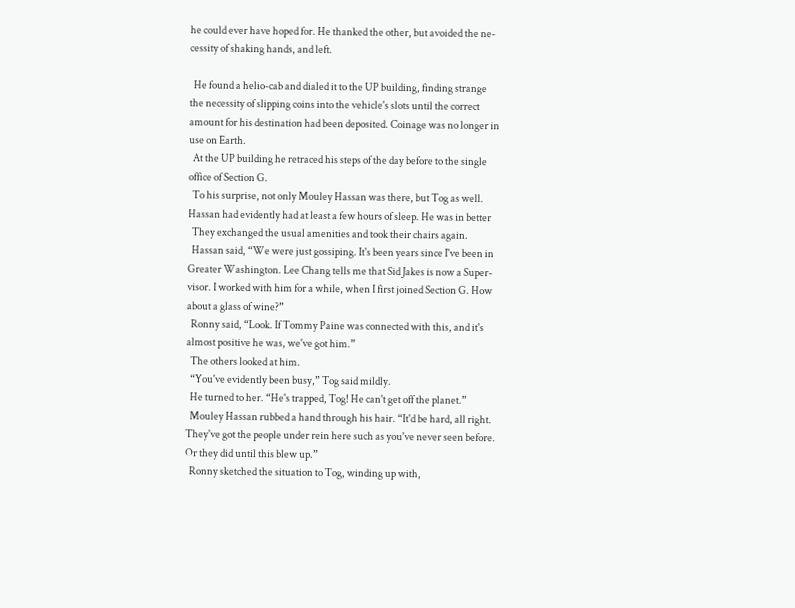he could ever have hoped for. He thanked the other, but avoided the ne-
cessity of shaking hands, and left.

  He found a helio-cab and dialed it to the UP building, finding strange
the necessity of slipping coins into the vehicle's slots until the correct
amount for his destination had been deposited. Coinage was no longer in
use on Earth.
  At the UP building he retraced his steps of the day before to the single
office of Section G.
  To his surprise, not only Mouley Hassan was there, but Tog as well.
Hassan had evidently had at least a few hours of sleep. He was in better
  They exchanged the usual amenities and took their chairs again.
  Hassan said, “We were just gossiping. It's been years since I've been in
Greater Washington. Lee Chang tells me that Sid Jakes is now a Super-
visor. I worked with him for a while, when I first joined Section G. How
about a glass of wine?”
  Ronny said, “Look. If Tommy Paine was connected with this, and it's
almost positive he was, we've got him.”
  The others looked at him.
  “You've evidently been busy,” Tog said mildly.
  He turned to her. “He's trapped, Tog! He can't get off the planet.”
  Mouley Hassan rubbed a hand through his hair. “It'd be hard, all right.
They've got the people under rein here such as you've never seen before.
Or they did until this blew up.”
  Ronny sketched the situation to Tog, winding up with,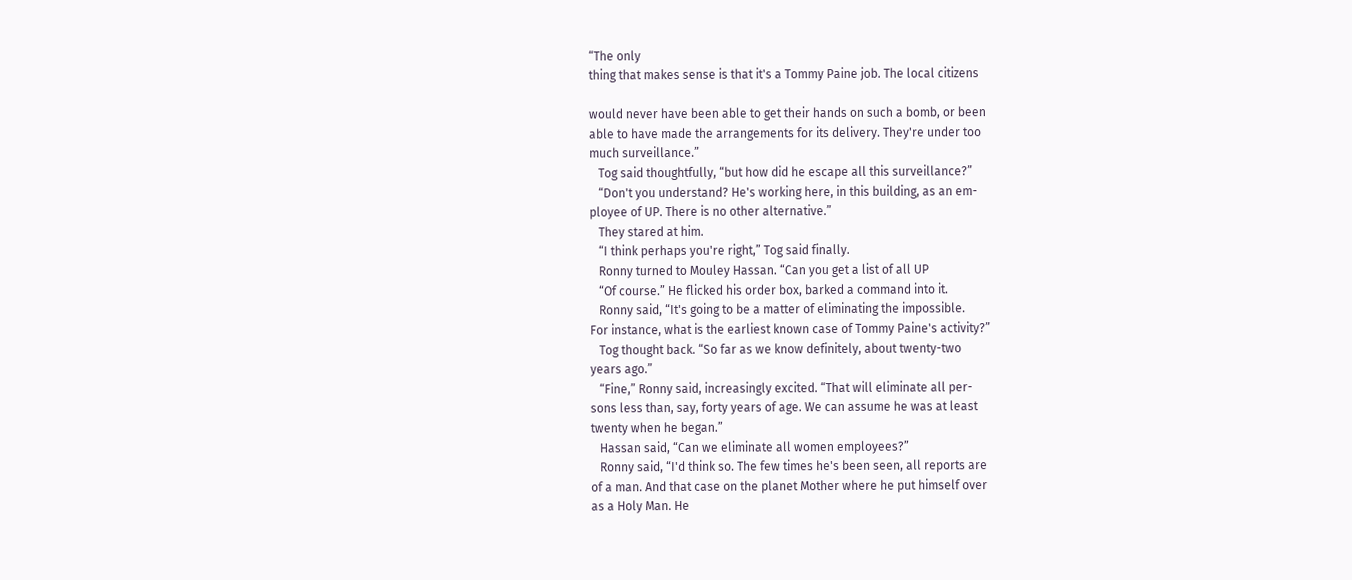“The only
thing that makes sense is that it's a Tommy Paine job. The local citizens

would never have been able to get their hands on such a bomb, or been
able to have made the arrangements for its delivery. They're under too
much surveillance.”
   Tog said thoughtfully, “but how did he escape all this surveillance?”
   “Don't you understand? He's working here, in this building, as an em-
ployee of UP. There is no other alternative.”
   They stared at him.
   “I think perhaps you're right,” Tog said finally.
   Ronny turned to Mouley Hassan. “Can you get a list of all UP
   “Of course.” He flicked his order box, barked a command into it.
   Ronny said, “It's going to be a matter of eliminating the impossible.
For instance, what is the earliest known case of Tommy Paine's activity?”
   Tog thought back. “So far as we know definitely, about twenty-two
years ago.”
   “Fine,” Ronny said, increasingly excited. “That will eliminate all per-
sons less than, say, forty years of age. We can assume he was at least
twenty when he began.”
   Hassan said, “Can we eliminate all women employees?”
   Ronny said, “I'd think so. The few times he's been seen, all reports are
of a man. And that case on the planet Mother where he put himself over
as a Holy Man. He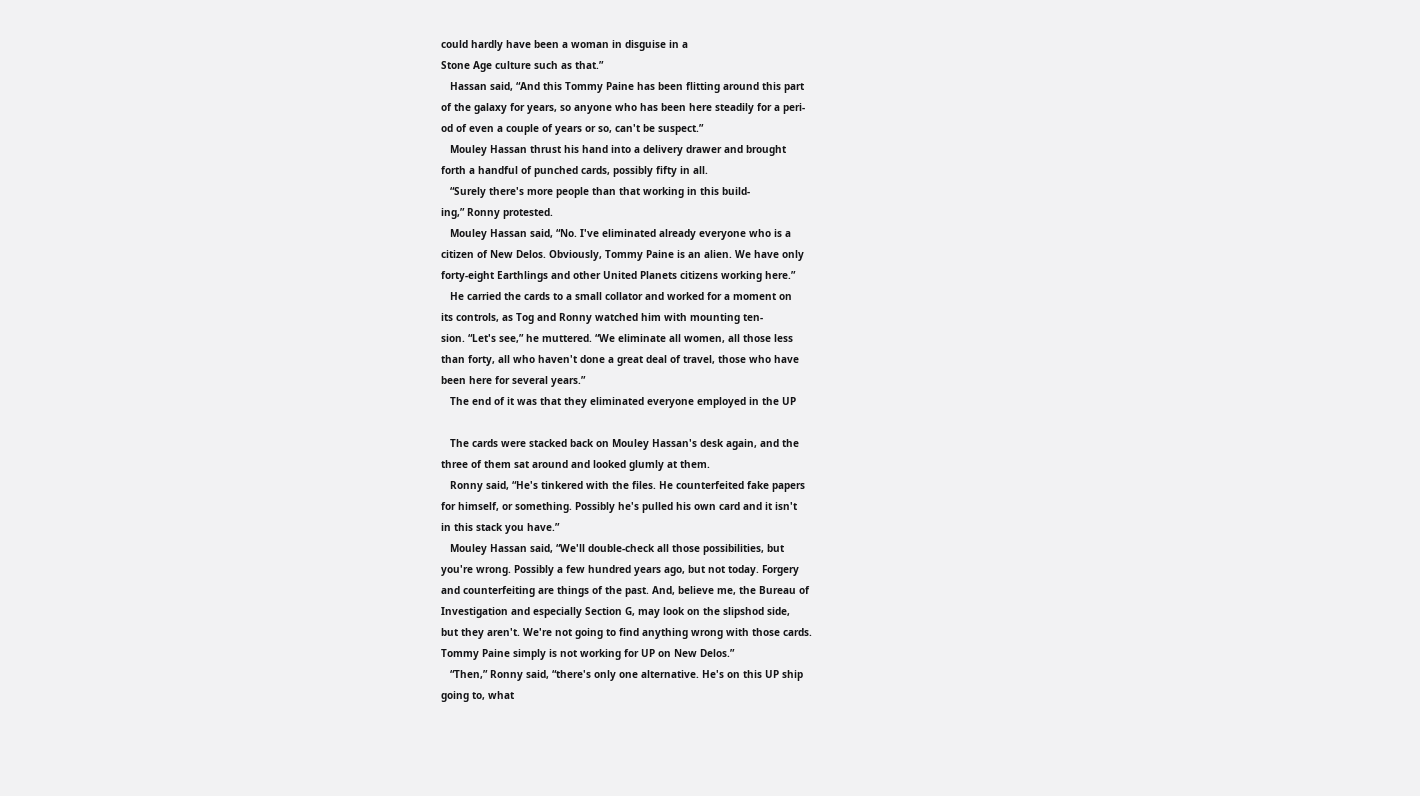could hardly have been a woman in disguise in a
Stone Age culture such as that.”
   Hassan said, “And this Tommy Paine has been flitting around this part
of the galaxy for years, so anyone who has been here steadily for a peri-
od of even a couple of years or so, can't be suspect.”
   Mouley Hassan thrust his hand into a delivery drawer and brought
forth a handful of punched cards, possibly fifty in all.
   “Surely there's more people than that working in this build-
ing,” Ronny protested.
   Mouley Hassan said, “No. I've eliminated already everyone who is a
citizen of New Delos. Obviously, Tommy Paine is an alien. We have only
forty-eight Earthlings and other United Planets citizens working here.”
   He carried the cards to a small collator and worked for a moment on
its controls, as Tog and Ronny watched him with mounting ten-
sion. “Let's see,” he muttered. “We eliminate all women, all those less
than forty, all who haven't done a great deal of travel, those who have
been here for several years.”
   The end of it was that they eliminated everyone employed in the UP

   The cards were stacked back on Mouley Hassan's desk again, and the
three of them sat around and looked glumly at them.
   Ronny said, “He's tinkered with the files. He counterfeited fake papers
for himself, or something. Possibly he's pulled his own card and it isn't
in this stack you have.”
   Mouley Hassan said, “We'll double-check all those possibilities, but
you're wrong. Possibly a few hundred years ago, but not today. Forgery
and counterfeiting are things of the past. And, believe me, the Bureau of
Investigation and especially Section G, may look on the slipshod side,
but they aren't. We're not going to find anything wrong with those cards.
Tommy Paine simply is not working for UP on New Delos.”
   “Then,” Ronny said, “there's only one alternative. He's on this UP ship
going to, what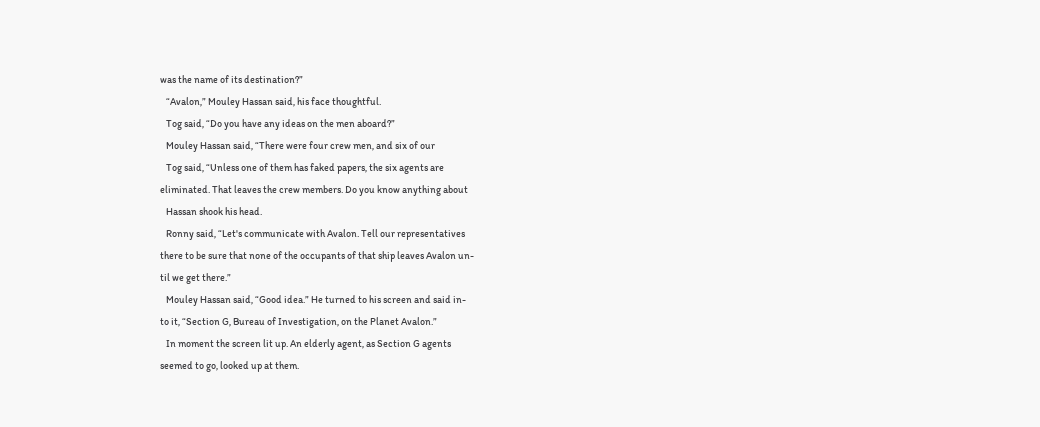was the name of its destination?”
   “Avalon,” Mouley Hassan said, his face thoughtful.
   Tog said, “Do you have any ideas on the men aboard?”
   Mouley Hassan said, “There were four crew men, and six of our
   Tog said, “Unless one of them has faked papers, the six agents are
eliminated. That leaves the crew members. Do you know anything about
   Hassan shook his head.
   Ronny said, “Let's communicate with Avalon. Tell our representatives
there to be sure that none of the occupants of that ship leaves Avalon un-
til we get there.”
   Mouley Hassan said, “Good idea.” He turned to his screen and said in-
to it, “Section G, Bureau of Investigation, on the Planet Avalon.”
   In moment the screen lit up. An elderly agent, as Section G agents
seemed to go, looked up at them.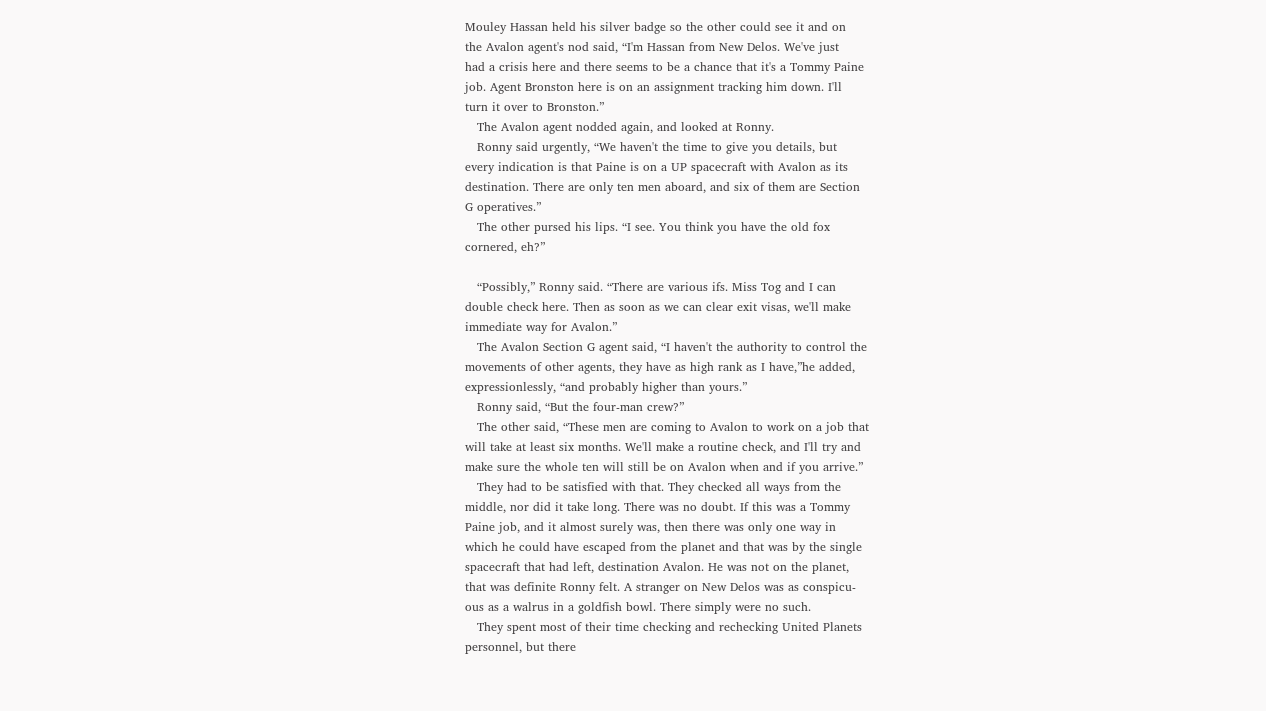Mouley Hassan held his silver badge so the other could see it and on
the Avalon agent's nod said, “I'm Hassan from New Delos. We've just
had a crisis here and there seems to be a chance that it's a Tommy Paine
job. Agent Bronston here is on an assignment tracking him down. I'll
turn it over to Bronston.”
   The Avalon agent nodded again, and looked at Ronny.
   Ronny said urgently, “We haven't the time to give you details, but
every indication is that Paine is on a UP spacecraft with Avalon as its
destination. There are only ten men aboard, and six of them are Section
G operatives.”
   The other pursed his lips. “I see. You think you have the old fox
cornered, eh?”

   “Possibly,” Ronny said. “There are various ifs. Miss Tog and I can
double check here. Then as soon as we can clear exit visas, we'll make
immediate way for Avalon.”
   The Avalon Section G agent said, “I haven't the authority to control the
movements of other agents, they have as high rank as I have,”he added,
expressionlessly, “and probably higher than yours.”
   Ronny said, “But the four-man crew?”
   The other said, “These men are coming to Avalon to work on a job that
will take at least six months. We'll make a routine check, and I'll try and
make sure the whole ten will still be on Avalon when and if you arrive.”
   They had to be satisfied with that. They checked all ways from the
middle, nor did it take long. There was no doubt. If this was a Tommy
Paine job, and it almost surely was, then there was only one way in
which he could have escaped from the planet and that was by the single
spacecraft that had left, destination Avalon. He was not on the planet,
that was definite Ronny felt. A stranger on New Delos was as conspicu-
ous as a walrus in a goldfish bowl. There simply were no such.
   They spent most of their time checking and rechecking United Planets
personnel, but there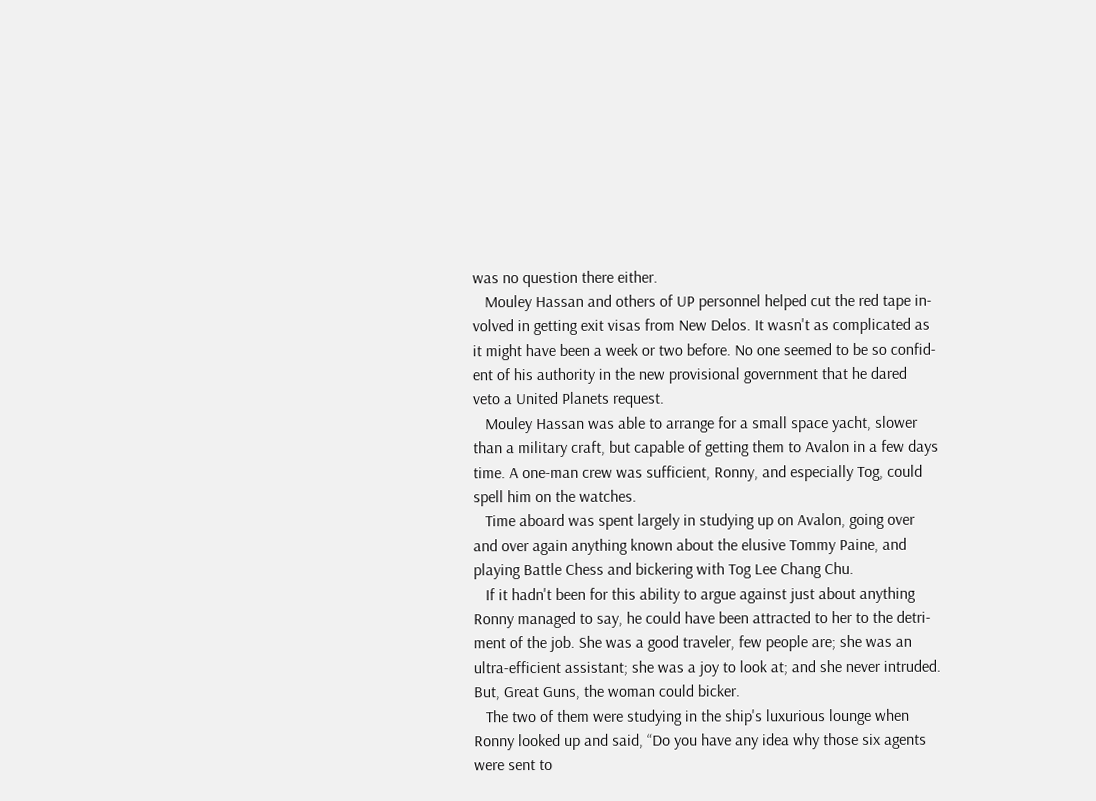was no question there either.
   Mouley Hassan and others of UP personnel helped cut the red tape in-
volved in getting exit visas from New Delos. It wasn't as complicated as
it might have been a week or two before. No one seemed to be so confid-
ent of his authority in the new provisional government that he dared
veto a United Planets request.
   Mouley Hassan was able to arrange for a small space yacht, slower
than a military craft, but capable of getting them to Avalon in a few days
time. A one-man crew was sufficient, Ronny, and especially Tog, could
spell him on the watches.
   Time aboard was spent largely in studying up on Avalon, going over
and over again anything known about the elusive Tommy Paine, and
playing Battle Chess and bickering with Tog Lee Chang Chu.
   If it hadn't been for this ability to argue against just about anything
Ronny managed to say, he could have been attracted to her to the detri-
ment of the job. She was a good traveler, few people are; she was an
ultra-efficient assistant; she was a joy to look at; and she never intruded.
But, Great Guns, the woman could bicker.
   The two of them were studying in the ship's luxurious lounge when
Ronny looked up and said, “Do you have any idea why those six agents
were sent to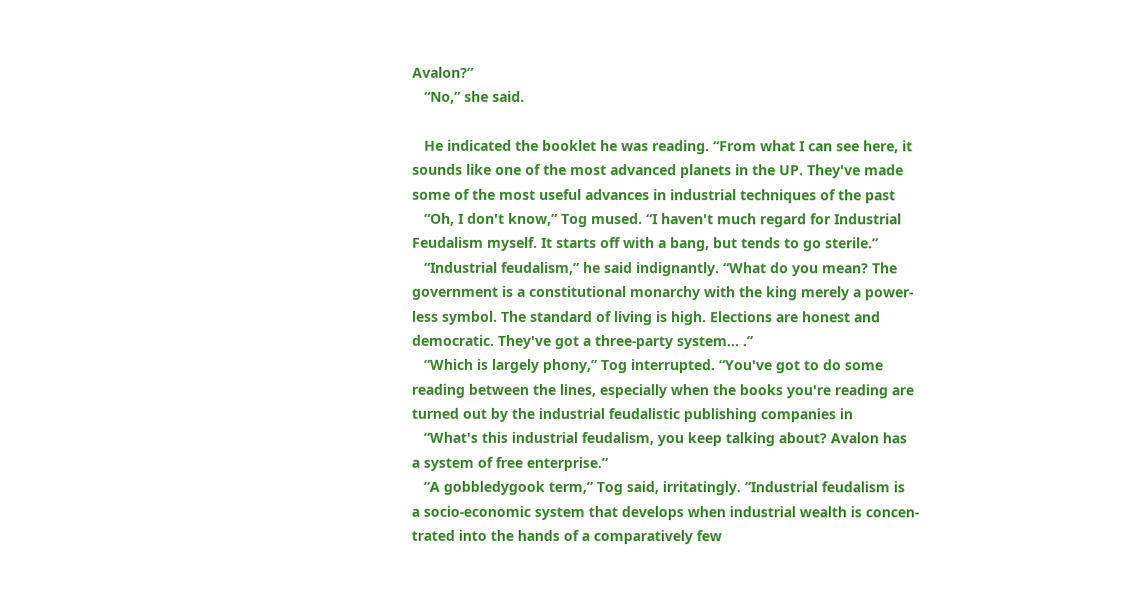Avalon?”
   “No,” she said.

   He indicated the booklet he was reading. “From what I can see here, it
sounds like one of the most advanced planets in the UP. They've made
some of the most useful advances in industrial techniques of the past
   “Oh, I don't know,” Tog mused. “I haven't much regard for Industrial
Feudalism myself. It starts off with a bang, but tends to go sterile.”
   “Industrial feudalism,” he said indignantly. “What do you mean? The
government is a constitutional monarchy with the king merely a power-
less symbol. The standard of living is high. Elections are honest and
democratic. They've got a three-party system… .”
   “Which is largely phony,” Tog interrupted. “You've got to do some
reading between the lines, especially when the books you're reading are
turned out by the industrial feudalistic publishing companies in
   “What's this industrial feudalism, you keep talking about? Avalon has
a system of free enterprise.”
   “A gobbledygook term,” Tog said, irritatingly. “Industrial feudalism is
a socio-economic system that develops when industrial wealth is concen-
trated into the hands of a comparatively few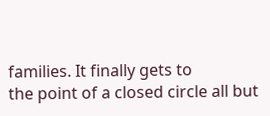families. It finally gets to
the point of a closed circle all but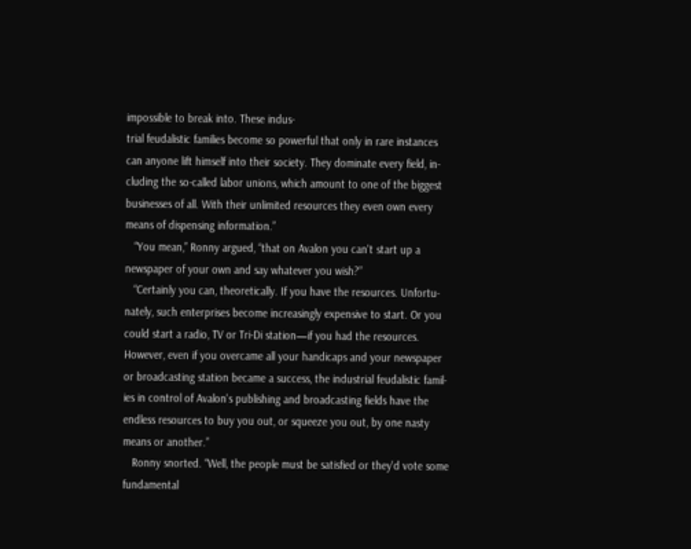impossible to break into. These indus-
trial feudalistic families become so powerful that only in rare instances
can anyone lift himself into their society. They dominate every field, in-
cluding the so-called labor unions, which amount to one of the biggest
businesses of all. With their unlimited resources they even own every
means of dispensing information.”
   “You mean,” Ronny argued, “that on Avalon you can't start up a
newspaper of your own and say whatever you wish?”
   “Certainly you can, theoretically. If you have the resources. Unfortu-
nately, such enterprises become increasingly expensive to start. Or you
could start a radio, TV or Tri-Di station—if you had the resources.
However, even if you overcame all your handicaps and your newspaper
or broadcasting station became a success, the industrial feudalistic famil-
ies in control of Avalon's publishing and broadcasting fields have the
endless resources to buy you out, or squeeze you out, by one nasty
means or another.”
   Ronny snorted. “Well, the people must be satisfied or they'd vote some
fundamental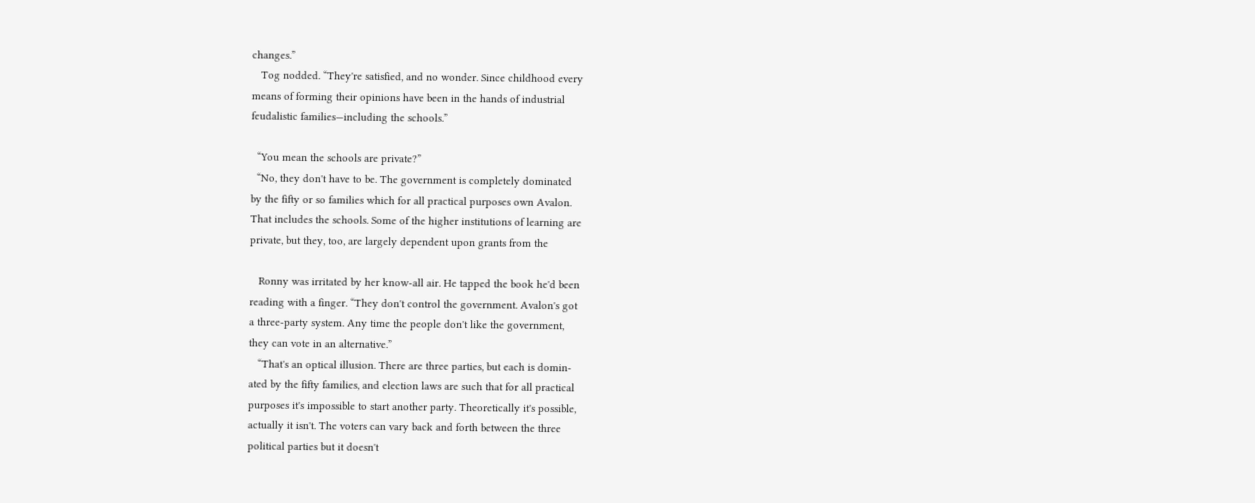changes.”
   Tog nodded. “They're satisfied, and no wonder. Since childhood every
means of forming their opinions have been in the hands of industrial
feudalistic families—including the schools.”

  “You mean the schools are private?”
  “No, they don't have to be. The government is completely dominated
by the fifty or so families which for all practical purposes own Avalon.
That includes the schools. Some of the higher institutions of learning are
private, but they, too, are largely dependent upon grants from the

   Ronny was irritated by her know-all air. He tapped the book he'd been
reading with a finger. “They don't control the government. Avalon's got
a three-party system. Any time the people don't like the government,
they can vote in an alternative.”
   “That's an optical illusion. There are three parties, but each is domin-
ated by the fifty families, and election laws are such that for all practical
purposes it's impossible to start another party. Theoretically it's possible,
actually it isn't. The voters can vary back and forth between the three
political parties but it doesn't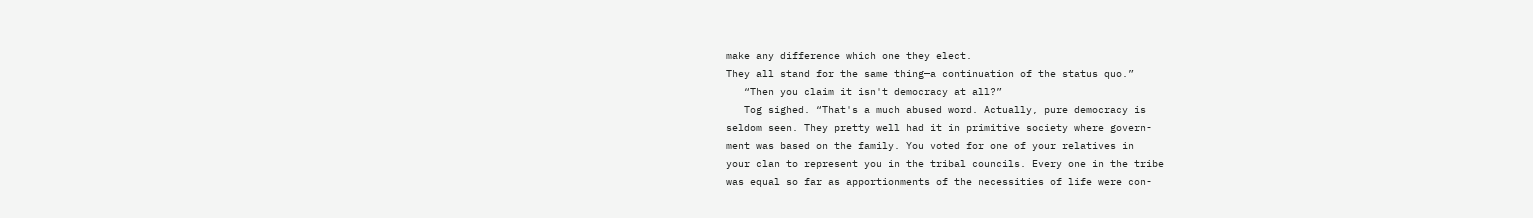make any difference which one they elect.
They all stand for the same thing—a continuation of the status quo.”
   “Then you claim it isn't democracy at all?”
   Tog sighed. “That's a much abused word. Actually, pure democracy is
seldom seen. They pretty well had it in primitive society where govern-
ment was based on the family. You voted for one of your relatives in
your clan to represent you in the tribal councils. Every one in the tribe
was equal so far as apportionments of the necessities of life were con-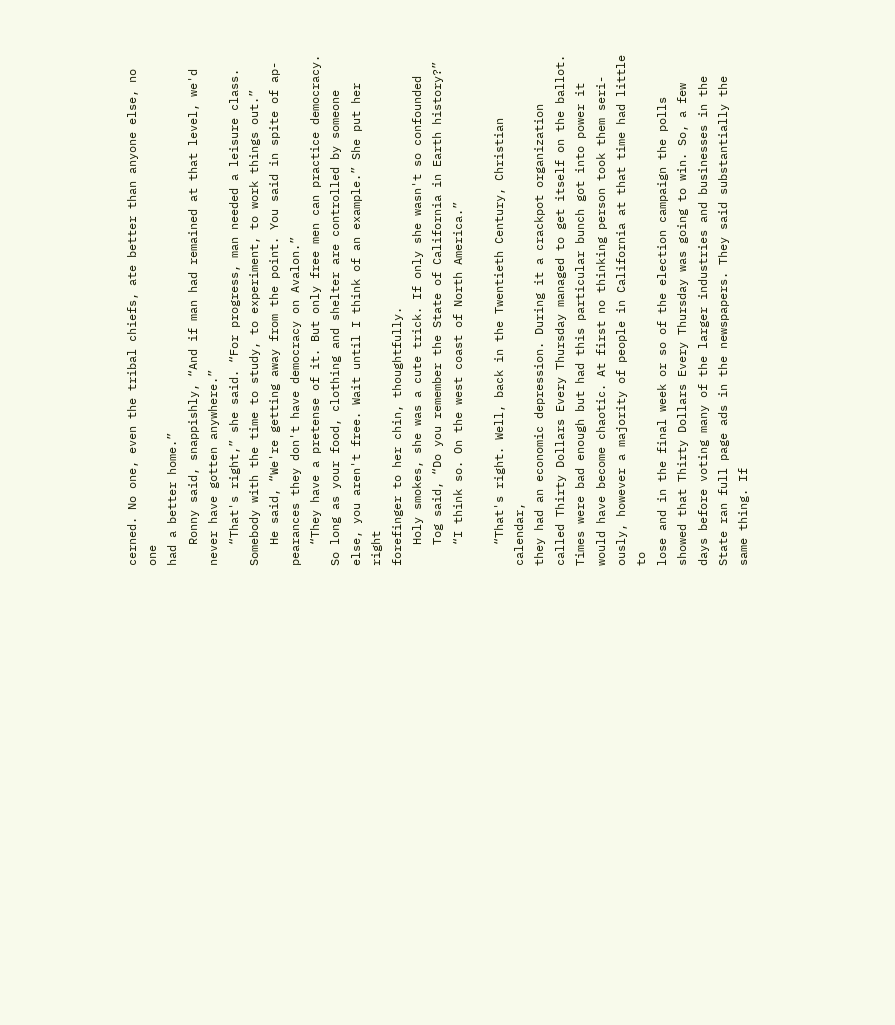cerned. No one, even the tribal chiefs, ate better than anyone else, no one
had a better home.”
   Ronny said, snappishly, “And if man had remained at that level, we'd
never have gotten anywhere.”
   “That's right,” she said. “For progress, man needed a leisure class.
Somebody with the time to study, to experiment, to work things out.”
   He said, “We're getting away from the point. You said in spite of ap-
pearances they don't have democracy on Avalon.”
   “They have a pretense of it. But only free men can practice democracy.
So long as your food, clothing and shelter are controlled by someone
else, you aren't free. Wait until I think of an example.” She put her right
forefinger to her chin, thoughtfully.
   Holy smokes, she was a cute trick. If only she wasn't so confounded
   Tog said, “Do you remember the State of California in Earth history?”
   “I think so. On the west coast of North America.”

   “That's right. Well, back in the Twentieth Century, Christian calendar,
they had an economic depression. During it a crackpot organization
called Thirty Dollars Every Thursday managed to get itself on the ballot.
Times were bad enough but had this particular bunch got into power it
would have become chaotic. At first no thinking person took them seri-
ously, however a majority of people in California at that time had little to
lose and in the final week or so of the election campaign the polls
showed that Thirty Dollars Every Thursday was going to win. So, a few
days before voting many of the larger industries and businesses in the
State ran full page ads in the newspapers. They said substantially the
same thing. If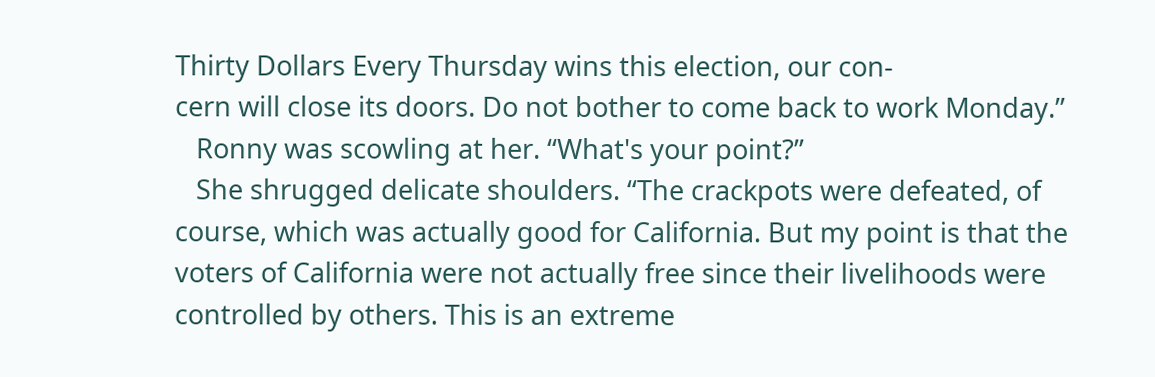Thirty Dollars Every Thursday wins this election, our con-
cern will close its doors. Do not bother to come back to work Monday.”
   Ronny was scowling at her. “What's your point?”
   She shrugged delicate shoulders. “The crackpots were defeated, of
course, which was actually good for California. But my point is that the
voters of California were not actually free since their livelihoods were
controlled by others. This is an extreme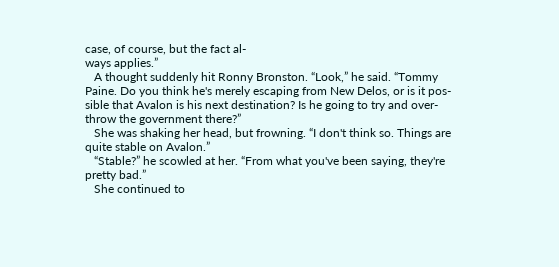case, of course, but the fact al-
ways applies.”
   A thought suddenly hit Ronny Bronston. “Look,” he said. “Tommy
Paine. Do you think he's merely escaping from New Delos, or is it pos-
sible that Avalon is his next destination? Is he going to try and over-
throw the government there?”
   She was shaking her head, but frowning. “I don't think so. Things are
quite stable on Avalon.”
   “Stable?” he scowled at her. “From what you've been saying, they're
pretty bad.”
   She continued to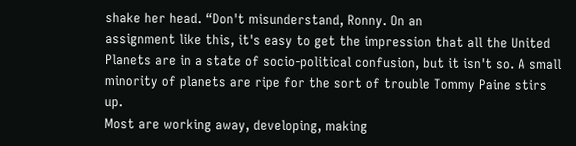shake her head. “Don't misunderstand, Ronny. On an
assignment like this, it's easy to get the impression that all the United
Planets are in a state of socio-political confusion, but it isn't so. A small
minority of planets are ripe for the sort of trouble Tommy Paine stirs up.
Most are working away, developing, making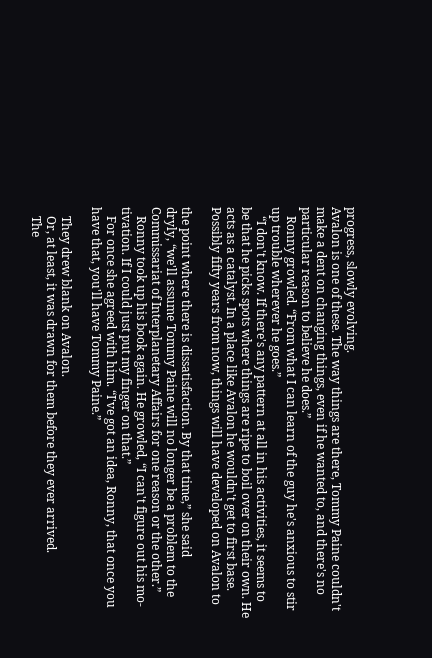progress, slowly evolving.
Avalon is one of these. The way things are there, Tommy Paine couldn't
make a dent on changing things, even if he wanted to, and there's no
particular reason to believe he does.”
   Ronny growled. “From what I can learn of the guy he's anxious to stir
up trouble wherever he goes.”
   “I don't know. If there's any pattern at all in his activities, it seems to
be that he picks spots where things are ripe to boil over on their own. He
acts as a catalyst. In a place like Avalon he wouldn't get to first base.
Possibly fifty years from now, things will have developed on Avalon to

the point where there is dissatisfaction. By that time,” she said
dryly, “we'll assume Tommy Paine will no longer be a problem to the
Commissariat of Interplanetary Affairs for one reason or the other.”
   Ronny took up his book again. He growled, “I can't figure out his mo-
tivation. If I could just put my finger on that.”
   For once she agreed with him. “I've got an idea, Ronny, that once you
have that, you'll have Tommy Paine.”

   They drew blank on Avalon.
   Or, at least, it was drawn for them before they ever arrived.
   The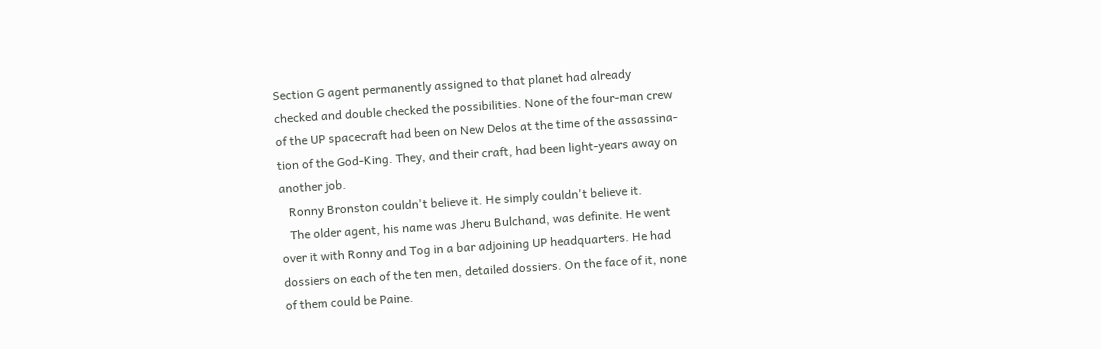Section G agent permanently assigned to that planet had already
checked and double checked the possibilities. None of the four-man crew
of the UP spacecraft had been on New Delos at the time of the assassina-
tion of the God-King. They, and their craft, had been light-years away on
another job.
   Ronny Bronston couldn't believe it. He simply couldn't believe it.
   The older agent, his name was Jheru Bulchand, was definite. He went
over it with Ronny and Tog in a bar adjoining UP headquarters. He had
dossiers on each of the ten men, detailed dossiers. On the face of it, none
of them could be Paine.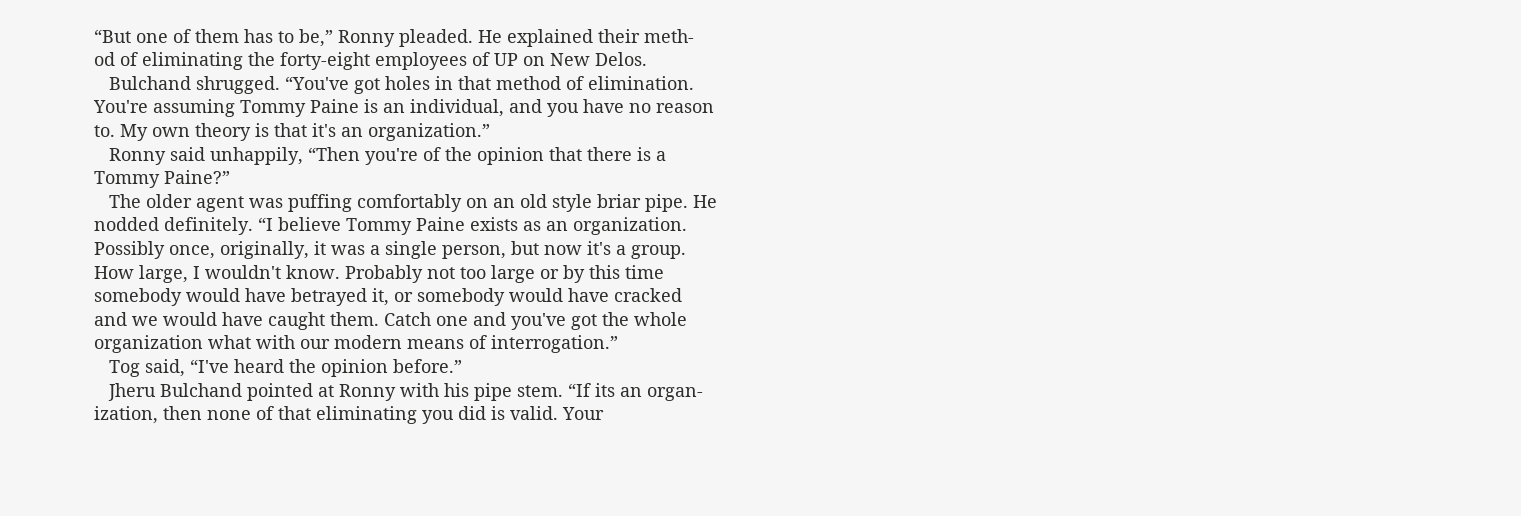“But one of them has to be,” Ronny pleaded. He explained their meth-
od of eliminating the forty-eight employees of UP on New Delos.
   Bulchand shrugged. “You've got holes in that method of elimination.
You're assuming Tommy Paine is an individual, and you have no reason
to. My own theory is that it's an organization.”
   Ronny said unhappily, “Then you're of the opinion that there is a
Tommy Paine?”
   The older agent was puffing comfortably on an old style briar pipe. He
nodded definitely. “I believe Tommy Paine exists as an organization.
Possibly once, originally, it was a single person, but now it's a group.
How large, I wouldn't know. Probably not too large or by this time
somebody would have betrayed it, or somebody would have cracked
and we would have caught them. Catch one and you've got the whole
organization what with our modern means of interrogation.”
   Tog said, “I've heard the opinion before.”
   Jheru Bulchand pointed at Ronny with his pipe stem. “If its an organ-
ization, then none of that eliminating you did is valid. Your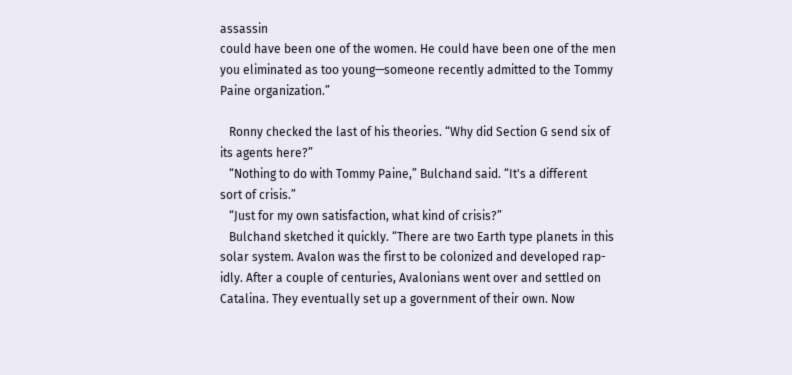assassin
could have been one of the women. He could have been one of the men
you eliminated as too young—someone recently admitted to the Tommy
Paine organization.”

   Ronny checked the last of his theories. “Why did Section G send six of
its agents here?”
   “Nothing to do with Tommy Paine,” Bulchand said. “It's a different
sort of crisis.”
   “Just for my own satisfaction, what kind of crisis?”
   Bulchand sketched it quickly. “There are two Earth type planets in this
solar system. Avalon was the first to be colonized and developed rap-
idly. After a couple of centuries, Avalonians went over and settled on
Catalina. They eventually set up a government of their own. Now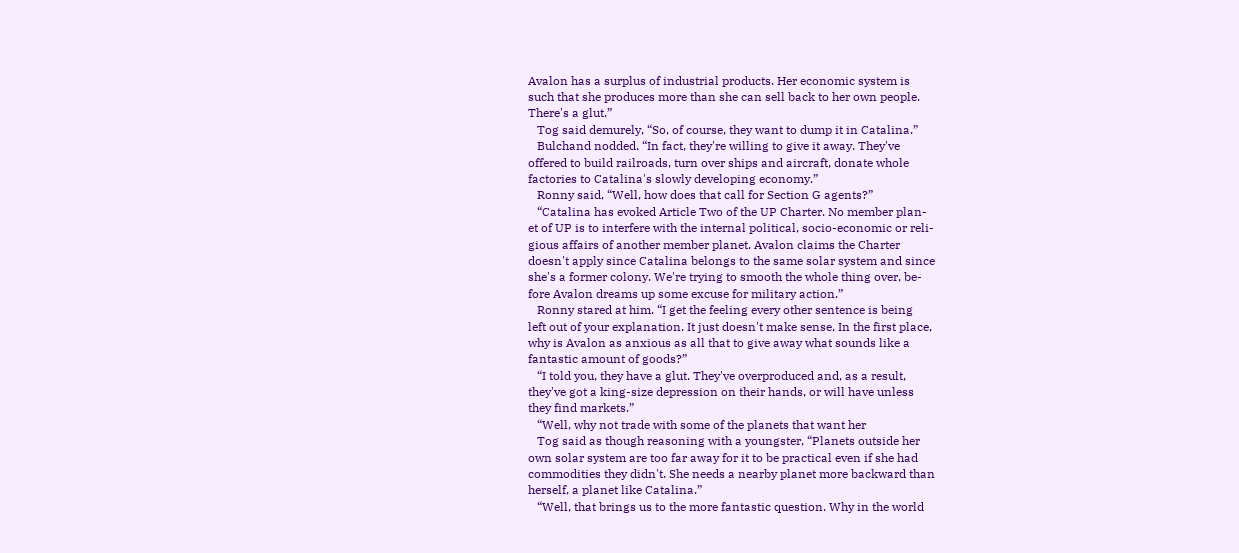Avalon has a surplus of industrial products. Her economic system is
such that she produces more than she can sell back to her own people.
There's a glut.”
   Tog said demurely, “So, of course, they want to dump it in Catalina.”
   Bulchand nodded. “In fact, they're willing to give it away. They've
offered to build railroads, turn over ships and aircraft, donate whole
factories to Catalina's slowly developing economy.”
   Ronny said, “Well, how does that call for Section G agents?”
   “Catalina has evoked Article Two of the UP Charter. No member plan-
et of UP is to interfere with the internal political, socio-economic or reli-
gious affairs of another member planet. Avalon claims the Charter
doesn't apply since Catalina belongs to the same solar system and since
she's a former colony. We're trying to smooth the whole thing over, be-
fore Avalon dreams up some excuse for military action.”
   Ronny stared at him. “I get the feeling every other sentence is being
left out of your explanation. It just doesn't make sense. In the first place,
why is Avalon as anxious as all that to give away what sounds like a
fantastic amount of goods?”
   “I told you, they have a glut. They've overproduced and, as a result,
they've got a king-size depression on their hands, or will have unless
they find markets.”
   “Well, why not trade with some of the planets that want her
   Tog said as though reasoning with a youngster, “Planets outside her
own solar system are too far away for it to be practical even if she had
commodities they didn't. She needs a nearby planet more backward than
herself, a planet like Catalina.”
   “Well, that brings us to the more fantastic question. Why in the world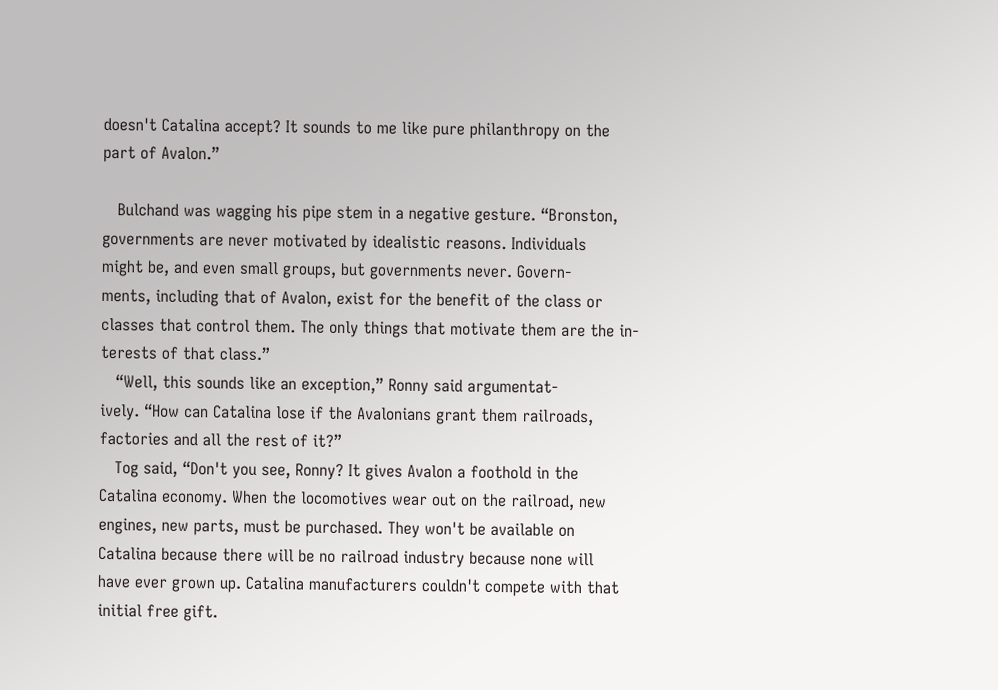doesn't Catalina accept? It sounds to me like pure philanthropy on the
part of Avalon.”

   Bulchand was wagging his pipe stem in a negative gesture. “Bronston,
governments are never motivated by idealistic reasons. Individuals
might be, and even small groups, but governments never. Govern-
ments, including that of Avalon, exist for the benefit of the class or
classes that control them. The only things that motivate them are the in-
terests of that class.”
   “Well, this sounds like an exception,” Ronny said argumentat-
ively. “How can Catalina lose if the Avalonians grant them railroads,
factories and all the rest of it?”
   Tog said, “Don't you see, Ronny? It gives Avalon a foothold in the
Catalina economy. When the locomotives wear out on the railroad, new
engines, new parts, must be purchased. They won't be available on
Catalina because there will be no railroad industry because none will
have ever grown up. Catalina manufacturers couldn't compete with that
initial free gift.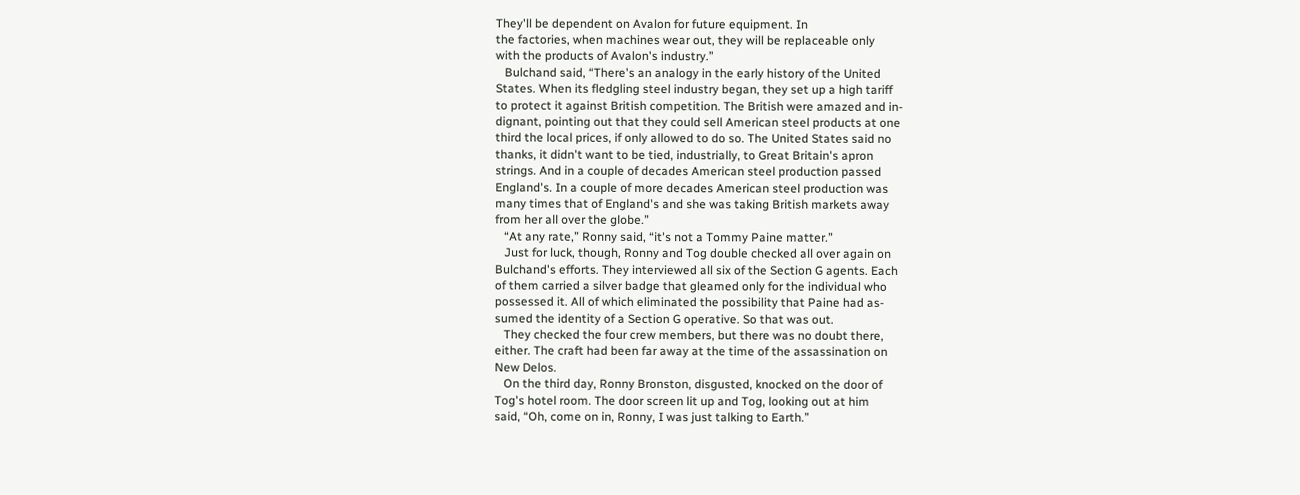They'll be dependent on Avalon for future equipment. In
the factories, when machines wear out, they will be replaceable only
with the products of Avalon's industry.”
   Bulchand said, “There's an analogy in the early history of the United
States. When its fledgling steel industry began, they set up a high tariff
to protect it against British competition. The British were amazed and in-
dignant, pointing out that they could sell American steel products at one
third the local prices, if only allowed to do so. The United States said no
thanks, it didn't want to be tied, industrially, to Great Britain's apron
strings. And in a couple of decades American steel production passed
England's. In a couple of more decades American steel production was
many times that of England's and she was taking British markets away
from her all over the globe.”
   “At any rate,” Ronny said, “it's not a Tommy Paine matter.”
   Just for luck, though, Ronny and Tog double checked all over again on
Bulchand's efforts. They interviewed all six of the Section G agents. Each
of them carried a silver badge that gleamed only for the individual who
possessed it. All of which eliminated the possibility that Paine had as-
sumed the identity of a Section G operative. So that was out.
   They checked the four crew members, but there was no doubt there,
either. The craft had been far away at the time of the assassination on
New Delos.
   On the third day, Ronny Bronston, disgusted, knocked on the door of
Tog's hotel room. The door screen lit up and Tog, looking out at him
said, “Oh, come on in, Ronny, I was just talking to Earth.”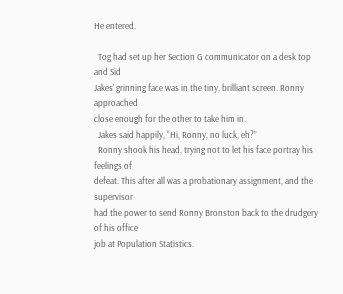He entered.

  Tog had set up her Section G communicator on a desk top and Sid
Jakes' grinning face was in the tiny, brilliant screen. Ronny approached
close enough for the other to take him in.
  Jakes said happily, “Hi, Ronny, no luck, eh?”
  Ronny shook his head, trying not to let his face portray his feelings of
defeat. This after all was a probationary assignment, and the supervisor
had the power to send Ronny Bronston back to the drudgery of his office
job at Population Statistics.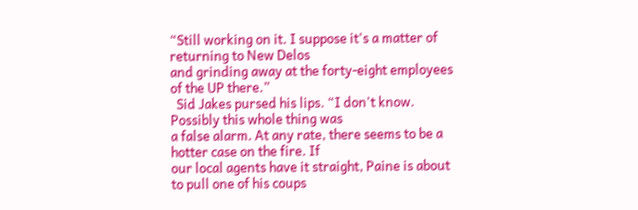“Still working on it. I suppose it's a matter of returning to New Delos
and grinding away at the forty-eight employees of the UP there.”
  Sid Jakes pursed his lips. “I don't know. Possibly this whole thing was
a false alarm. At any rate, there seems to be a hotter case on the fire. If
our local agents have it straight, Paine is about to pull one of his coups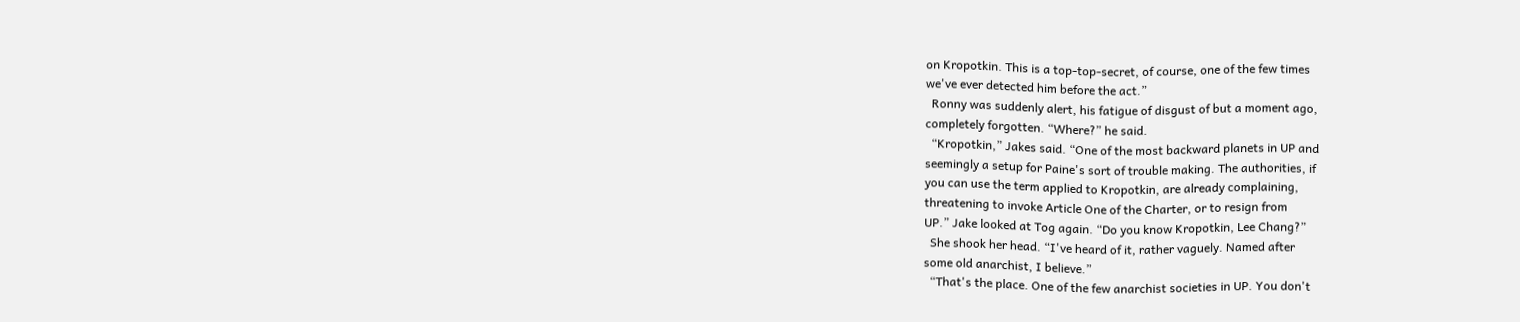on Kropotkin. This is a top-top-secret, of course, one of the few times
we've ever detected him before the act.”
  Ronny was suddenly alert, his fatigue of disgust of but a moment ago,
completely forgotten. “Where?” he said.
  “Kropotkin,” Jakes said. “One of the most backward planets in UP and
seemingly a setup for Paine's sort of trouble making. The authorities, if
you can use the term applied to Kropotkin, are already complaining,
threatening to invoke Article One of the Charter, or to resign from
UP.” Jake looked at Tog again. “Do you know Kropotkin, Lee Chang?”
  She shook her head. “I've heard of it, rather vaguely. Named after
some old anarchist, I believe.”
  “That's the place. One of the few anarchist societies in UP. You don't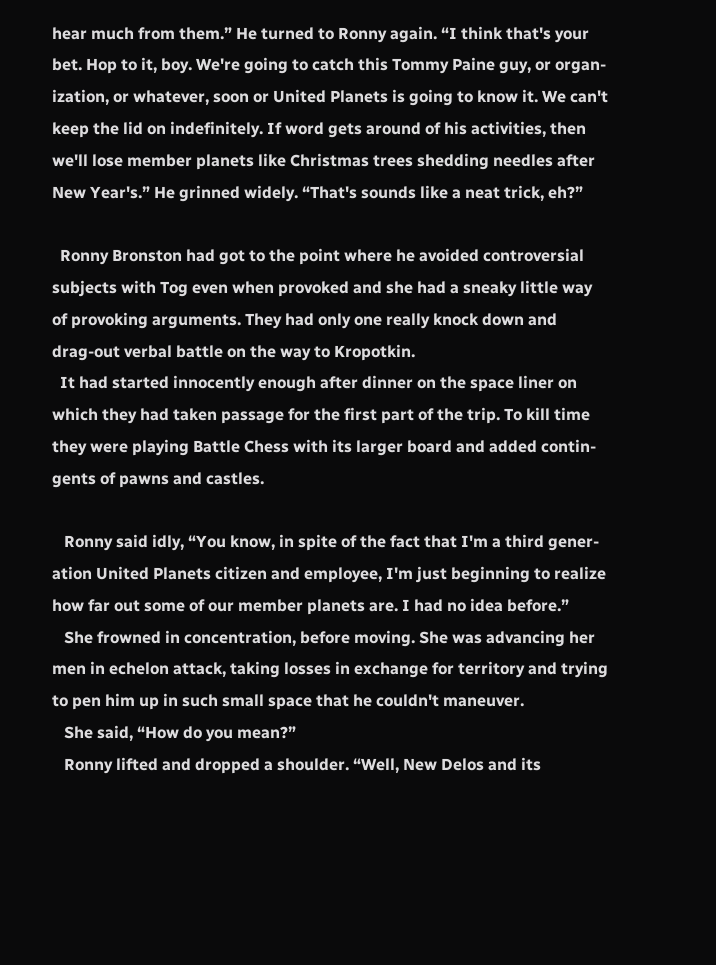hear much from them.” He turned to Ronny again. “I think that's your
bet. Hop to it, boy. We're going to catch this Tommy Paine guy, or organ-
ization, or whatever, soon or United Planets is going to know it. We can't
keep the lid on indefinitely. If word gets around of his activities, then
we'll lose member planets like Christmas trees shedding needles after
New Year's.” He grinned widely. “That's sounds like a neat trick, eh?”

  Ronny Bronston had got to the point where he avoided controversial
subjects with Tog even when provoked and she had a sneaky little way
of provoking arguments. They had only one really knock down and
drag-out verbal battle on the way to Kropotkin.
  It had started innocently enough after dinner on the space liner on
which they had taken passage for the first part of the trip. To kill time
they were playing Battle Chess with its larger board and added contin-
gents of pawns and castles.

   Ronny said idly, “You know, in spite of the fact that I'm a third gener-
ation United Planets citizen and employee, I'm just beginning to realize
how far out some of our member planets are. I had no idea before.”
   She frowned in concentration, before moving. She was advancing her
men in echelon attack, taking losses in exchange for territory and trying
to pen him up in such small space that he couldn't maneuver.
   She said, “How do you mean?”
   Ronny lifted and dropped a shoulder. “Well, New Delos and its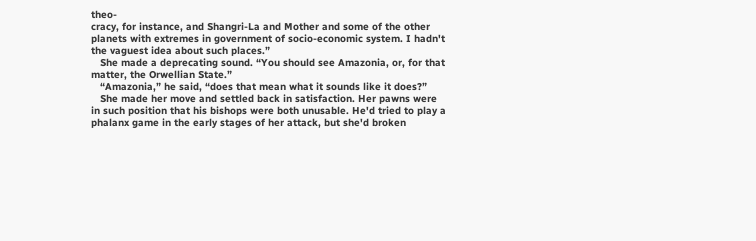theo-
cracy, for instance, and Shangri-La and Mother and some of the other
planets with extremes in government of socio-economic system. I hadn't
the vaguest idea about such places.”
   She made a deprecating sound. “You should see Amazonia, or, for that
matter, the Orwellian State.”
   “Amazonia,” he said, “does that mean what it sounds like it does?”
   She made her move and settled back in satisfaction. Her pawns were
in such position that his bishops were both unusable. He'd tried to play a
phalanx game in the early stages of her attack, but she'd broken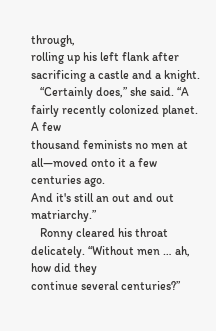through,
rolling up his left flank after sacrificing a castle and a knight.
   “Certainly does,” she said. “A fairly recently colonized planet. A few
thousand feminists no men at all—moved onto it a few centuries ago.
And it's still an out and out matriarchy.”
   Ronny cleared his throat delicately. “Without men … ah, how did they
continue several centuries?”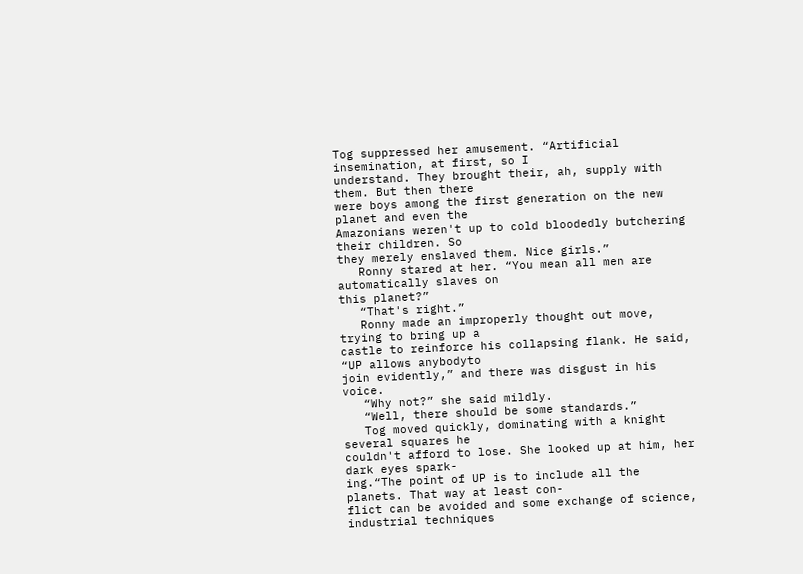Tog suppressed her amusement. “Artificial insemination, at first, so I
understand. They brought their, ah, supply with them. But then there
were boys among the first generation on the new planet and even the
Amazonians weren't up to cold bloodedly butchering their children. So
they merely enslaved them. Nice girls.”
   Ronny stared at her. “You mean all men are automatically slaves on
this planet?”
   “That's right.”
   Ronny made an improperly thought out move, trying to bring up a
castle to reinforce his collapsing flank. He said, “UP allows anybodyto
join evidently,” and there was disgust in his voice.
   “Why not?” she said mildly.
   “Well, there should be some standards.”
   Tog moved quickly, dominating with a knight several squares he
couldn't afford to lose. She looked up at him, her dark eyes spark-
ing.“The point of UP is to include all the planets. That way at least con-
flict can be avoided and some exchange of science, industrial techniques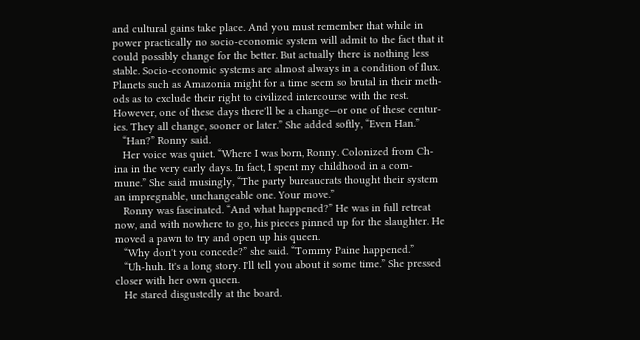and cultural gains take place. And you must remember that while in
power practically no socio-economic system will admit to the fact that it
could possibly change for the better. But actually there is nothing less
stable. Socio-economic systems are almost always in a condition of flux.
Planets such as Amazonia might for a time seem so brutal in their meth-
ods as to exclude their right to civilized intercourse with the rest.
However, one of these days there'll be a change—or one of these centur-
ies. They all change, sooner or later.” She added softly, “Even Han.”
   “Han?” Ronny said.
   Her voice was quiet. “Where I was born, Ronny. Colonized from Ch-
ina in the very early days. In fact, I spent my childhood in a com-
mune.” She said musingly, “The party bureaucrats thought their system
an impregnable, unchangeable one. Your move.”
   Ronny was fascinated. “And what happened?” He was in full retreat
now, and with nowhere to go, his pieces pinned up for the slaughter. He
moved a pawn to try and open up his queen.
   “Why don't you concede?” she said. “Tommy Paine happened.”
   “Uh-huh. It's a long story. I'll tell you about it some time.” She pressed
closer with her own queen.
   He stared disgustedly at the board.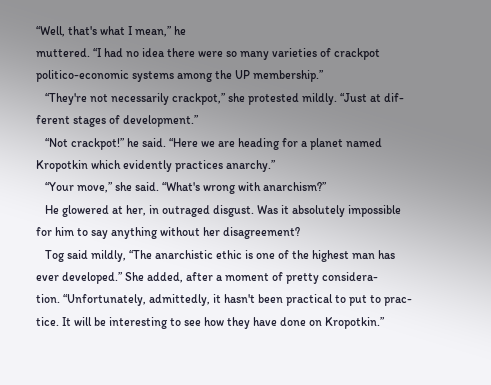“Well, that's what I mean,” he
muttered. “I had no idea there were so many varieties of crackpot
politico-economic systems among the UP membership.”
   “They're not necessarily crackpot,” she protested mildly. “Just at dif-
ferent stages of development.”
   “Not crackpot!” he said. “Here we are heading for a planet named
Kropotkin which evidently practices anarchy.”
   “Your move,” she said. “What's wrong with anarchism?”
   He glowered at her, in outraged disgust. Was it absolutely impossible
for him to say anything without her disagreement?
   Tog said mildly, “The anarchistic ethic is one of the highest man has
ever developed.” She added, after a moment of pretty considera-
tion. “Unfortunately, admittedly, it hasn't been practical to put to prac-
tice. It will be interesting to see how they have done on Kropotkin.”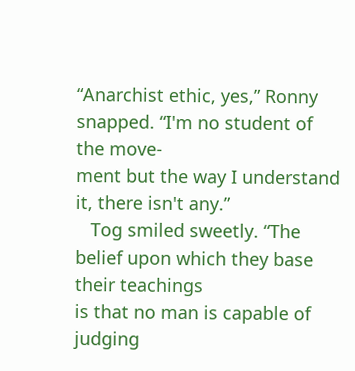“Anarchist ethic, yes,” Ronny snapped. “I'm no student of the move-
ment but the way I understand it, there isn't any.”
   Tog smiled sweetly. “The belief upon which they base their teachings
is that no man is capable of judging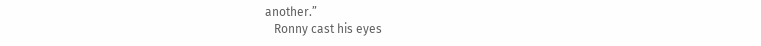another.”
   Ronny cast his eyes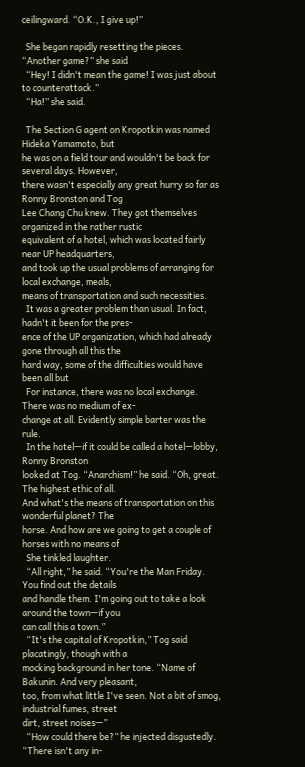ceilingward. “O.K., I give up!”

  She began rapidly resetting the pieces. “Another game?” she said
  “Hey! I didn't mean the game! I was just about to counterattack.”
  “Ha!” she said.

  The Section G agent on Kropotkin was named Hideka Yamamoto, but
he was on a field tour and wouldn't be back for several days. However,
there wasn't especially any great hurry so far as Ronny Bronston and Tog
Lee Chang Chu knew. They got themselves organized in the rather rustic
equivalent of a hotel, which was located fairly near UP headquarters,
and took up the usual problems of arranging for local exchange, meals,
means of transportation and such necessities.
  It was a greater problem than usual. In fact, hadn't it been for the pres-
ence of the UP organization, which had already gone through all this the
hard way, some of the difficulties would have been all but
  For instance, there was no local exchange. There was no medium of ex-
change at all. Evidently simple barter was the rule.
  In the hotel—if it could be called a hotel—lobby, Ronny Bronston
looked at Tog. “Anarchism!” he said. “Oh, great. The highest ethic of all.
And what's the means of transportation on this wonderful planet? The
horse. And how are we going to get a couple of horses with no means of
  She tinkled laughter.
  “All right,” he said. “You're the Man Friday. You find out the details
and handle them. I'm going out to take a look around the town—if you
can call this a town.”
  “It's the capital of Kropotkin,” Tog said placatingly, though with a
mocking background in her tone. “Name of Bakunin. And very pleasant,
too, from what little I've seen. Not a bit of smog, industrial fumes, street
dirt, street noises—”
  “How could there be?” he injected disgustedly. “There isn't any in-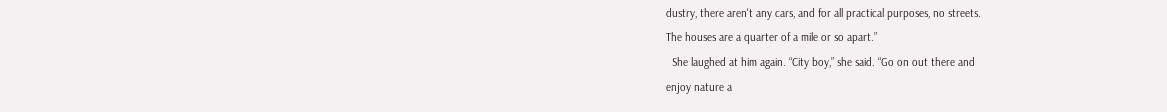dustry, there aren't any cars, and for all practical purposes, no streets.
The houses are a quarter of a mile or so apart.”
  She laughed at him again. “City boy,” she said. “Go on out there and
enjoy nature a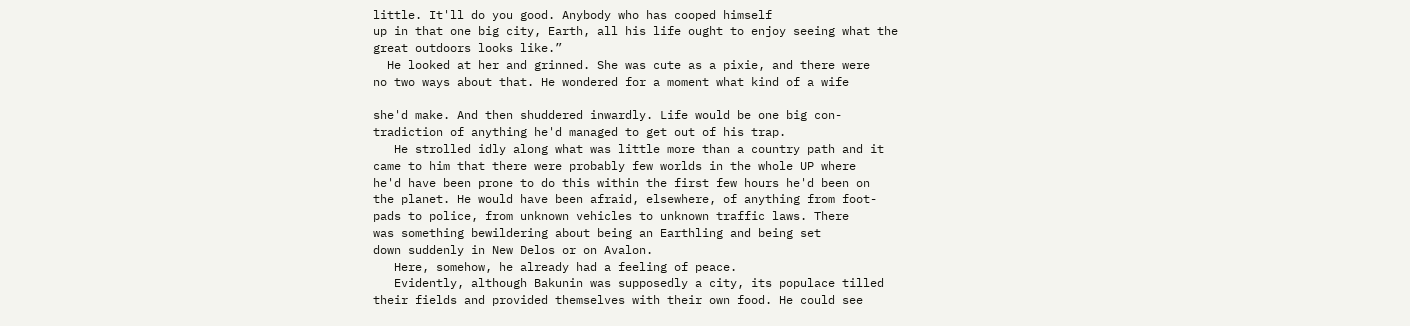little. It'll do you good. Anybody who has cooped himself
up in that one big city, Earth, all his life ought to enjoy seeing what the
great outdoors looks like.”
  He looked at her and grinned. She was cute as a pixie, and there were
no two ways about that. He wondered for a moment what kind of a wife

she'd make. And then shuddered inwardly. Life would be one big con-
tradiction of anything he'd managed to get out of his trap.
   He strolled idly along what was little more than a country path and it
came to him that there were probably few worlds in the whole UP where
he'd have been prone to do this within the first few hours he'd been on
the planet. He would have been afraid, elsewhere, of anything from foot-
pads to police, from unknown vehicles to unknown traffic laws. There
was something bewildering about being an Earthling and being set
down suddenly in New Delos or on Avalon.
   Here, somehow, he already had a feeling of peace.
   Evidently, although Bakunin was supposedly a city, its populace tilled
their fields and provided themselves with their own food. He could see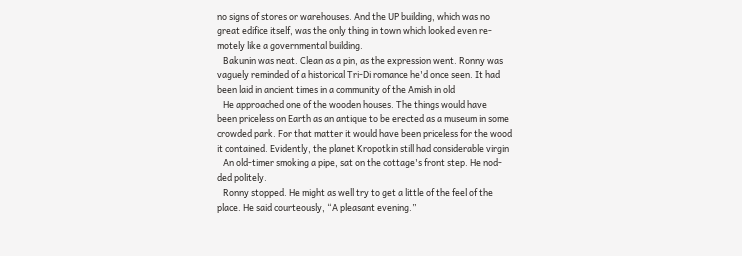no signs of stores or warehouses. And the UP building, which was no
great edifice itself, was the only thing in town which looked even re-
motely like a governmental building.
   Bakunin was neat. Clean as a pin, as the expression went. Ronny was
vaguely reminded of a historical Tri-Di romance he'd once seen. It had
been laid in ancient times in a community of the Amish in old
   He approached one of the wooden houses. The things would have
been priceless on Earth as an antique to be erected as a museum in some
crowded park. For that matter it would have been priceless for the wood
it contained. Evidently, the planet Kropotkin still had considerable virgin
   An old-timer smoking a pipe, sat on the cottage's front step. He nod-
ded politely.
   Ronny stopped. He might as well try to get a little of the feel of the
place. He said courteously, “A pleasant evening.”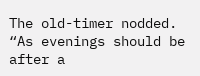The old-timer nodded. “As evenings should be after a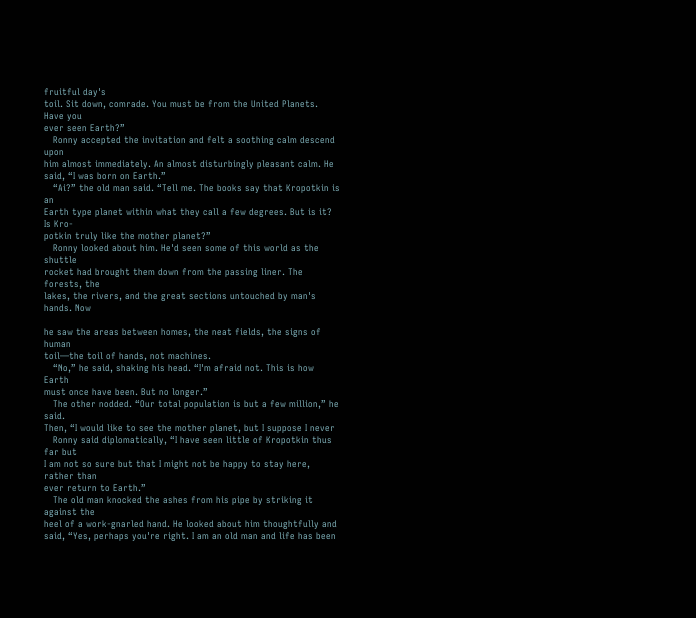fruitful day's
toil. Sit down, comrade. You must be from the United Planets. Have you
ever seen Earth?”
   Ronny accepted the invitation and felt a soothing calm descend upon
him almost immediately. An almost disturbingly pleasant calm. He
said, “I was born on Earth.”
   “Ai?” the old man said. “Tell me. The books say that Kropotkin is an
Earth type planet within what they call a few degrees. But is it? Is Kro-
potkin truly like the mother planet?”
   Ronny looked about him. He'd seen some of this world as the shuttle
rocket had brought them down from the passing liner. The forests, the
lakes, the rivers, and the great sections untouched by man's hands. Now

he saw the areas between homes, the neat fields, the signs of human
toil—the toil of hands, not machines.
   “No,” he said, shaking his head. “I'm afraid not. This is how Earth
must once have been. But no longer.”
   The other nodded. “Our total population is but a few million,” he said.
Then, “I would like to see the mother planet, but I suppose I never
   Ronny said diplomatically, “I have seen little of Kropotkin thus far but
I am not so sure but that I might not be happy to stay here, rather than
ever return to Earth.”
   The old man knocked the ashes from his pipe by striking it against the
heel of a work-gnarled hand. He looked about him thoughtfully and
said, “Yes, perhaps you're right. I am an old man and life has been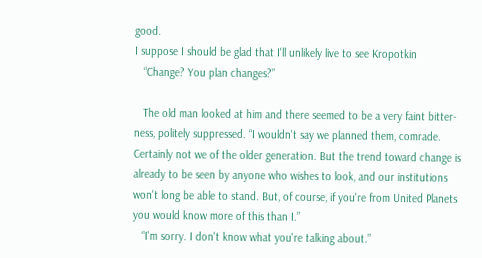good.
I suppose I should be glad that I'll unlikely live to see Kropotkin
   “Change? You plan changes?”

   The old man looked at him and there seemed to be a very faint bitter-
ness, politely suppressed. “I wouldn't say we planned them, comrade.
Certainly not we of the older generation. But the trend toward change is
already to be seen by anyone who wishes to look, and our institutions
won't long be able to stand. But, of course, if you're from United Planets
you would know more of this than I.”
   “I'm sorry. I don't know what you're talking about.”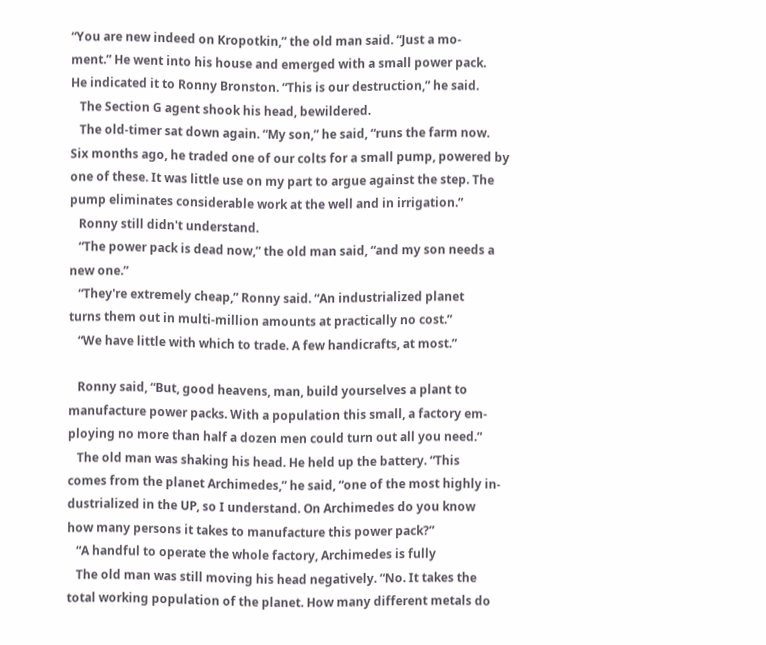“You are new indeed on Kropotkin,” the old man said. “Just a mo-
ment.” He went into his house and emerged with a small power pack.
He indicated it to Ronny Bronston. “This is our destruction,” he said.
   The Section G agent shook his head, bewildered.
   The old-timer sat down again. “My son,” he said, “runs the farm now.
Six months ago, he traded one of our colts for a small pump, powered by
one of these. It was little use on my part to argue against the step. The
pump eliminates considerable work at the well and in irrigation.”
   Ronny still didn't understand.
   “The power pack is dead now,” the old man said, “and my son needs a
new one.”
   “They're extremely cheap,” Ronny said. “An industrialized planet
turns them out in multi-million amounts at practically no cost.”
   “We have little with which to trade. A few handicrafts, at most.”

   Ronny said, “But, good heavens, man, build yourselves a plant to
manufacture power packs. With a population this small, a factory em-
ploying no more than half a dozen men could turn out all you need.”
   The old man was shaking his head. He held up the battery. “This
comes from the planet Archimedes,” he said, “one of the most highly in-
dustrialized in the UP, so I understand. On Archimedes do you know
how many persons it takes to manufacture this power pack?”
   “A handful to operate the whole factory, Archimedes is fully
   The old man was still moving his head negatively. “No. It takes the
total working population of the planet. How many different metals do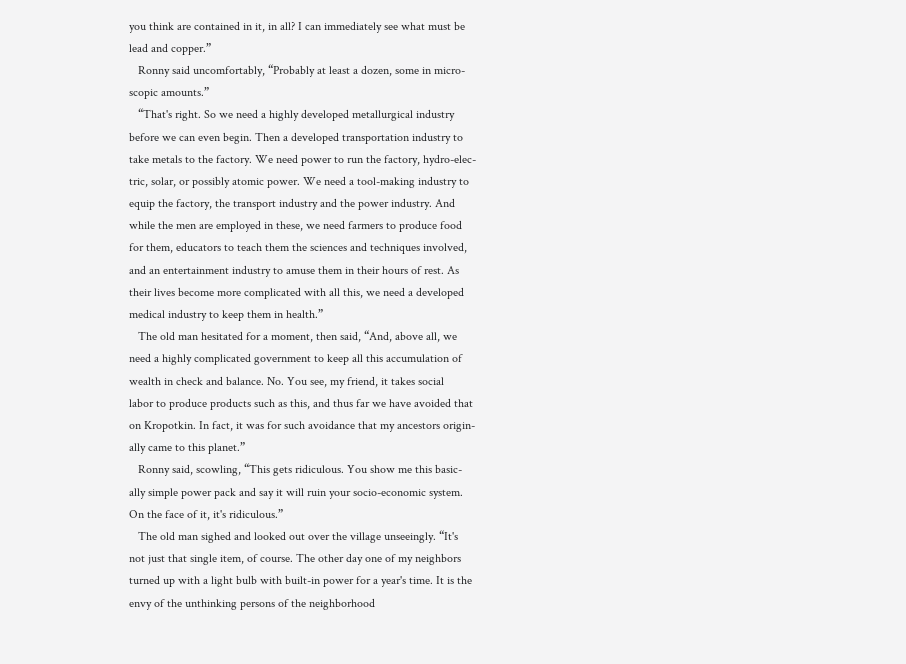you think are contained in it, in all? I can immediately see what must be
lead and copper.”
   Ronny said uncomfortably, “Probably at least a dozen, some in micro-
scopic amounts.”
   “That's right. So we need a highly developed metallurgical industry
before we can even begin. Then a developed transportation industry to
take metals to the factory. We need power to run the factory, hydro-elec-
tric, solar, or possibly atomic power. We need a tool-making industry to
equip the factory, the transport industry and the power industry. And
while the men are employed in these, we need farmers to produce food
for them, educators to teach them the sciences and techniques involved,
and an entertainment industry to amuse them in their hours of rest. As
their lives become more complicated with all this, we need a developed
medical industry to keep them in health.”
   The old man hesitated for a moment, then said, “And, above all, we
need a highly complicated government to keep all this accumulation of
wealth in check and balance. No. You see, my friend, it takes social
labor to produce products such as this, and thus far we have avoided that
on Kropotkin. In fact, it was for such avoidance that my ancestors origin-
ally came to this planet.”
   Ronny said, scowling, “This gets ridiculous. You show me this basic-
ally simple power pack and say it will ruin your socio-economic system.
On the face of it, it's ridiculous.”
   The old man sighed and looked out over the village unseeingly. “It's
not just that single item, of course. The other day one of my neighbors
turned up with a light bulb with built-in power for a year's time. It is the
envy of the unthinking persons of the neighborhood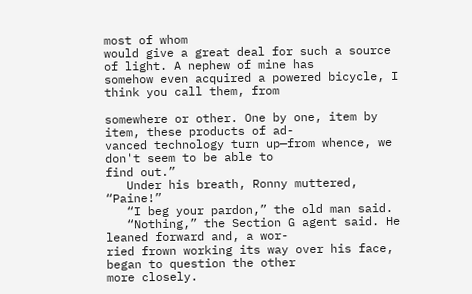most of whom
would give a great deal for such a source of light. A nephew of mine has
somehow even acquired a powered bicycle, I think you call them, from

somewhere or other. One by one, item by item, these products of ad-
vanced technology turn up—from whence, we don't seem to be able to
find out.”
   Under his breath, Ronny muttered, “Paine!”
   “I beg your pardon,” the old man said.
   “Nothing,” the Section G agent said. He leaned forward and, a wor-
ried frown working its way over his face, began to question the other
more closely.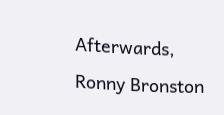Afterwards, Ronny Bronston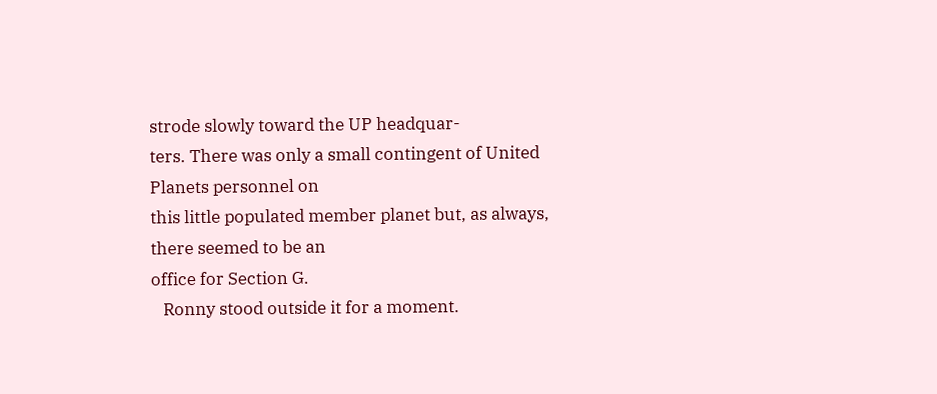strode slowly toward the UP headquar-
ters. There was only a small contingent of United Planets personnel on
this little populated member planet but, as always, there seemed to be an
office for Section G.
   Ronny stood outside it for a moment.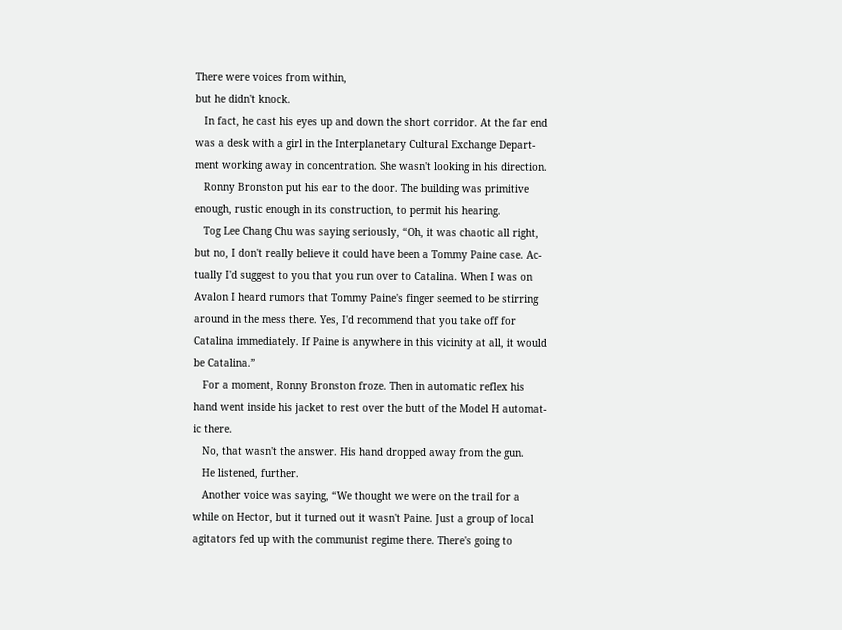There were voices from within,
but he didn't knock.
   In fact, he cast his eyes up and down the short corridor. At the far end
was a desk with a girl in the Interplanetary Cultural Exchange Depart-
ment working away in concentration. She wasn't looking in his direction.
   Ronny Bronston put his ear to the door. The building was primitive
enough, rustic enough in its construction, to permit his hearing.
   Tog Lee Chang Chu was saying seriously, “Oh, it was chaotic all right,
but no, I don't really believe it could have been a Tommy Paine case. Ac-
tually I'd suggest to you that you run over to Catalina. When I was on
Avalon I heard rumors that Tommy Paine's finger seemed to be stirring
around in the mess there. Yes, I'd recommend that you take off for
Catalina immediately. If Paine is anywhere in this vicinity at all, it would
be Catalina.”
   For a moment, Ronny Bronston froze. Then in automatic reflex his
hand went inside his jacket to rest over the butt of the Model H automat-
ic there.
   No, that wasn't the answer. His hand dropped away from the gun.
   He listened, further.
   Another voice was saying, “We thought we were on the trail for a
while on Hector, but it turned out it wasn't Paine. Just a group of local
agitators fed up with the communist regime there. There's going to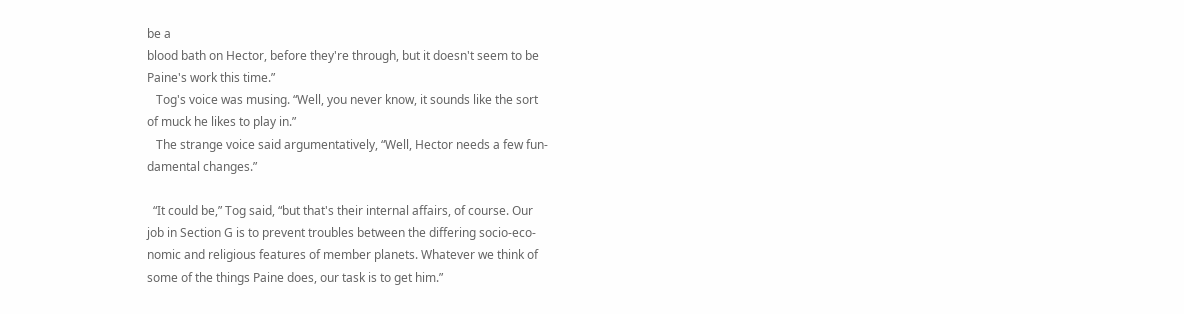be a
blood bath on Hector, before they're through, but it doesn't seem to be
Paine's work this time.”
   Tog's voice was musing. “Well, you never know, it sounds like the sort
of muck he likes to play in.”
   The strange voice said argumentatively, “Well, Hector needs a few fun-
damental changes.”

  “It could be,” Tog said, “but that's their internal affairs, of course. Our
job in Section G is to prevent troubles between the differing socio-eco-
nomic and religious features of member planets. Whatever we think of
some of the things Paine does, our task is to get him.”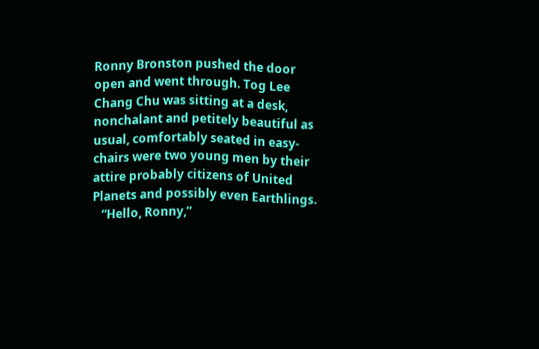Ronny Bronston pushed the door open and went through. Tog Lee
Chang Chu was sitting at a desk, nonchalant and petitely beautiful as
usual, comfortably seated in easy-chairs were two young men by their
attire probably citizens of United Planets and possibly even Earthlings.
   “Hello, Ronny,”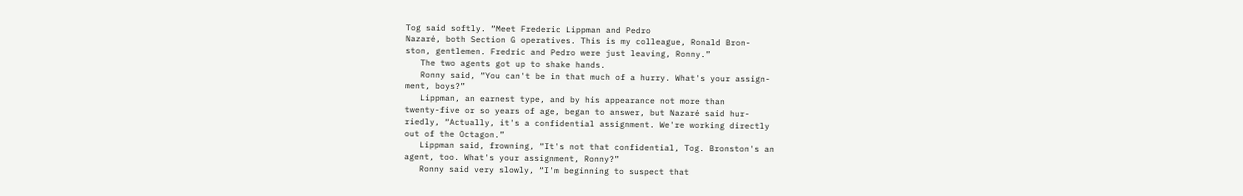Tog said softly. “Meet Frederic Lippman and Pedro
Nazaré, both Section G operatives. This is my colleague, Ronald Bron-
ston, gentlemen. Fredric and Pedro were just leaving, Ronny.”
   The two agents got up to shake hands.
   Ronny said, “You can't be in that much of a hurry. What's your assign-
ment, boys?”
   Lippman, an earnest type, and by his appearance not more than
twenty-five or so years of age, began to answer, but Nazaré said hur-
riedly, “Actually, it's a confidential assignment. We're working directly
out of the Octagon.”
   Lippman said, frowning, “It's not that confidential, Tog. Bronston's an
agent, too. What's your assignment, Ronny?”
   Ronny said very slowly, “I'm beginning to suspect that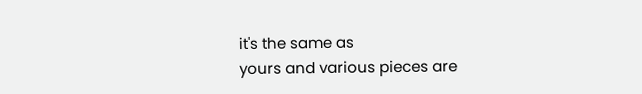it's the same as
yours and various pieces are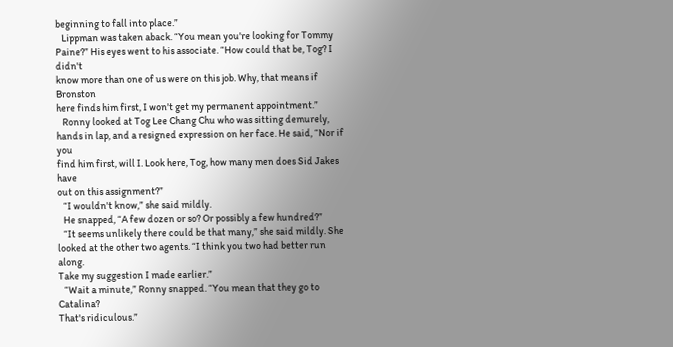beginning to fall into place.”
   Lippman was taken aback. “You mean you're looking for Tommy
Paine?” His eyes went to his associate. “How could that be, Tog? I didn't
know more than one of us were on this job. Why, that means if Bronston
here finds him first, I won't get my permanent appointment.”
   Ronny looked at Tog Lee Chang Chu who was sitting demurely,
hands in lap, and a resigned expression on her face. He said, “Nor if you
find him first, will I. Look here, Tog, how many men does Sid Jakes have
out on this assignment?”
   “I wouldn't know,” she said mildly.
   He snapped, “A few dozen or so? Or possibly a few hundred?”
   “It seems unlikely there could be that many,” she said mildly. She
looked at the other two agents. “I think you two had better run along.
Take my suggestion I made earlier.”
   “Wait a minute,” Ronny snapped. “You mean that they go to Catalina?
That's ridiculous.”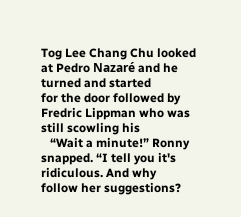Tog Lee Chang Chu looked at Pedro Nazaré and he turned and started
for the door followed by Fredric Lippman who was still scowling his
   “Wait a minute!” Ronny snapped. “I tell you it's ridiculous. And why
follow her suggestions?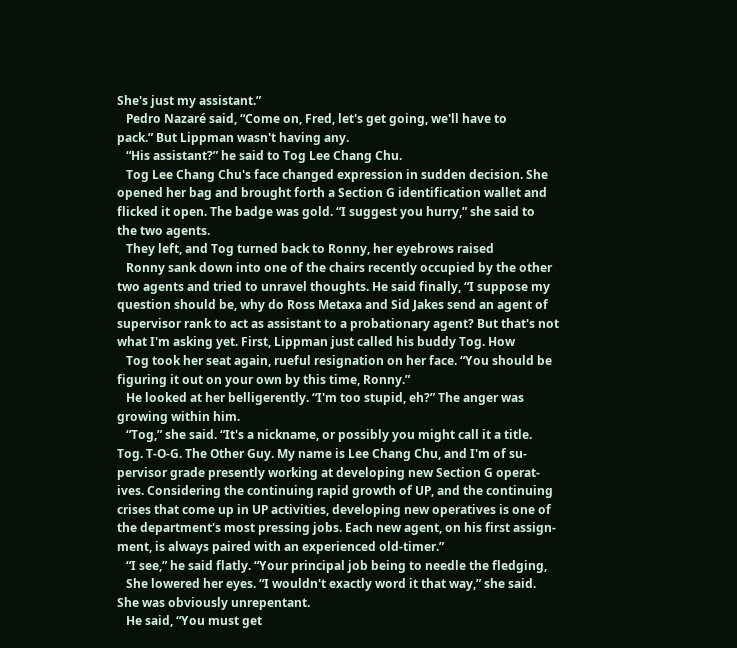She's just my assistant.”
   Pedro Nazaré said, “Come on, Fred, let's get going, we'll have to
pack.” But Lippman wasn't having any.
   “His assistant?” he said to Tog Lee Chang Chu.
   Tog Lee Chang Chu's face changed expression in sudden decision. She
opened her bag and brought forth a Section G identification wallet and
flicked it open. The badge was gold. “I suggest you hurry,” she said to
the two agents.
   They left, and Tog turned back to Ronny, her eyebrows raised
   Ronny sank down into one of the chairs recently occupied by the other
two agents and tried to unravel thoughts. He said finally, “I suppose my
question should be, why do Ross Metaxa and Sid Jakes send an agent of
supervisor rank to act as assistant to a probationary agent? But that's not
what I'm asking yet. First, Lippman just called his buddy Tog. How
   Tog took her seat again, rueful resignation on her face. “You should be
figuring it out on your own by this time, Ronny.”
   He looked at her belligerently. “I'm too stupid, eh?” The anger was
growing within him.
   “Tog,” she said. “It's a nickname, or possibly you might call it a title.
Tog. T-O-G. The Other Guy. My name is Lee Chang Chu, and I'm of su-
pervisor grade presently working at developing new Section G operat-
ives. Considering the continuing rapid growth of UP, and the continuing
crises that come up in UP activities, developing new operatives is one of
the department's most pressing jobs. Each new agent, on his first assign-
ment, is always paired with an experienced old-timer.”
   “I see,” he said flatly. “Your principal job being to needle the fledging,
   She lowered her eyes. “I wouldn't exactly word it that way,” she said.
She was obviously unrepentant.
   He said, “You must get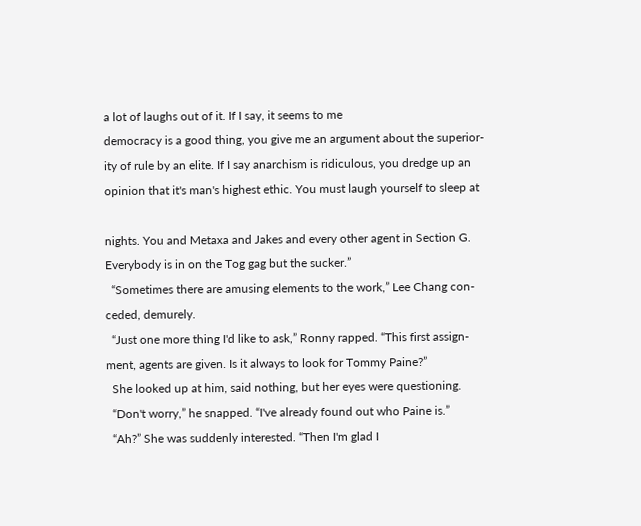a lot of laughs out of it. If I say, it seems to me
democracy is a good thing, you give me an argument about the superior-
ity of rule by an elite. If I say anarchism is ridiculous, you dredge up an
opinion that it's man's highest ethic. You must laugh yourself to sleep at

nights. You and Metaxa and Jakes and every other agent in Section G.
Everybody is in on the Tog gag but the sucker.”
  “Sometimes there are amusing elements to the work,” Lee Chang con-
ceded, demurely.
  “Just one more thing I'd like to ask,” Ronny rapped. “This first assign-
ment, agents are given. Is it always to look for Tommy Paine?”
  She looked up at him, said nothing, but her eyes were questioning.
  “Don't worry,” he snapped. “I've already found out who Paine is.”
  “Ah?” She was suddenly interested. “Then I'm glad I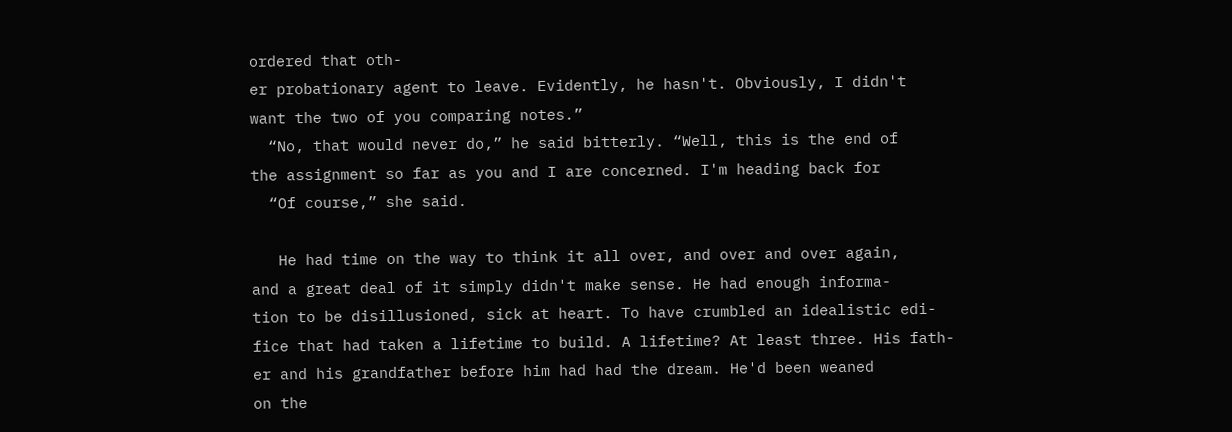ordered that oth-
er probationary agent to leave. Evidently, he hasn't. Obviously, I didn't
want the two of you comparing notes.”
  “No, that would never do,” he said bitterly. “Well, this is the end of
the assignment so far as you and I are concerned. I'm heading back for
  “Of course,” she said.

   He had time on the way to think it all over, and over and over again,
and a great deal of it simply didn't make sense. He had enough informa-
tion to be disillusioned, sick at heart. To have crumbled an idealistic edi-
fice that had taken a lifetime to build. A lifetime? At least three. His fath-
er and his grandfather before him had had the dream. He'd been weaned
on the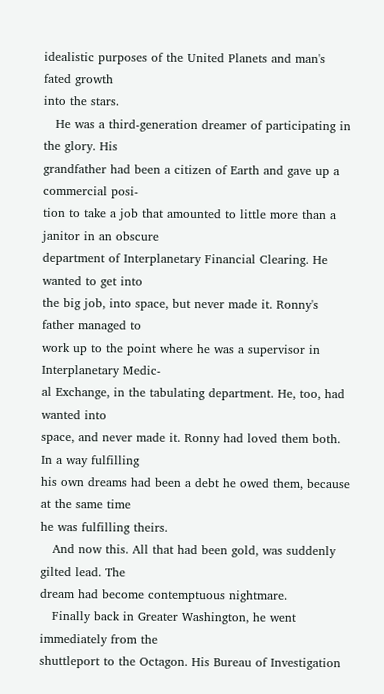idealistic purposes of the United Planets and man's fated growth
into the stars.
   He was a third-generation dreamer of participating in the glory. His
grandfather had been a citizen of Earth and gave up a commercial posi-
tion to take a job that amounted to little more than a janitor in an obscure
department of Interplanetary Financial Clearing. He wanted to get into
the big job, into space, but never made it. Ronny's father managed to
work up to the point where he was a supervisor in Interplanetary Medic-
al Exchange, in the tabulating department. He, too, had wanted into
space, and never made it. Ronny had loved them both. In a way fulfilling
his own dreams had been a debt he owed them, because at the same time
he was fulfilling theirs.
   And now this. All that had been gold, was suddenly gilted lead. The
dream had become contemptuous nightmare.
   Finally back in Greater Washington, he went immediately from the
shuttleport to the Octagon. His Bureau of Investigation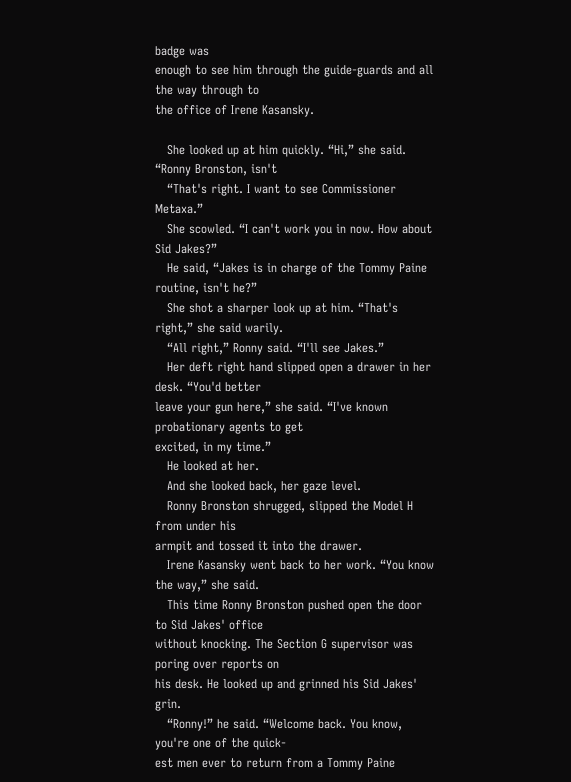badge was
enough to see him through the guide-guards and all the way through to
the office of Irene Kasansky.

   She looked up at him quickly. “Hi,” she said. “Ronny Bronston, isn't
   “That's right. I want to see Commissioner Metaxa.”
   She scowled. “I can't work you in now. How about Sid Jakes?”
   He said, “Jakes is in charge of the Tommy Paine routine, isn't he?”
   She shot a sharper look up at him. “That's right,” she said warily.
   “All right,” Ronny said. “I'll see Jakes.”
   Her deft right hand slipped open a drawer in her desk. “You'd better
leave your gun here,” she said. “I've known probationary agents to get
excited, in my time.”
   He looked at her.
   And she looked back, her gaze level.
   Ronny Bronston shrugged, slipped the Model H from under his
armpit and tossed it into the drawer.
   Irene Kasansky went back to her work. “You know the way,” she said.
   This time Ronny Bronston pushed open the door to Sid Jakes' office
without knocking. The Section G supervisor was poring over reports on
his desk. He looked up and grinned his Sid Jakes' grin.
   “Ronny!” he said. “Welcome back. You know, you're one of the quick-
est men ever to return from a Tommy Paine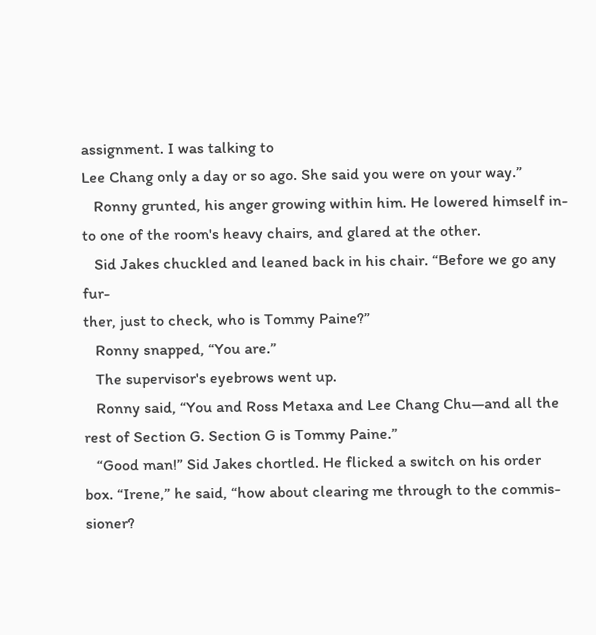assignment. I was talking to
Lee Chang only a day or so ago. She said you were on your way.”
   Ronny grunted, his anger growing within him. He lowered himself in-
to one of the room's heavy chairs, and glared at the other.
   Sid Jakes chuckled and leaned back in his chair. “Before we go any fur-
ther, just to check, who is Tommy Paine?”
   Ronny snapped, “You are.”
   The supervisor's eyebrows went up.
   Ronny said, “You and Ross Metaxa and Lee Chang Chu—and all the
rest of Section G. Section G is Tommy Paine.”
   “Good man!” Sid Jakes chortled. He flicked a switch on his order
box. “Irene,” he said, “how about clearing me through to the commis-
sioner?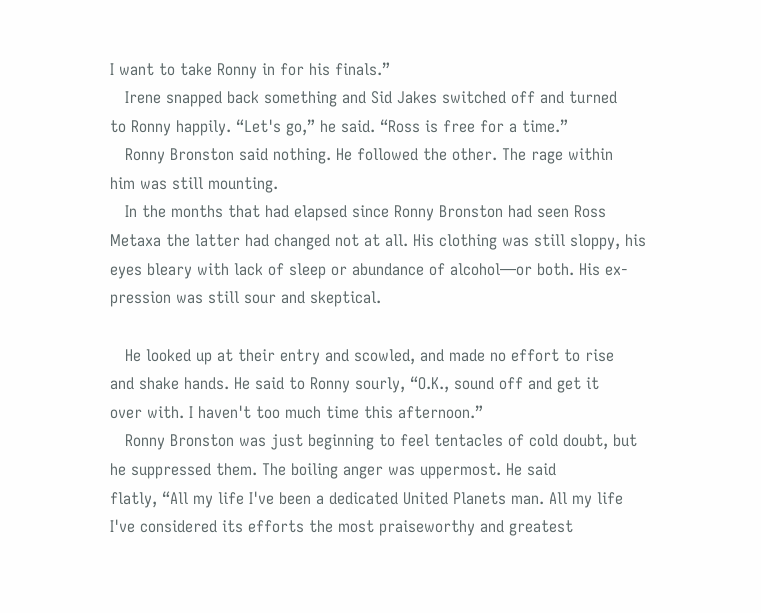I want to take Ronny in for his finals.”
   Irene snapped back something and Sid Jakes switched off and turned
to Ronny happily. “Let's go,” he said. “Ross is free for a time.”
   Ronny Bronston said nothing. He followed the other. The rage within
him was still mounting.
   In the months that had elapsed since Ronny Bronston had seen Ross
Metaxa the latter had changed not at all. His clothing was still sloppy, his
eyes bleary with lack of sleep or abundance of alcohol—or both. His ex-
pression was still sour and skeptical.

   He looked up at their entry and scowled, and made no effort to rise
and shake hands. He said to Ronny sourly, “O.K., sound off and get it
over with. I haven't too much time this afternoon.”
   Ronny Bronston was just beginning to feel tentacles of cold doubt, but
he suppressed them. The boiling anger was uppermost. He said
flatly, “All my life I've been a dedicated United Planets man. All my life
I've considered its efforts the most praiseworthy and greatest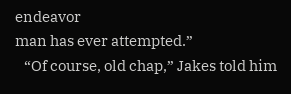endeavor
man has ever attempted.”
   “Of course, old chap,” Jakes told him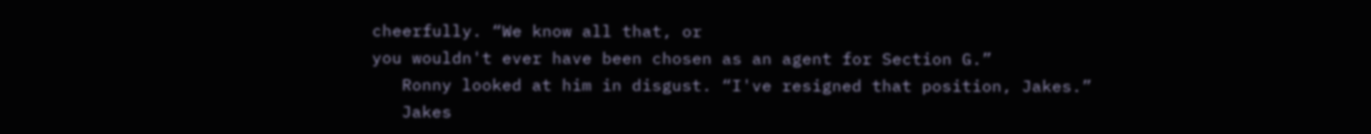cheerfully. “We know all that, or
you wouldn't ever have been chosen as an agent for Section G.”
   Ronny looked at him in disgust. “I've resigned that position, Jakes.”
   Jakes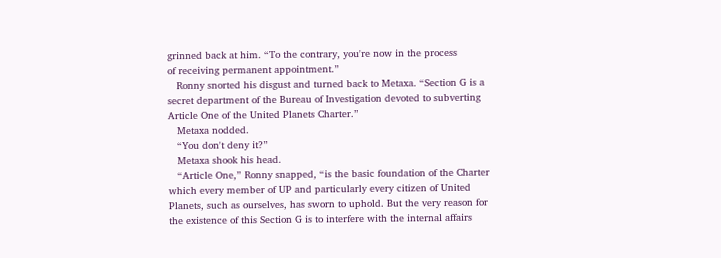grinned back at him. “To the contrary, you're now in the process
of receiving permanent appointment.”
   Ronny snorted his disgust and turned back to Metaxa. “Section G is a
secret department of the Bureau of Investigation devoted to subverting
Article One of the United Planets Charter.”
   Metaxa nodded.
   “You don't deny it?”
   Metaxa shook his head.
   “Article One,” Ronny snapped, “is the basic foundation of the Charter
which every member of UP and particularly every citizen of United
Planets, such as ourselves, has sworn to uphold. But the very reason for
the existence of this Section G is to interfere with the internal affairs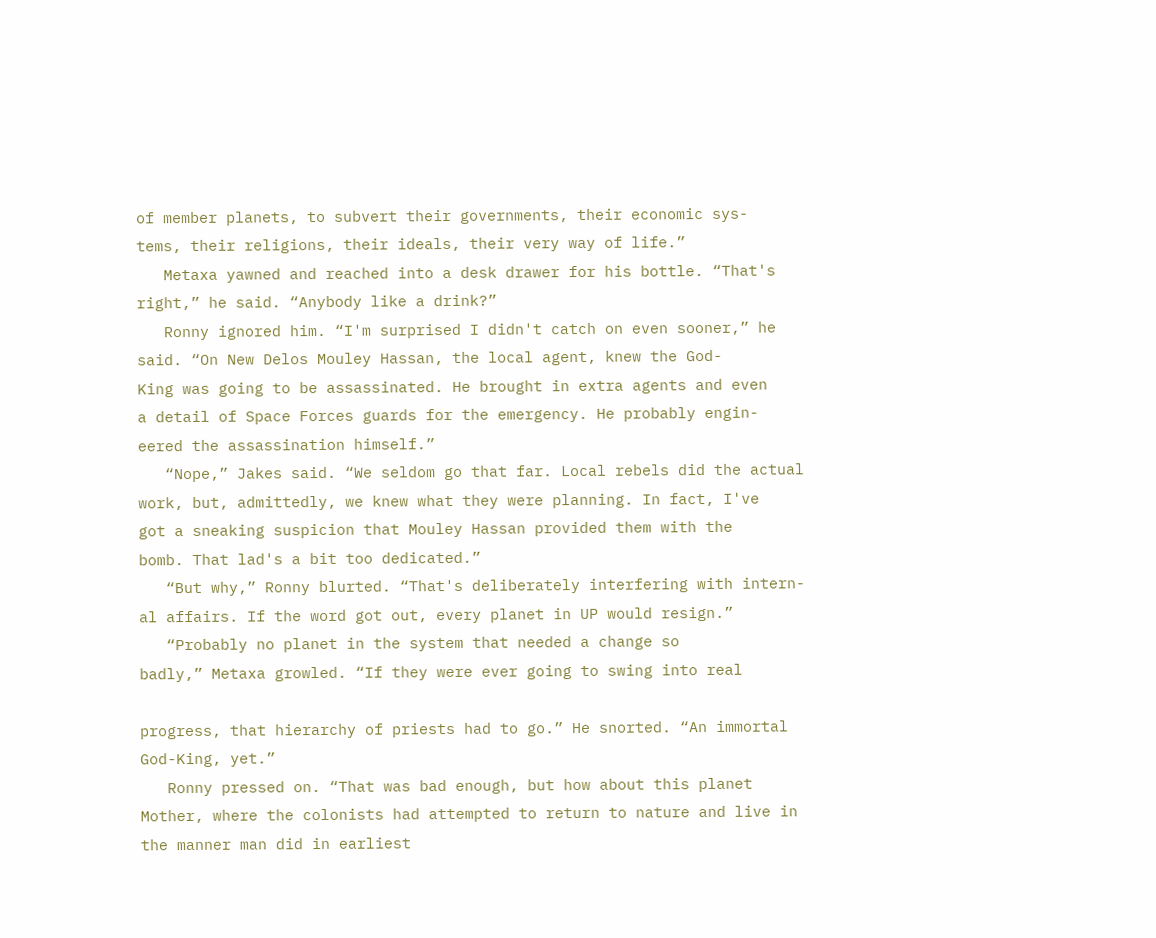of member planets, to subvert their governments, their economic sys-
tems, their religions, their ideals, their very way of life.”
   Metaxa yawned and reached into a desk drawer for his bottle. “That's
right,” he said. “Anybody like a drink?”
   Ronny ignored him. “I'm surprised I didn't catch on even sooner,” he
said. “On New Delos Mouley Hassan, the local agent, knew the God-
King was going to be assassinated. He brought in extra agents and even
a detail of Space Forces guards for the emergency. He probably engin-
eered the assassination himself.”
   “Nope,” Jakes said. “We seldom go that far. Local rebels did the actual
work, but, admittedly, we knew what they were planning. In fact, I've
got a sneaking suspicion that Mouley Hassan provided them with the
bomb. That lad's a bit too dedicated.”
   “But why,” Ronny blurted. “That's deliberately interfering with intern-
al affairs. If the word got out, every planet in UP would resign.”
   “Probably no planet in the system that needed a change so
badly,” Metaxa growled. “If they were ever going to swing into real

progress, that hierarchy of priests had to go.” He snorted. “An immortal
God-King, yet.”
   Ronny pressed on. “That was bad enough, but how about this planet
Mother, where the colonists had attempted to return to nature and live in
the manner man did in earliest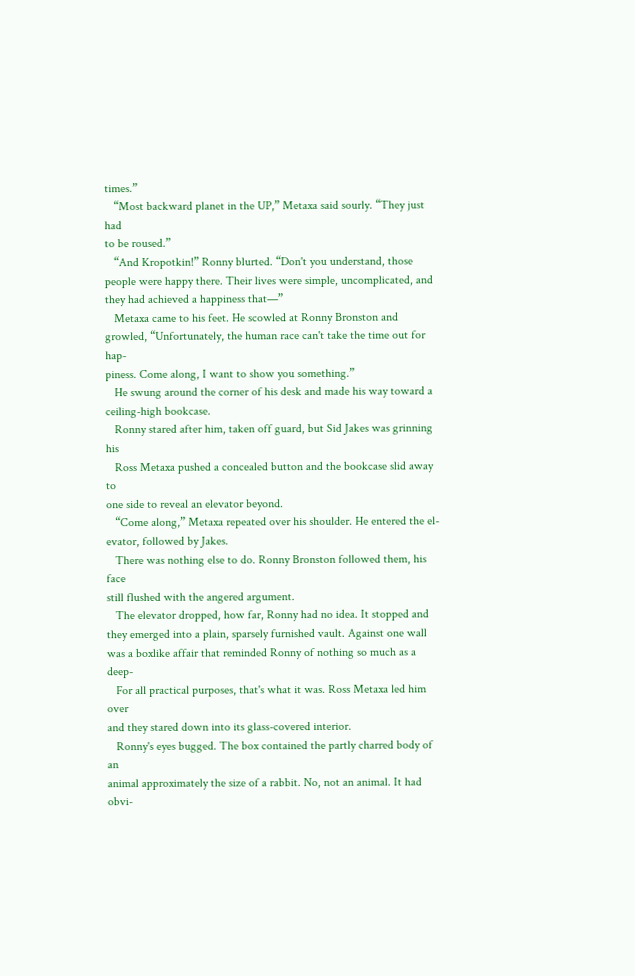times.”
   “Most backward planet in the UP,” Metaxa said sourly. “They just had
to be roused.”
   “And Kropotkin!” Ronny blurted. “Don't you understand, those
people were happy there. Their lives were simple, uncomplicated, and
they had achieved a happiness that—”
   Metaxa came to his feet. He scowled at Ronny Bronston and
growled, “Unfortunately, the human race can't take the time out for hap-
piness. Come along, I want to show you something.”
   He swung around the corner of his desk and made his way toward a
ceiling-high bookcase.
   Ronny stared after him, taken off guard, but Sid Jakes was grinning his
   Ross Metaxa pushed a concealed button and the bookcase slid away to
one side to reveal an elevator beyond.
   “Come along,” Metaxa repeated over his shoulder. He entered the el-
evator, followed by Jakes.
   There was nothing else to do. Ronny Bronston followed them, his face
still flushed with the angered argument.
   The elevator dropped, how far, Ronny had no idea. It stopped and
they emerged into a plain, sparsely furnished vault. Against one wall
was a boxlike affair that reminded Ronny of nothing so much as a deep-
   For all practical purposes, that's what it was. Ross Metaxa led him over
and they stared down into its glass-covered interior.
   Ronny's eyes bugged. The box contained the partly charred body of an
animal approximately the size of a rabbit. No, not an animal. It had obvi-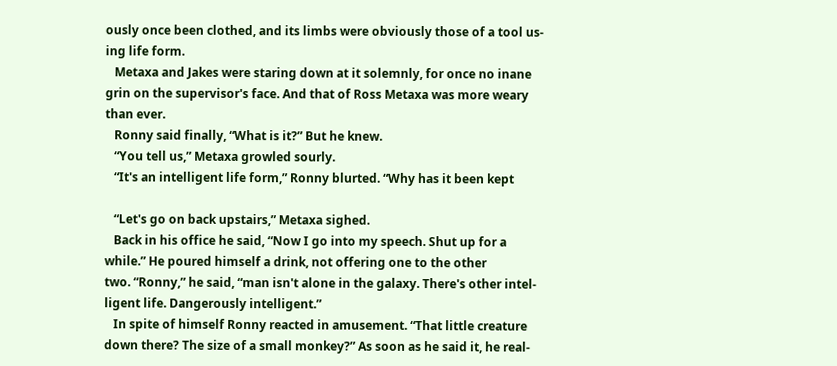ously once been clothed, and its limbs were obviously those of a tool us-
ing life form.
   Metaxa and Jakes were staring down at it solemnly, for once no inane
grin on the supervisor's face. And that of Ross Metaxa was more weary
than ever.
   Ronny said finally, “What is it?” But he knew.
   “You tell us,” Metaxa growled sourly.
   “It's an intelligent life form,” Ronny blurted. “Why has it been kept

   “Let's go on back upstairs,” Metaxa sighed.
   Back in his office he said, “Now I go into my speech. Shut up for a
while.” He poured himself a drink, not offering one to the other
two. “Ronny,” he said, “man isn't alone in the galaxy. There's other intel-
ligent life. Dangerously intelligent.”
   In spite of himself Ronny reacted in amusement. “That little creature
down there? The size of a small monkey?” As soon as he said it, he real-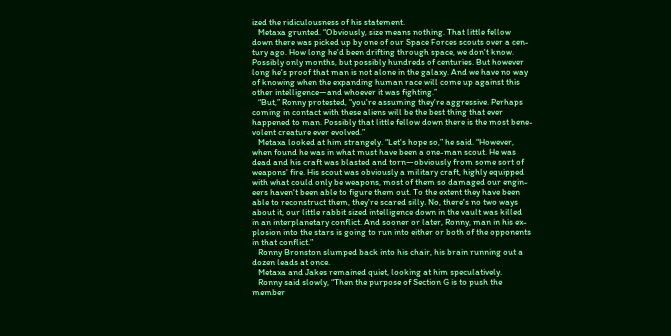ized the ridiculousness of his statement.
   Metaxa grunted. “Obviously, size means nothing. That little fellow
down there was picked up by one of our Space Forces scouts over a cen-
tury ago. How long he'd been drifting through space, we don't know.
Possibly only months, but possibly hundreds of centuries. But however
long he's proof that man is not alone in the galaxy. And we have no way
of knowing when the expanding human race will come up against this
other intelligence—and whoever it was fighting.”
   “But,” Ronny protested, “you're assuming they're aggressive. Perhaps
coming in contact with these aliens will be the best thing that ever
happened to man. Possibly that little fellow down there is the most bene-
volent creature ever evolved.”
   Metaxa looked at him strangely. “Let's hope so,” he said. “However,
when found he was in what must have been a one-man scout. He was
dead and his craft was blasted and torn—obviously from some sort of
weapons' fire. His scout was obviously a military craft, highly equipped
with what could only be weapons, most of them so damaged our engin-
eers haven't been able to figure them out. To the extent they have been
able to reconstruct them, they're scared silly. No, there's no two ways
about it, our little rabbit sized intelligence down in the vault was killed
in an interplanetary conflict. And sooner or later, Ronny, man in his ex-
plosion into the stars is going to run into either or both of the opponents
in that conflict.”
   Ronny Bronston slumped back into his chair, his brain running out a
dozen leads at once.
   Metaxa and Jakes remained quiet, looking at him speculatively.
   Ronny said slowly, “Then the purpose of Section G is to push the
member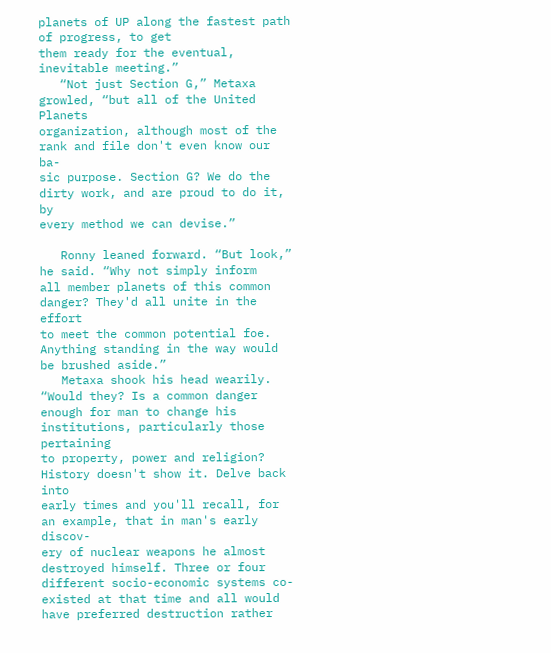planets of UP along the fastest path of progress, to get
them ready for the eventual, inevitable meeting.”
   “Not just Section G,” Metaxa growled, “but all of the United Planets
organization, although most of the rank and file don't even know our ba-
sic purpose. Section G? We do the dirty work, and are proud to do it, by
every method we can devise.”

   Ronny leaned forward. “But look,” he said. “Why not simply inform
all member planets of this common danger? They'd all unite in the effort
to meet the common potential foe. Anything standing in the way would
be brushed aside.”
   Metaxa shook his head wearily. “Would they? Is a common danger
enough for man to change his institutions, particularly those pertaining
to property, power and religion? History doesn't show it. Delve back into
early times and you'll recall, for an example, that in man's early discov-
ery of nuclear weapons he almost destroyed himself. Three or four
different socio-economic systems co-existed at that time and all would
have preferred destruction rather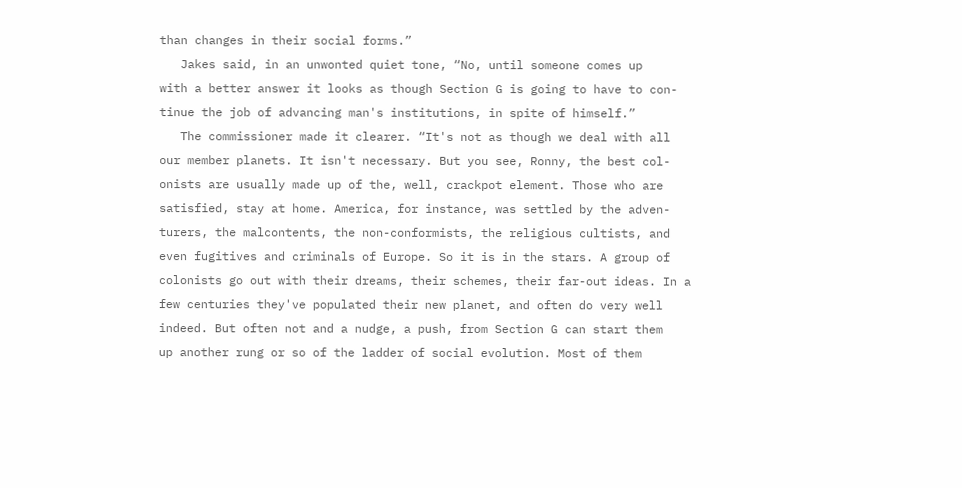than changes in their social forms.”
   Jakes said, in an unwonted quiet tone, “No, until someone comes up
with a better answer it looks as though Section G is going to have to con-
tinue the job of advancing man's institutions, in spite of himself.”
   The commissioner made it clearer. “It's not as though we deal with all
our member planets. It isn't necessary. But you see, Ronny, the best col-
onists are usually made up of the, well, crackpot element. Those who are
satisfied, stay at home. America, for instance, was settled by the adven-
turers, the malcontents, the non-conformists, the religious cultists, and
even fugitives and criminals of Europe. So it is in the stars. A group of
colonists go out with their dreams, their schemes, their far-out ideas. In a
few centuries they've populated their new planet, and often do very well
indeed. But often not and a nudge, a push, from Section G can start them
up another rung or so of the ladder of social evolution. Most of them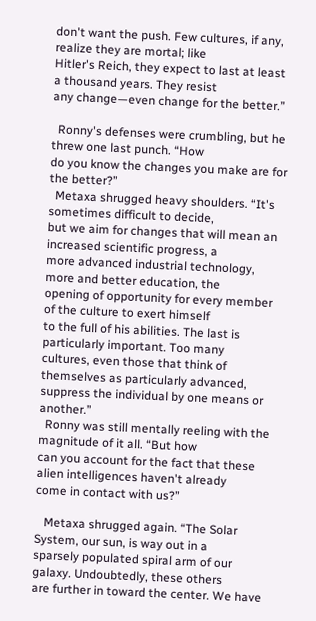don't want the push. Few cultures, if any, realize they are mortal; like
Hitler's Reich, they expect to last at least a thousand years. They resist
any change—even change for the better.”

  Ronny's defenses were crumbling, but he threw one last punch. “How
do you know the changes you make are for the better?”
  Metaxa shrugged heavy shoulders. “It's sometimes difficult to decide,
but we aim for changes that will mean an increased scientific progress, a
more advanced industrial technology, more and better education, the
opening of opportunity for every member of the culture to exert himself
to the full of his abilities. The last is particularly important. Too many
cultures, even those that think of themselves as particularly advanced,
suppress the individual by one means or another.”
  Ronny was still mentally reeling with the magnitude of it all. “But how
can you account for the fact that these alien intelligences haven't already
come in contact with us?”

   Metaxa shrugged again. “The Solar System, our sun, is way out in a
sparsely populated spiral arm of our galaxy. Undoubtedly, these others
are further in toward the center. We have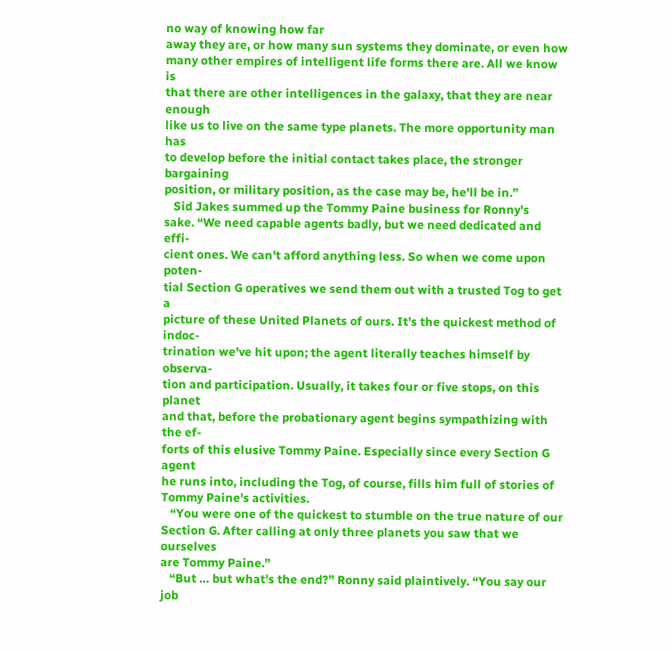no way of knowing how far
away they are, or how many sun systems they dominate, or even how
many other empires of intelligent life forms there are. All we know is
that there are other intelligences in the galaxy, that they are near enough
like us to live on the same type planets. The more opportunity man has
to develop before the initial contact takes place, the stronger bargaining
position, or military position, as the case may be, he'll be in.”
   Sid Jakes summed up the Tommy Paine business for Ronny's
sake. “We need capable agents badly, but we need dedicated and effi-
cient ones. We can't afford anything less. So when we come upon poten-
tial Section G operatives we send them out with a trusted Tog to get a
picture of these United Planets of ours. It's the quickest method of indoc-
trination we've hit upon; the agent literally teaches himself by observa-
tion and participation. Usually, it takes four or five stops, on this planet
and that, before the probationary agent begins sympathizing with the ef-
forts of this elusive Tommy Paine. Especially since every Section G agent
he runs into, including the Tog, of course, fills him full of stories of
Tommy Paine's activities.
   “You were one of the quickest to stumble on the true nature of our
Section G. After calling at only three planets you saw that we ourselves
are Tommy Paine.”
   “But … but what's the end?” Ronny said plaintively. “You say our job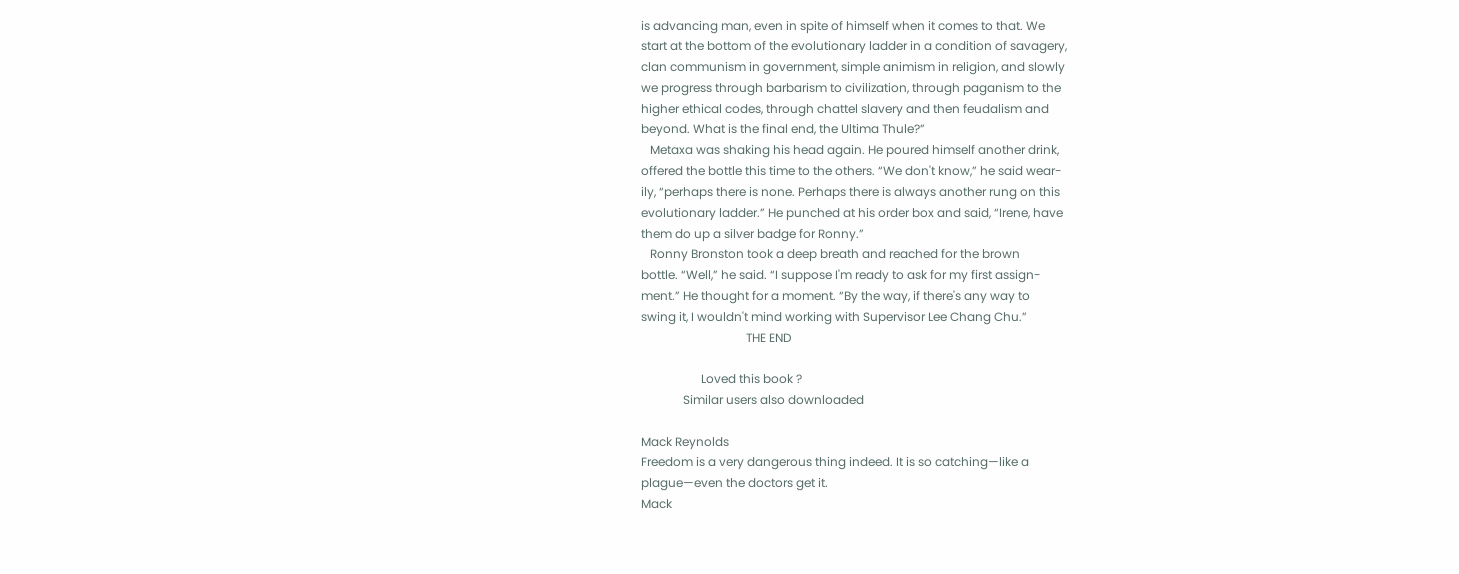is advancing man, even in spite of himself when it comes to that. We
start at the bottom of the evolutionary ladder in a condition of savagery,
clan communism in government, simple animism in religion, and slowly
we progress through barbarism to civilization, through paganism to the
higher ethical codes, through chattel slavery and then feudalism and
beyond. What is the final end, the Ultima Thule?”
   Metaxa was shaking his head again. He poured himself another drink,
offered the bottle this time to the others. “We don't know,” he said wear-
ily, “perhaps there is none. Perhaps there is always another rung on this
evolutionary ladder.” He punched at his order box and said, “Irene, have
them do up a silver badge for Ronny.”
   Ronny Bronston took a deep breath and reached for the brown
bottle. “Well,” he said. “I suppose I'm ready to ask for my first assign-
ment.” He thought for a moment. “By the way, if there's any way to
swing it, I wouldn't mind working with Supervisor Lee Chang Chu.”
                                   THE END

                    Loved this book ?
              Similar users also downloaded

Mack Reynolds
Freedom is a very dangerous thing indeed. It is so catching—like a
plague—even the doctors get it.
Mack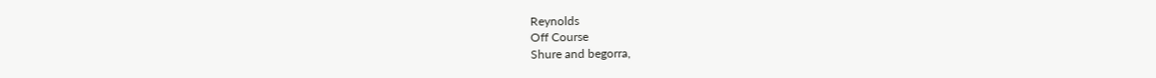Reynolds
Off Course
Shure and begorra,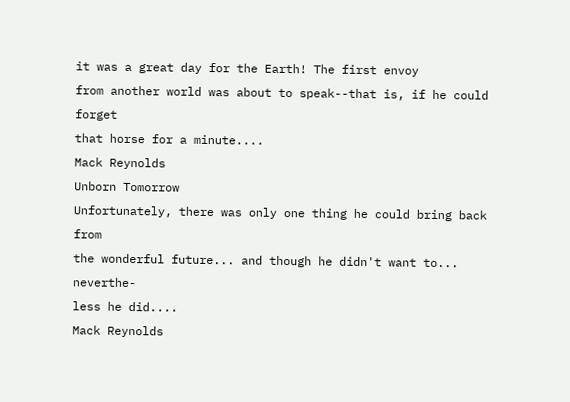it was a great day for the Earth! The first envoy
from another world was about to speak--that is, if he could forget
that horse for a minute....
Mack Reynolds
Unborn Tomorrow
Unfortunately, there was only one thing he could bring back from
the wonderful future... and though he didn't want to... neverthe-
less he did....
Mack Reynolds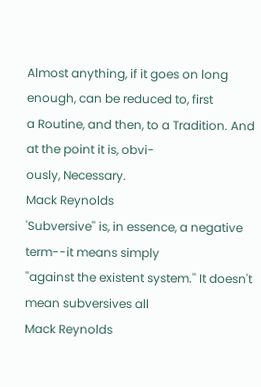Almost anything, if it goes on long enough, can be reduced to, first
a Routine, and then, to a Tradition. And at the point it is, obvi-
ously, Necessary.
Mack Reynolds
'Subversive'' is, in essence, a negative term--it means simply
''against the existent system.'' It doesn't mean subversives all
Mack Reynolds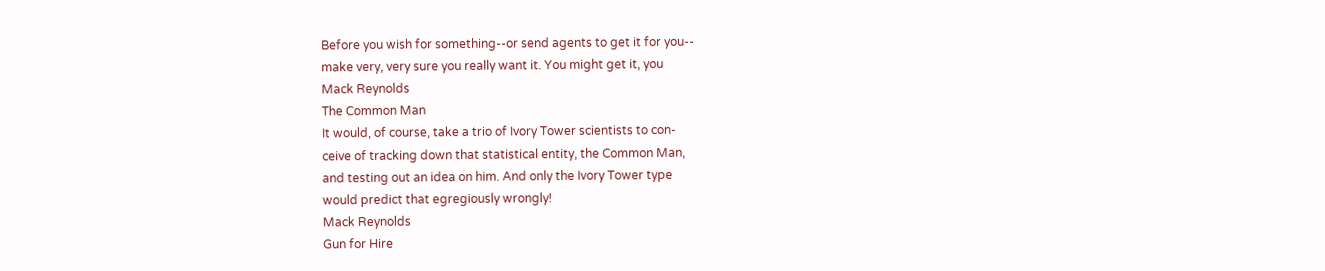Before you wish for something--or send agents to get it for you--
make very, very sure you really want it. You might get it, you
Mack Reynolds
The Common Man
It would, of course, take a trio of Ivory Tower scientists to con-
ceive of tracking down that statistical entity, the Common Man,
and testing out an idea on him. And only the Ivory Tower type
would predict that egregiously wrongly!
Mack Reynolds
Gun for Hire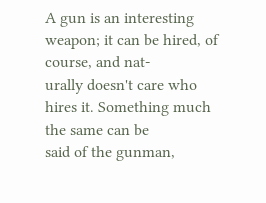A gun is an interesting weapon; it can be hired, of course, and nat-
urally doesn't care who hires it. Something much the same can be
said of the gunman,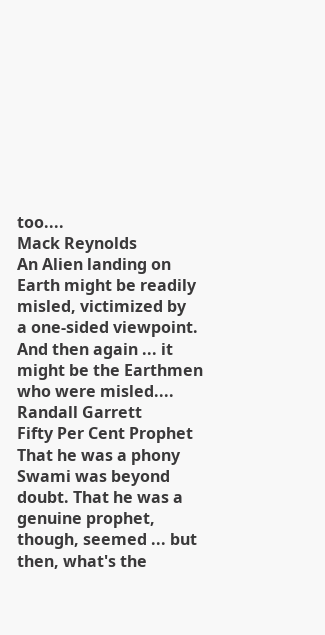too....
Mack Reynolds
An Alien landing on Earth might be readily misled, victimized by
a one-sided viewpoint. And then again ... it might be the Earthmen
who were misled....
Randall Garrett
Fifty Per Cent Prophet
That he was a phony Swami was beyond doubt. That he was a
genuine prophet, though, seemed ... but then, what's the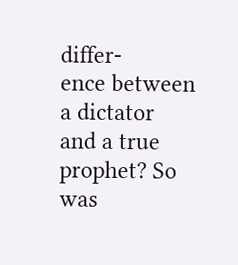differ-
ence between a dictator and a true prophet? So was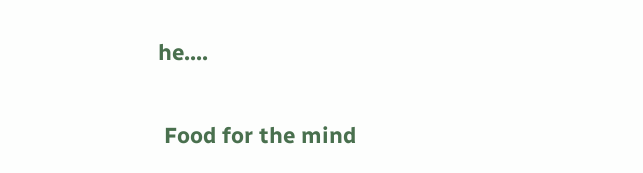he....

 Food for the mind